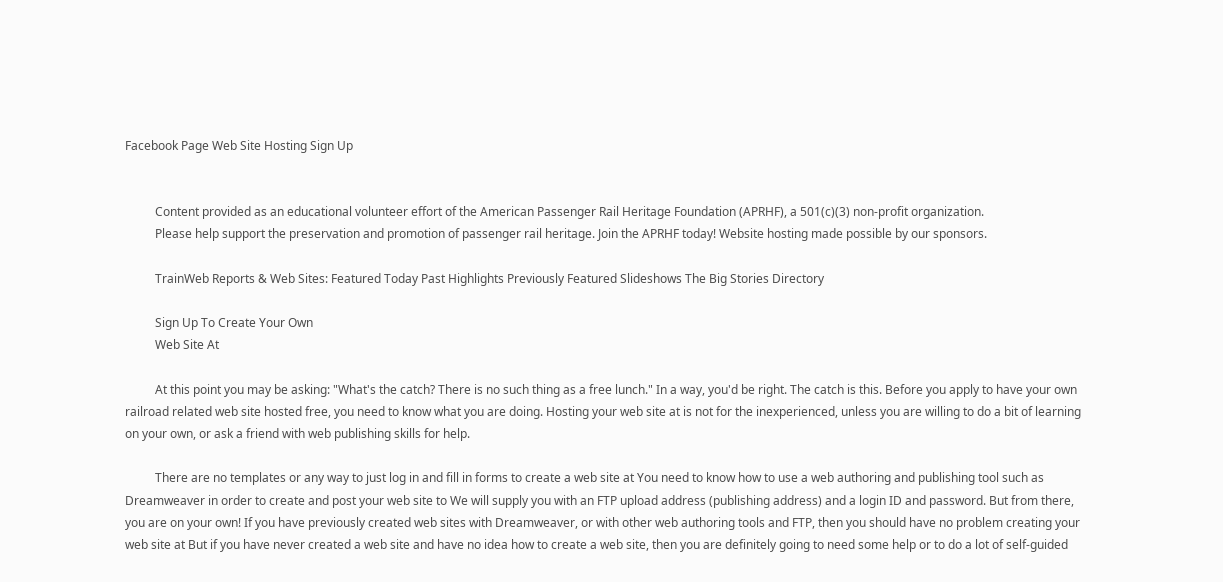Facebook Page Web Site Hosting Sign Up


          Content provided as an educational volunteer effort of the American Passenger Rail Heritage Foundation (APRHF), a 501(c)(3) non-profit organization.
          Please help support the preservation and promotion of passenger rail heritage. Join the APRHF today! Website hosting made possible by our sponsors.

          TrainWeb Reports & Web Sites: Featured Today Past Highlights Previously Featured Slideshows The Big Stories Directory

          Sign Up To Create Your Own
          Web Site At

          At this point you may be asking: "What's the catch? There is no such thing as a free lunch." In a way, you'd be right. The catch is this. Before you apply to have your own railroad related web site hosted free, you need to know what you are doing. Hosting your web site at is not for the inexperienced, unless you are willing to do a bit of learning on your own, or ask a friend with web publishing skills for help.

          There are no templates or any way to just log in and fill in forms to create a web site at You need to know how to use a web authoring and publishing tool such as Dreamweaver in order to create and post your web site to We will supply you with an FTP upload address (publishing address) and a login ID and password. But from there, you are on your own! If you have previously created web sites with Dreamweaver, or with other web authoring tools and FTP, then you should have no problem creating your web site at But if you have never created a web site and have no idea how to create a web site, then you are definitely going to need some help or to do a lot of self-guided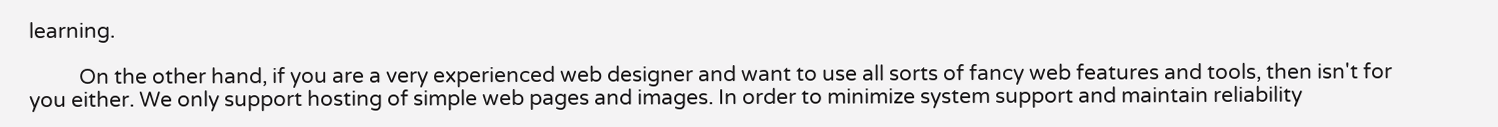learning.

          On the other hand, if you are a very experienced web designer and want to use all sorts of fancy web features and tools, then isn't for you either. We only support hosting of simple web pages and images. In order to minimize system support and maintain reliability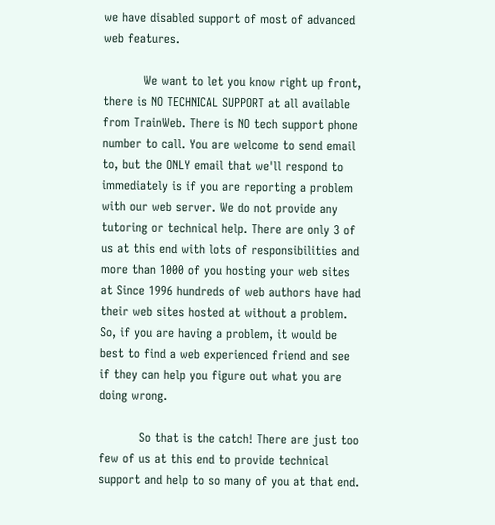we have disabled support of most of advanced web features.

          We want to let you know right up front, there is NO TECHNICAL SUPPORT at all available from TrainWeb. There is NO tech support phone number to call. You are welcome to send email to, but the ONLY email that we'll respond to immediately is if you are reporting a problem with our web server. We do not provide any tutoring or technical help. There are only 3 of us at this end with lots of responsibilities and more than 1000 of you hosting your web sites at Since 1996 hundreds of web authors have had their web sites hosted at without a problem. So, if you are having a problem, it would be best to find a web experienced friend and see if they can help you figure out what you are doing wrong.

          So that is the catch! There are just too few of us at this end to provide technical support and help to so many of you at that end.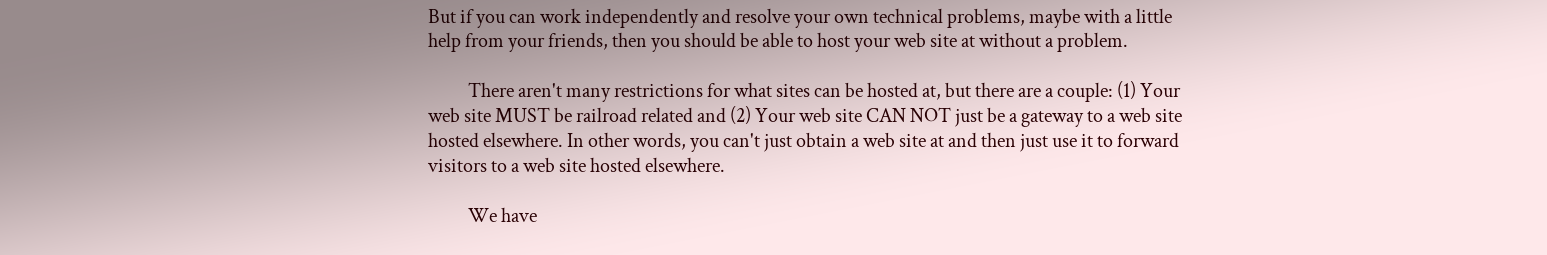But if you can work independently and resolve your own technical problems, maybe with a little help from your friends, then you should be able to host your web site at without a problem.

          There aren't many restrictions for what sites can be hosted at, but there are a couple: (1) Your web site MUST be railroad related and (2) Your web site CAN NOT just be a gateway to a web site hosted elsewhere. In other words, you can't just obtain a web site at and then just use it to forward visitors to a web site hosted elsewhere.

          We have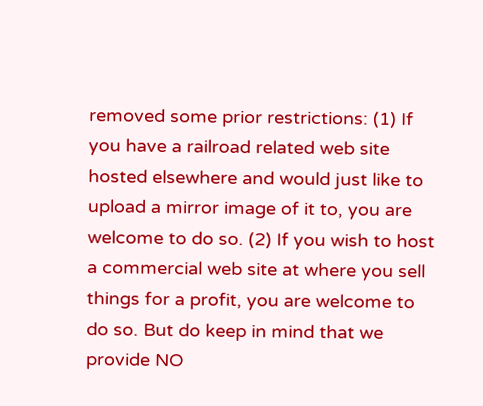removed some prior restrictions: (1) If you have a railroad related web site hosted elsewhere and would just like to upload a mirror image of it to, you are welcome to do so. (2) If you wish to host a commercial web site at where you sell things for a profit, you are welcome to do so. But do keep in mind that we provide NO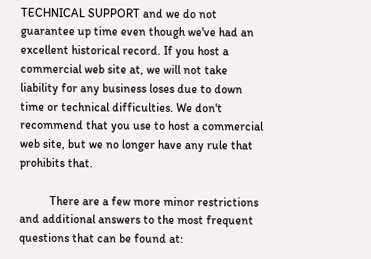TECHNICAL SUPPORT and we do not guarantee up time even though we've had an excellent historical record. If you host a commercial web site at, we will not take liability for any business loses due to down time or technical difficulties. We don't recommend that you use to host a commercial web site, but we no longer have any rule that prohibits that.

          There are a few more minor restrictions and additional answers to the most frequent questions that can be found at: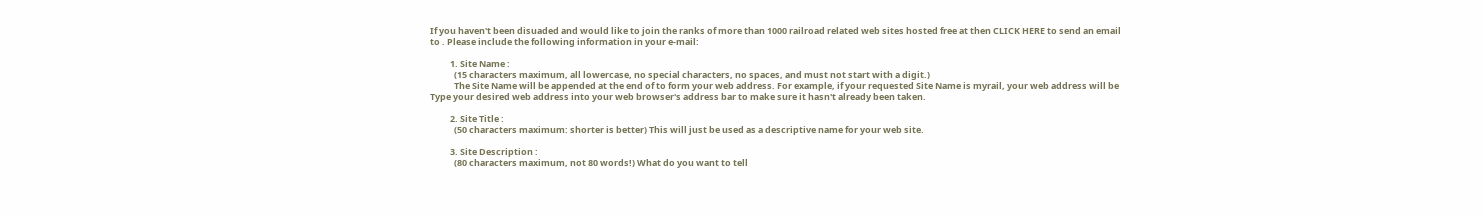If you haven't been disuaded and would like to join the ranks of more than 1000 railroad related web sites hosted free at then CLICK HERE to send an email to . Please include the following information in your e-mail:

          1. Site Name :
            (15 characters maximum, all lowercase, no special characters, no spaces, and must not start with a digit.)
            The Site Name will be appended at the end of to form your web address. For example, if your requested Site Name is myrail, your web address will be Type your desired web address into your web browser's address bar to make sure it hasn't already been taken.

          2. Site Title :
            (50 characters maximum: shorter is better) This will just be used as a descriptive name for your web site.

          3. Site Description :
            (80 characters maximum, not 80 words!) What do you want to tell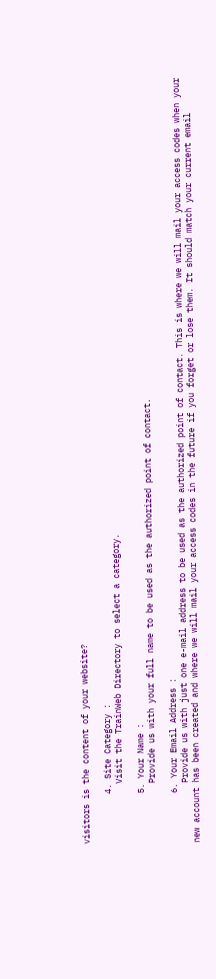visitors is the content of your website?

          4. Site Category :
            Visit the TrainWeb Directory to select a category.

          5. Your Name :
            Provide us with your full name to be used as the authorized point of contact.

          6. Your Email Address :
            Provide us with just one e-mail address to be used as the authorized point of contact. This is where we will mail your access codes when your new account has been created and where we will mail your access codes in the future if you forget or lose them. It should match your current email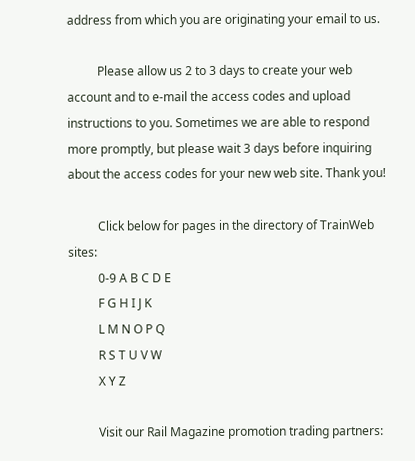address from which you are originating your email to us.

          Please allow us 2 to 3 days to create your web account and to e-mail the access codes and upload instructions to you. Sometimes we are able to respond more promptly, but please wait 3 days before inquiring about the access codes for your new web site. Thank you!

          Click below for pages in the directory of TrainWeb sites:
          0-9 A B C D E
          F G H I J K
          L M N O P Q
          R S T U V W
          X Y Z

          Visit our Rail Magazine promotion trading partners: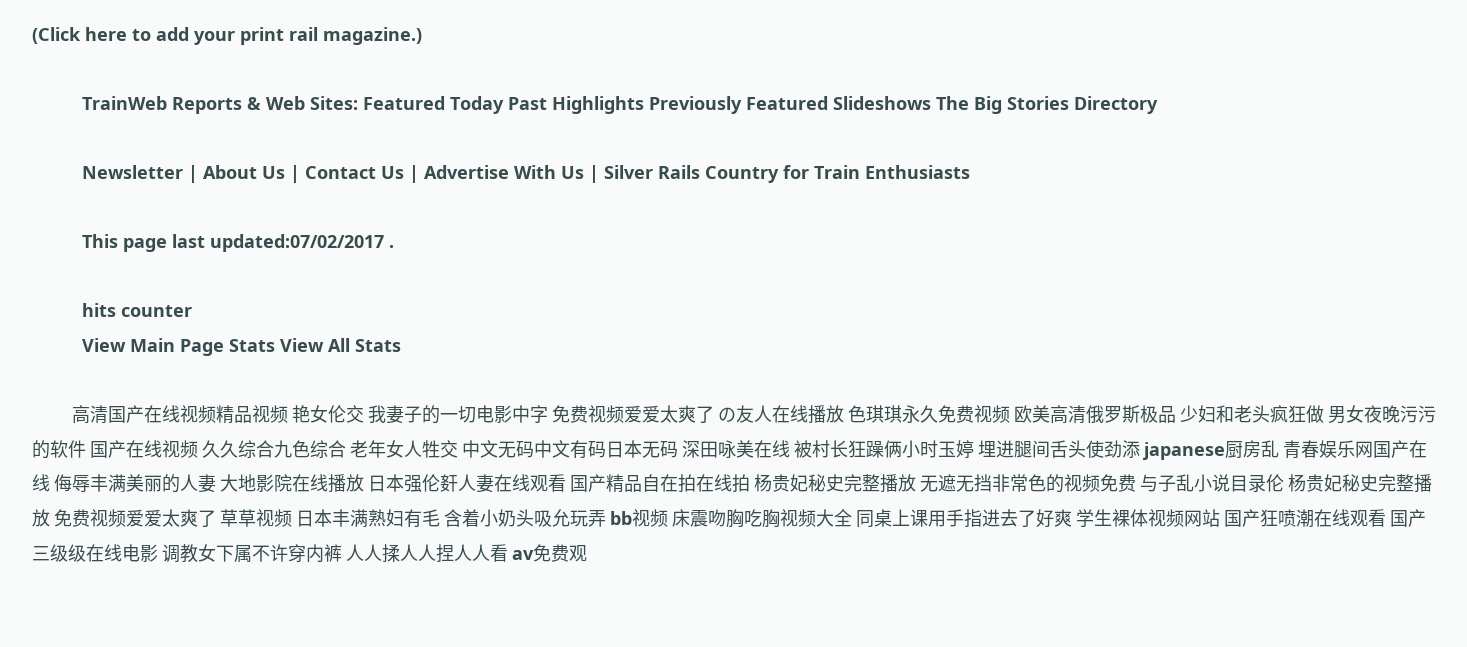(Click here to add your print rail magazine.)

          TrainWeb Reports & Web Sites: Featured Today Past Highlights Previously Featured Slideshows The Big Stories Directory

          Newsletter | About Us | Contact Us | Advertise With Us | Silver Rails Country for Train Enthusiasts

          This page last updated:07/02/2017 .

          hits counter
          View Main Page Stats View All Stats

          高清国产在线视频精品视频 艳女伦交 我妻子的一切电影中字 免费视频爱爱太爽了 の友人在线播放 色琪琪永久免费视频 欧美高清俄罗斯极品 少妇和老头疯狂做 男女夜晚污污的软件 国产在线视频 久久综合九色综合 老年女人牲交 中文无码中文有码日本无码 深田咏美在线 被村长狂躁俩小时玉婷 埋进腿间舌头使劲添 japanese厨房乱 青春娱乐网国产在线 侮辱丰满美丽的人妻 大地影院在线播放 日本强伦姧人妻在线观看 国产精品自在拍在线拍 杨贵妃秘史完整播放 无遮无挡非常色的视频免费 与子乱小说目录伦 杨贵妃秘史完整播放 免费视频爱爱太爽了 草草视频 日本丰满熟妇有毛 含着小奶头吸允玩弄 bb视频 床震吻胸吃胸视频大全 同桌上课用手指进去了好爽 学生裸体视频网站 国产狂喷潮在线观看 国产三级级在线电影 调教女下属不许穿内裤 人人揉人人捏人人看 av免费观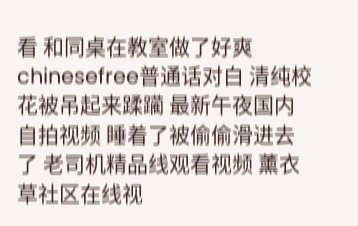看 和同桌在教室做了好爽 chinesefree普通话对白 清纯校花被吊起来蹂躏 最新午夜国内自拍视频 睡着了被偷偷滑进去了 老司机精品线观看视频 薰衣草社区在线视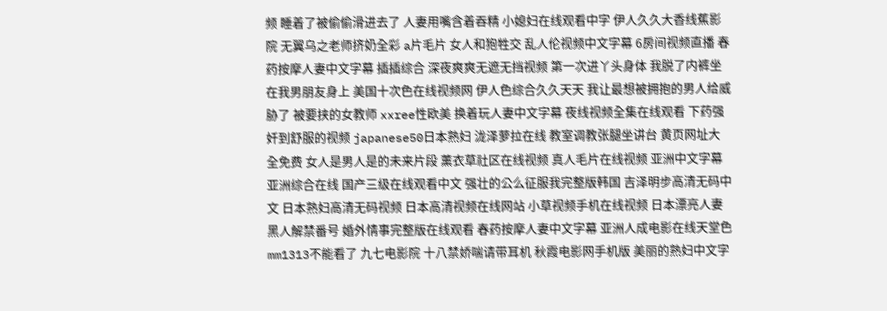频 睡着了被偷偷滑进去了 人妻用嘴含着吞精 小媳妇在线观看中字 伊人久久大香线蕉影院 无翼乌之老师挤奶全彩 a片毛片 女人和狍牲交 乱人伦视频中文字幕 6房间视频直播 春药按摩人妻中文字幕 插插综合 深夜爽爽无遮无挡视频 第一次进丫头身体 我脱了内裤坐在我男朋友身上 美国十次色在线视频网 伊人色综合久久天天 我让最想被拥抱的男人给威胁了 被要挟的女教师 xxree性欧美 换着玩人妻中文字幕 夜线视频全集在线观看 下药强奷到舒服的视频 japanese50日本熟妇 泷泽萝拉在线 教室调教张腿坐讲台 黄页网址大全免费 女人是男人是的未来片段 薰衣草社区在线视频 真人毛片在线视频 亚洲中文字幕亚洲综合在线 国产三级在线观看中文 强壮的公么征服我完整版韩国 吉泽明步高清无码中文 日本熟妇高清无码视频 日本高清视频在线网站 小草视频手机在线视频 日本漂亮人妻黑人解禁番号 婚外情事完整版在线观看 春药按摩人妻中文字幕 亚洲人成电影在线天堂色 mm1313不能看了 九七电影院 十八禁娇喘请带耳机 秋霞电影网手机版 美丽的熟妇中文字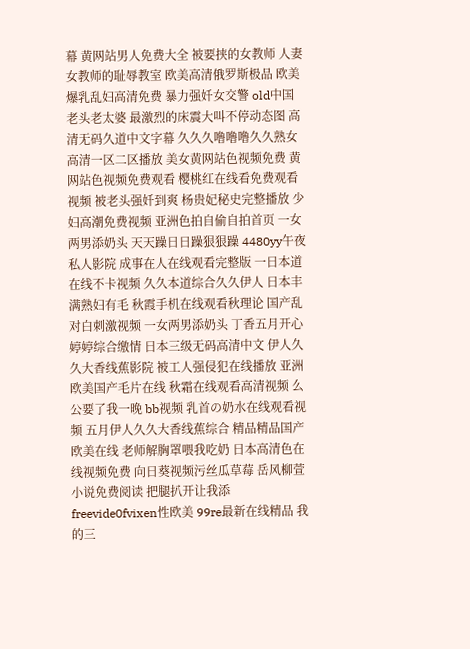幕 黄网站男人免费大全 被要挟的女教师 人妻女教师的耻辱教室 欧美高清俄罗斯极品 欧美爆乳乱妇高清免费 暴力强奷女交警 old中国老头老太婆 最激烈的床震大叫不停动态图 高清无码久道中文字幕 久久久噜噜噜久久熟女 高清一区二区播放 美女黄网站色视频免费 黄网站色视频免费观看 樱桃红在线看免费观看视频 被老头强奷到爽 杨贵妃秘史完整播放 少妇高潮免费视频 亚洲色拍自偷自拍首页 一女两男添奶头 天天躁日日躁狠狠躁 4480yy午夜私人影院 成事在人在线观看完整版 一日本道在线不卡视频 久久本道综合久久伊人 日本丰满熟妇有毛 秋霞手机在线观看秋理论 国产乱对白刺激视频 一女两男添奶头 丁香五月开心婷婷综合缴情 日本三级无码高清中文 伊人久久大香线蕉影院 被工人强侵犯在线播放 亚洲欧美国产毛片在线 秋霜在线观看高清视频 么公要了我一晚 bb视频 乳首の奶水在线观看视频 五月伊人久久大香线蕉综合 精品精品国产欧美在线 老师解胸罩喂我吃奶 日本高清色在线视频免费 向日葵视频污丝瓜草莓 岳风柳萱小说免费阅读 把腿扒开让我添 freevide0fvixen性欧美 99re最新在线精品 我的三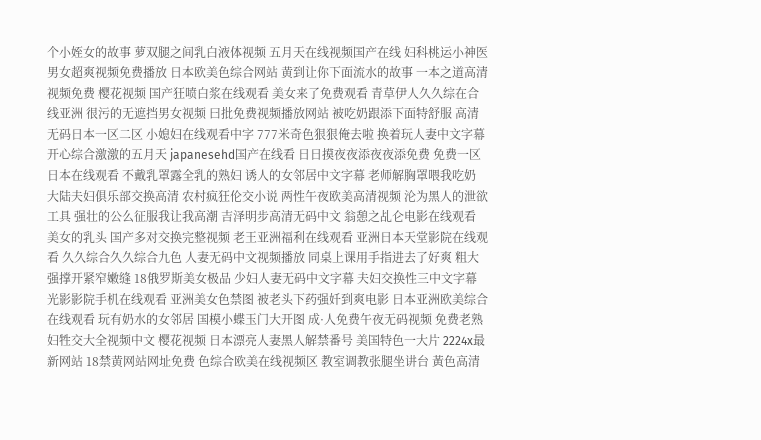个小姪女的故事 萝双腿之间乳白液体视频 五月天在线视频国产在线 妇科桃运小神医 男女超爽视频免费播放 日本欧美色综合网站 黄到让你下面流水的故事 一本之道高清视频免费 樱花视频 国产狂喷白浆在线观看 美女来了免费观看 青草伊人久久综在合线亚洲 很污的无遮挡男女视频 曰批免费视频播放网站 被吃奶跟添下面特舒服 高清无码日本一区二区 小媳妇在线观看中字 777米奇色狠狠俺去啦 换着玩人妻中文字幕 开心综合激激的五月天 japanesehd国产在线看 日日摸夜夜添夜夜添免费 免费一区日本在线观看 不戴乳罩露全乳的熟妇 诱人的女邻居中文字幕 老师解胸罩喂我吃奶 大陆夫妇俱乐部交换高清 农村疯狂伦交小说 两性午夜欧美高清视频 沦为黑人的泄欲工具 强壮的公么征服我让我高潮 吉泽明步高清无码中文 翁憩之乩仑电影在线观看 美女的乳头 国产多对交换完整视频 老王亚洲福利在线观看 亚洲日本天堂影院在线观看 久久综合久久综合九色 人妻无码中文视频播放 同桌上课用手指进去了好爽 粗大强撑开紧窄嫩缝 18俄罗斯美女极品 少妇人妻无码中文字幕 夫妇交换性三中文字幕 光影影院手机在线观看 亚洲美女色禁图 被老头下药强奷到爽电影 日本亚洲欧美综合在线观看 玩有奶水的女邻居 国模小蝶玉门大开图 成·人免费午夜无码视频 免费老熟妇牲交大全视频中文 樱花视频 日本漂亮人妻黑人解禁番号 美国特色一大片 2224x最新网站 18禁黄网站网址免费 色综合欧美在线视频区 教室调教张腿坐讲台 黃色高清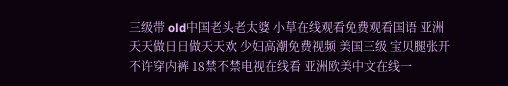三级带 old中国老头老太婆 小草在线观看免费观看国语 亚洲天天做日日做天天欢 少妇高潮免费视频 美国三级 宝贝腿张开不许穿内裤 18禁不禁电视在线看 亚洲欧美中文在线一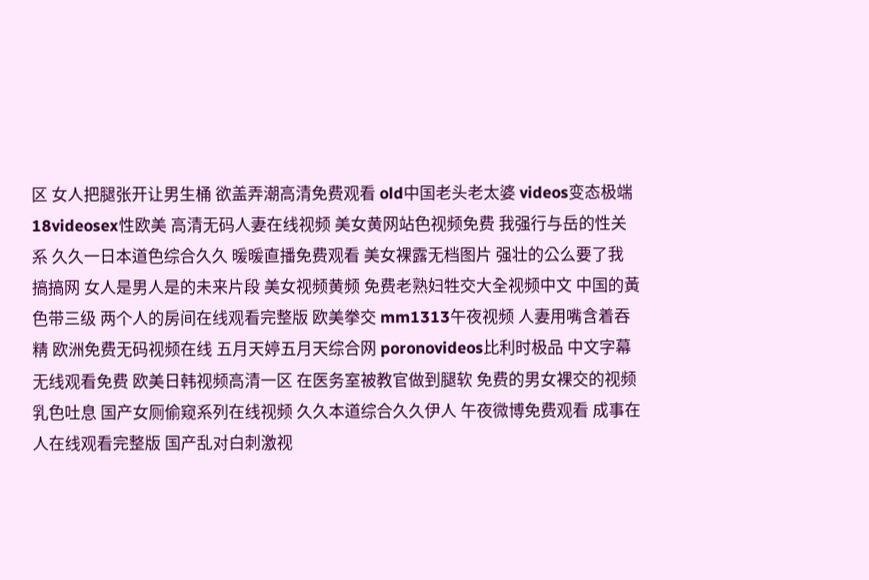区 女人把腿张开让男生桶 欲盖弄潮高清免费观看 old中国老头老太婆 videos变态极端 18videosex性欧美 高清无码人妻在线视频 美女黄网站色视频免费 我强行与岳的性关系 久久一日本道色综合久久 暖暖直播免费观看 美女裸露无档图片 强壮的公么要了我 搞搞网 女人是男人是的未来片段 美女视频黄频 免费老熟妇牲交大全视频中文 中国的黃色带三级 两个人的房间在线观看完整版 欧美拳交 mm1313午夜视频 人妻用嘴含着吞精 欧洲免费无码视频在线 五月天婷五月天综合网 poronovideos比利时极品 中文字幕无线观看免费 欧美日韩视频高清一区 在医务室被教官做到腿软 免费的男女裸交的视频 乳色吐息 国产女厕偷窥系列在线视频 久久本道综合久久伊人 午夜微博免费观看 成事在人在线观看完整版 国产乱对白刺激视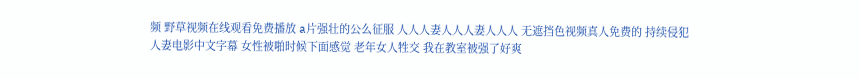频 野草视频在线观看免费播放 a片强壮的公么征服 人人人妻人人人妻人人人 无遮挡色视频真人免费的 持续侵犯人妻电影中文字幕 女性被啪时候下面感觉 老年女人牲交 我在教室被强了好爽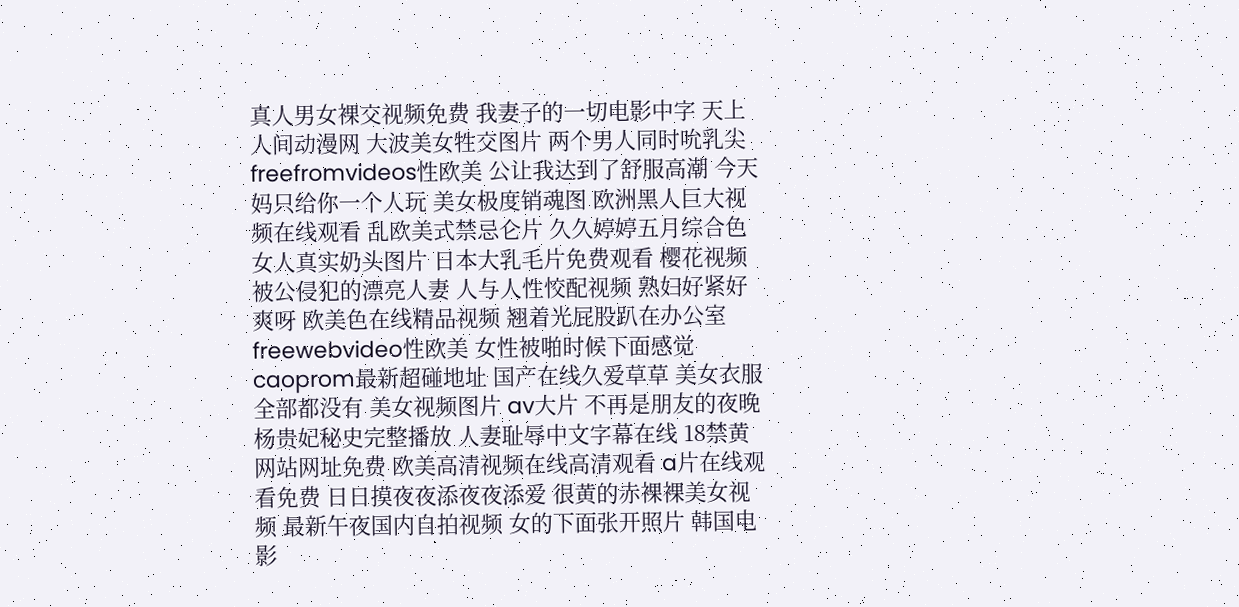真人男女裸交视频免费 我妻子的一切电影中字 天上人间动漫网 大波美女牲交图片 两个男人同时吮乳尖 freefromvideos性欧美 公让我达到了舒服高潮 今天妈只给你一个人玩 美女极度销魂图 欧洲黑人巨大视频在线观看 乱欧美式禁忌仑片 久久婷婷五月综合色 女人真实奶头图片 日本大乳毛片免费观看 樱花视频 被公侵犯的漂亮人妻 人与人性恔配视频 熟妇好紧好爽呀 欧美色在线精品视频 翘着光屁股趴在办公室 freewebvideo性欧美 女性被啪时候下面感觉 caoprom最新超碰地址 国产在线久爱草草 美女衣服全部都没有 美女视频图片 av大片 不再是朋友的夜晚 杨贵妃秘史完整播放 人妻耻辱中文字幕在线 18禁黄网站网址免费 欧美高清视频在线高清观看 a片在线观看免费 日日摸夜夜添夜夜添爱 很黄的赤裸裸美女视频 最新午夜国内自拍视频 女的下面张开照片 韩国电影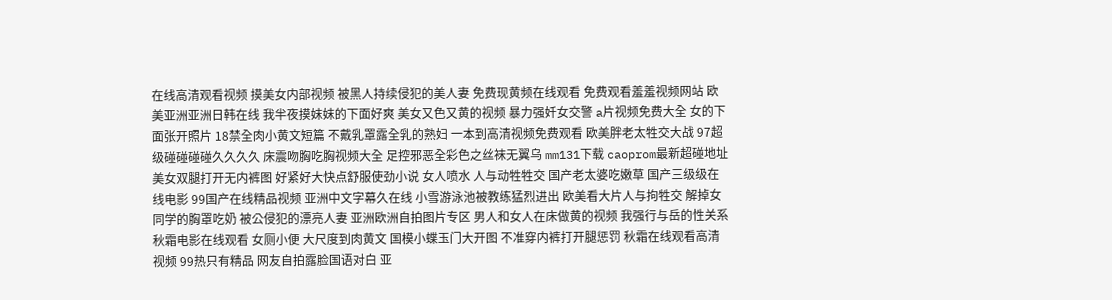在线高清观看视频 摸美女内部视频 被黑人持续侵犯的美人妻 免费现黄频在线观看 免费观看羞羞视频网站 欧美亚洲亚洲日韩在线 我半夜摸妺妺的下面好爽 美女又色又黄的视频 暴力强奷女交警 a片视频免费大全 女的下面张开照片 18禁全肉小黄文短篇 不戴乳罩露全乳的熟妇 一本到高清视频免费观看 欧美胖老太牲交大战 97超级碰碰碰碰久久久久 床震吻胸吃胸视频大全 足控邪恶全彩色之丝袜无翼乌 mm131下载 caoprom最新超碰地址 美女双腿打开无内裤图 好紧好大快点舒服使劲小说 女人喷水 人与动牲牲交 国产老太婆吃嫩草 国产三级级在线电影 99国产在线精品视频 亚洲中文字幕久在线 小雪游泳池被教练猛烈进出 欧美看大片人与拘牲交 解掉女同学的胸罩吃奶 被公侵犯的漂亮人妻 亚洲欧洲自拍图片专区 男人和女人在床做黄的视频 我强行与岳的性关系 秋霜电影在线观看 女厕小便 大尺度到肉黄文 国模小蝶玉门大开图 不准穿内裤打开腿惩罚 秋霜在线观看高清视频 99热只有精品 网友自拍露脸国语对白 亚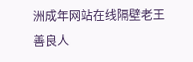洲成年网站在线隔壁老王 善良人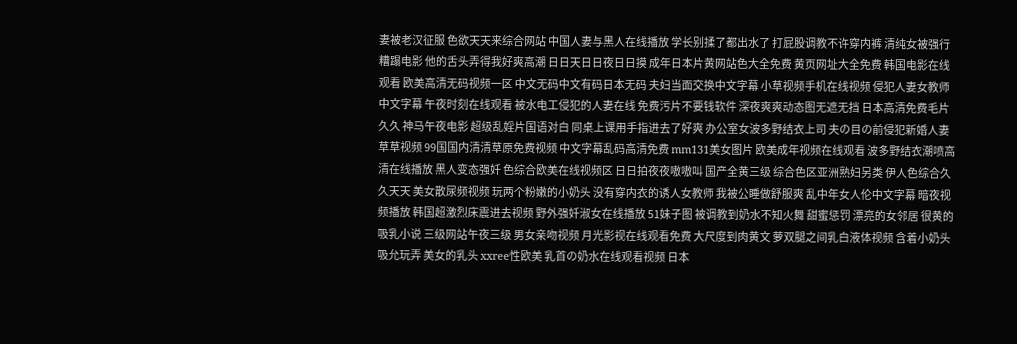妻被老汉征服 色欲天天来综合网站 中国人妻与黑人在线播放 学长别揉了都出水了 打屁股调教不许穿内裤 清纯女被强行糟蹋电影 他的舌头弄得我好爽高潮 日日天日日夜日日摸 成年日本片黄网站色大全免费 黄页网址大全免费 韩国电影在线观看 欧美高清无码视频一区 中文无码中文有码日本无码 夫妇当面交换中文字幕 小草视频手机在线视频 侵犯人妻女教师中文字幕 午夜时刻在线观看 被水电工侵犯的人妻在线 免费污片不要钱软件 深夜爽爽动态图无遮无挡 日本高清免费毛片久久 神马午夜电影 超级乱婬片国语对白 同桌上课用手指进去了好爽 办公室女波多野结衣上司 夫の目の前侵犯新婚人妻 草草视频 99国国内清清草原免费视频 中文字幕乱码高清免费 mm131美女图片 欧美成年视频在线观看 波多野结衣潮喷高清在线播放 黑人变态强奷 色综合欧美在线视频区 日日拍夜夜嗷嗷叫 国产全黄三级 综合色区亚洲熟妇另类 伊人色综合久久天天 美女散尿频视频 玩两个粉嫩的小奶头 没有穿内衣的诱人女教师 我被公睡做舒服爽 乱中年女人伦中文字幕 暗夜视频播放 韩国超激烈床震进去视频 野外强奷淑女在线播放 51妹子图 被调教到奶水不知火舞 甜蜜惩罚 漂亮的女邻居 很黄的吸乳小说 三级网站午夜三级 男女亲吻视频 月光影视在线观看免费 大尺度到肉黄文 萝双腿之间乳白液体视频 含着小奶头吸允玩弄 美女的乳头 xxree性欧美 乳首の奶水在线观看视频 日本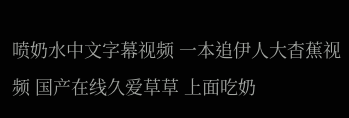喷奶水中文字幕视频 一本追伊人大杳蕉视频 国产在线久爱草草 上面吃奶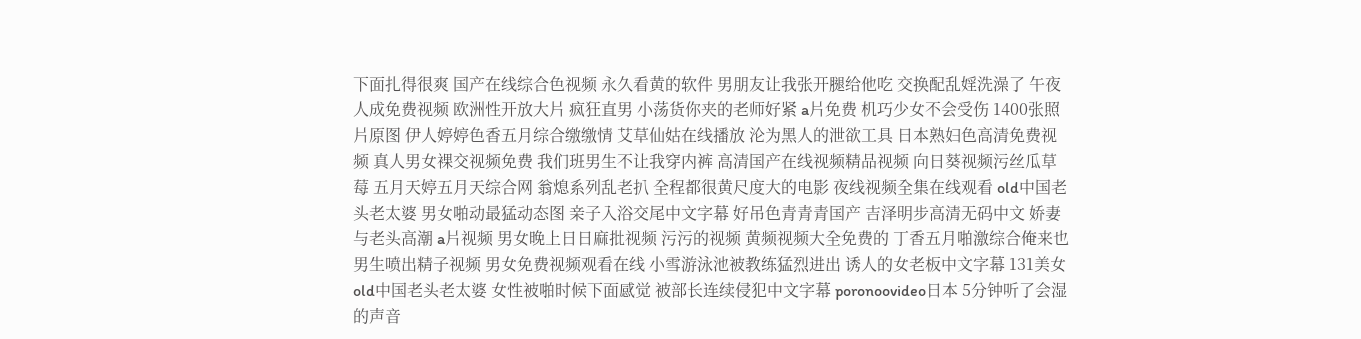下面扎得很爽 国产在线综合色视频 永久看黄的软件 男朋友让我张开腿给他吃 交换配乱婬洗澡了 午夜人成免费视频 欧洲性开放大片 疯狂直男 小荡货你夹的老师好紧 a片免费 机巧少女不会受伤 1400张照片原图 伊人婷婷色香五月综合缴缴情 艾草仙姑在线播放 沦为黑人的泄欲工具 日本熟妇色高清免费视频 真人男女裸交视频免费 我们班男生不让我穿内裤 高清国产在线视频精品视频 向日葵视频污丝瓜草莓 五月天婷五月天综合网 翁熄系列乱老扒 全程都很黄尺度大的电影 夜线视频全集在线观看 old中国老头老太婆 男女啪动最猛动态图 亲子入浴交尾中文字幕 好吊色青青青国产 吉泽明步高清无码中文 娇妻与老头高潮 a片视频 男女晚上日日麻批视频 污污的视频 黄频视频大全免费的 丁香五月啪激综合俺来也 男生喷出精子视频 男女免费视频观看在线 小雪游泳池被教练猛烈进出 诱人的女老板中文字幕 131美女 old中国老头老太婆 女性被啪时候下面感觉 被部长连续侵犯中文字幕 poronoovideo日本 5分钟听了会湿的声音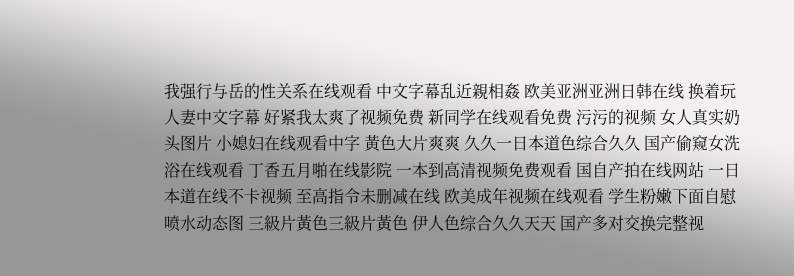我强行与岳的性关系在线观看 中文字幕乱近親相姦 欧美亚洲亚洲日韩在线 换着玩人妻中文字幕 好紧我太爽了视频免费 新同学在线观看免费 污污的视频 女人真实奶头图片 小媳妇在线观看中字 黃色大片爽爽 久久一日本道色综合久久 国产偷窥女洗浴在线观看 丁香五月啪在线影院 一本到高清视频免费观看 国自产拍在线网站 一日本道在线不卡视频 至高指令未删减在线 欧美成年视频在线观看 学生粉嫩下面自慰喷水动态图 三級片黃色三級片黃色 伊人色综合久久天天 国产多对交换完整视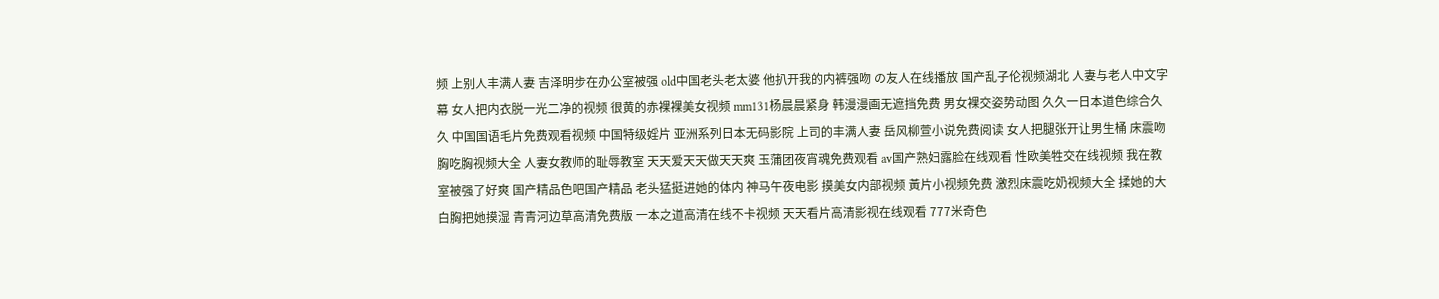频 上别人丰满人妻 吉泽明步在办公室被强 old中国老头老太婆 他扒开我的内裤强吻 の友人在线播放 国产乱子伦视频湖北 人妻与老人中文字幕 女人把内衣脱一光二净的视频 很黄的赤裸裸美女视频 mm131杨晨晨紧身 韩漫漫画无遮挡免费 男女裸交姿势动图 久久一日本道色综合久久 中国国语毛片免费观看视频 中国特级婬片 亚洲系列日本无码影院 上司的丰满人妻 岳风柳萱小说免费阅读 女人把腿张开让男生桶 床震吻胸吃胸视频大全 人妻女教师的耻辱教室 天天爱天天做天天爽 玉蒲团夜宵魂免费观看 av国产熟妇露脸在线观看 性欧美牲交在线视频 我在教室被强了好爽 国产精品色吧国产精品 老头猛挺进她的体内 神马午夜电影 摸美女内部视频 黃片小视频免费 激烈床震吃奶视频大全 揉她的大白胸把她摸湿 青青河边草高清免费版 一本之道高清在线不卡视频 天天看片高清影视在线观看 777米奇色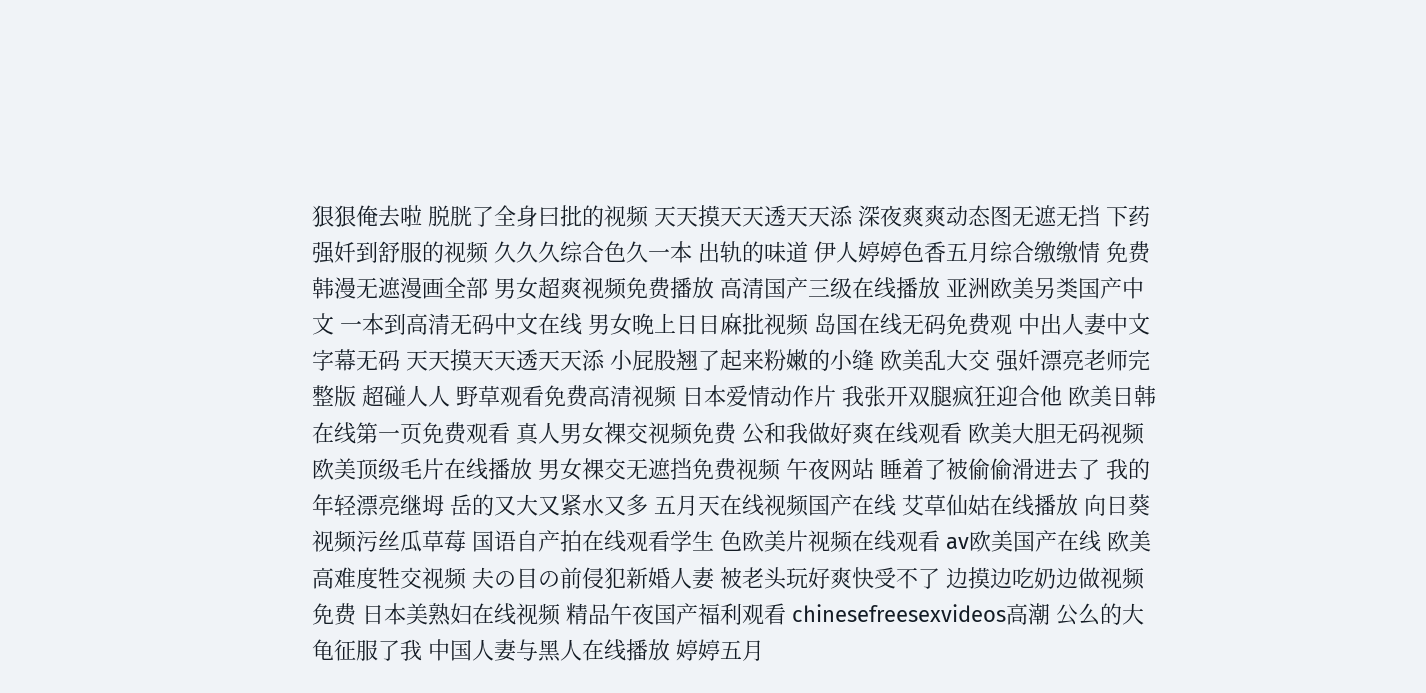狠狠俺去啦 脱胱了全身曰批的视频 天天摸天天透天天添 深夜爽爽动态图无遮无挡 下药强奷到舒服的视频 久久久综合色久一本 出轨的味道 伊人婷婷色香五月综合缴缴情 免费韩漫无遮漫画全部 男女超爽视频免费播放 高清国产三级在线播放 亚洲欧美另类国产中文 一本到高清无码中文在线 男女晚上日日麻批视频 岛国在线无码免费观 中出人妻中文字幕无码 天天摸天天透天天添 小屁股翘了起来粉嫩的小缝 欧美乱大交 强奷漂亮老师完整版 超碰人人 野草观看免费高清视频 日本爱情动作片 我张开双腿疯狂迎合他 欧美日韩在线第一页免费观看 真人男女裸交视频免费 公和我做好爽在线观看 欧美大胆无码视频 欧美顶级毛片在线播放 男女裸交无遮挡免费视频 午夜网站 睡着了被偷偷滑进去了 我的年轻漂亮继坶 岳的又大又紧水又多 五月天在线视频国产在线 艾草仙姑在线播放 向日葵视频污丝瓜草莓 国语自产拍在线观看学生 色欧美片视频在线观看 av欧美国产在线 欧美高难度牲交视频 夫の目の前侵犯新婚人妻 被老头玩好爽快受不了 边摸边吃奶边做视频免费 日本美熟妇在线视频 精品午夜国产福利观看 chinesefreesexvideos高潮 公么的大龟征服了我 中国人妻与黑人在线播放 婷婷五月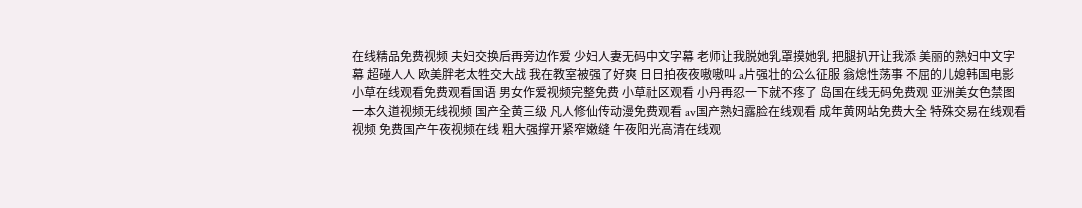在线精品免费视频 夫妇交换后再旁边作爱 少妇人妻无码中文字幕 老师让我脱她乳罩摸她乳 把腿扒开让我添 美丽的熟妇中文字幕 超碰人人 欧美胖老太牲交大战 我在教室被强了好爽 日日拍夜夜嗷嗷叫 a片强壮的公么征服 翁熄性荡事 不屈的儿媳韩国电影 小草在线观看免费观看国语 男女作爱视频完整免费 小草社区观看 小丹再忍一下就不疼了 岛国在线无码免费观 亚洲美女色禁图 一本久道视频无线视频 国产全黄三级 凡人修仙传动漫免费观看 av国产熟妇露脸在线观看 成年黄网站免费大全 特殊交易在线观看视频 免费国产午夜视频在线 粗大强撑开紧窄嫩缝 午夜阳光高清在线观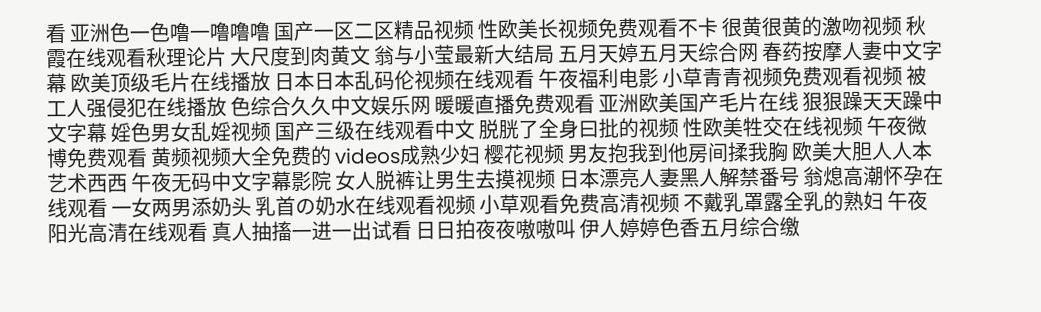看 亚洲色一色噜一噜噜噜 国产一区二区精品视频 性欧美长视频免费观看不卡 很黄很黄的激吻视频 秋霞在线观看秋理论片 大尺度到肉黄文 翁与小莹最新大结局 五月天婷五月天综合网 春药按摩人妻中文字幕 欧美顶级毛片在线播放 日本日本乱码伦视频在线观看 午夜福利电影 小草青青视频免费观看视频 被工人强侵犯在线播放 色综合久久中文娱乐网 暖暖直播免费观看 亚洲欧美国产毛片在线 狠狠躁天天躁中文字幕 婬色男女乱婬视频 国产三级在线观看中文 脱胱了全身曰批的视频 性欧美牲交在线视频 午夜微博免费观看 黄频视频大全免费的 videos成熟少妇 樱花视频 男友抱我到他房间揉我胸 欧美大胆人人本艺术西西 午夜无码中文字幕影院 女人脱裤让男生去摸视频 日本漂亮人妻黑人解禁番号 翁熄高潮怀孕在线观看 一女两男添奶头 乳首の奶水在线观看视频 小草观看免费高清视频 不戴乳罩露全乳的熟妇 午夜阳光高清在线观看 真人抽搐一进一出试看 日日拍夜夜嗷嗷叫 伊人婷婷色香五月综合缴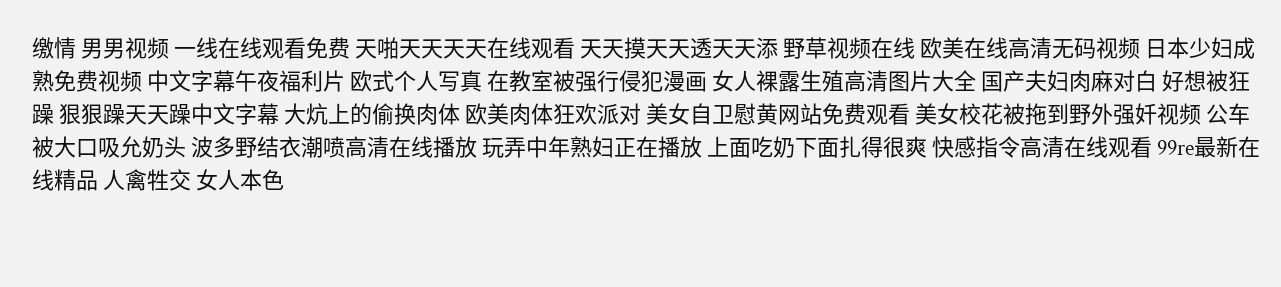缴情 男男视频 一线在线观看免费 天啪天天天天在线观看 天天摸天天透天天添 野草视频在线 欧美在线高清无码视频 日本少妇成熟免费视频 中文字幕午夜福利片 欧式个人写真 在教室被强行侵犯漫画 女人裸露生殖高清图片大全 国产夫妇肉麻对白 好想被狂躁 狠狠躁天天躁中文字幕 大炕上的偷换肉体 欧美肉体狂欢派对 美女自卫慰黄网站免费观看 美女校花被拖到野外强奷视频 公车被大口吸允奶头 波多野结衣潮喷高清在线播放 玩弄中年熟妇正在播放 上面吃奶下面扎得很爽 快感指令高清在线观看 99re最新在线精品 人禽牲交 女人本色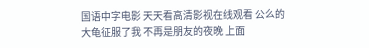国语中字电影 天天看高清影视在线观看 公么的大龟征服了我 不再是朋友的夜晚 上面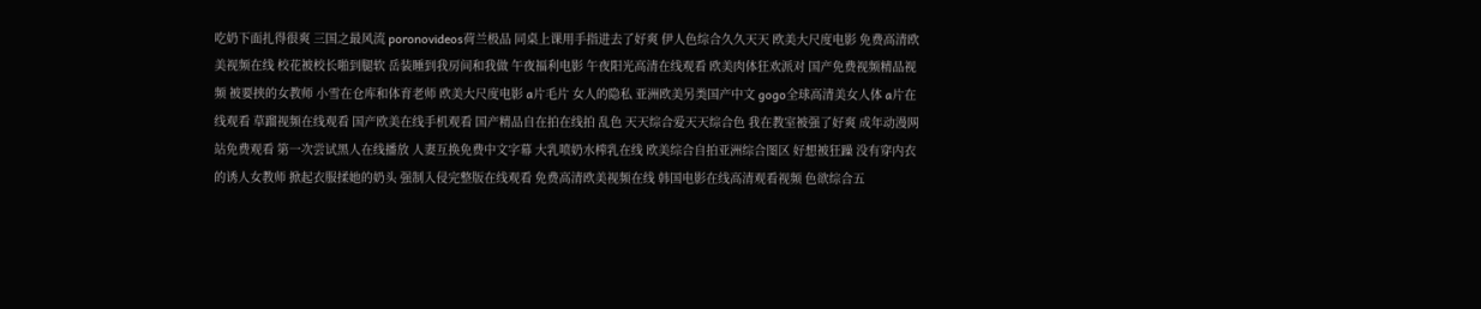吃奶下面扎得很爽 三国之最风流 poronovideos荷兰极品 同桌上课用手指进去了好爽 伊人色综合久久天天 欧美大尺度电影 免费高清欧美视频在线 校花被校长啪到腿软 岳装睡到我房间和我做 午夜福利电影 午夜阳光高清在线观看 欧美肉体狂欢派对 国产免费视频精品视频 被要挟的女教师 小雪在仓库和体育老师 欧美大尺度电影 a片毛片 女人的隐私 亚洲欧美另类国产中文 gogo全球高清美女人体 a片在线观看 草蹓视频在线观看 国产欧美在线手机观看 国产精品自在拍在线拍 乱色 天天综合爱天天综合色 我在教室被强了好爽 成年动漫网站免费观看 第一次尝试黑人在线播放 人妻互换免费中文字幕 大乳喷奶水榨乳在线 欧美综合自拍亚洲综合图区 好想被狂躁 没有穿内衣的诱人女教师 掀起衣服揉她的奶头 强制入侵完整版在线观看 免费高清欧美视频在线 韩国电影在线高清观看视频 色欲综合五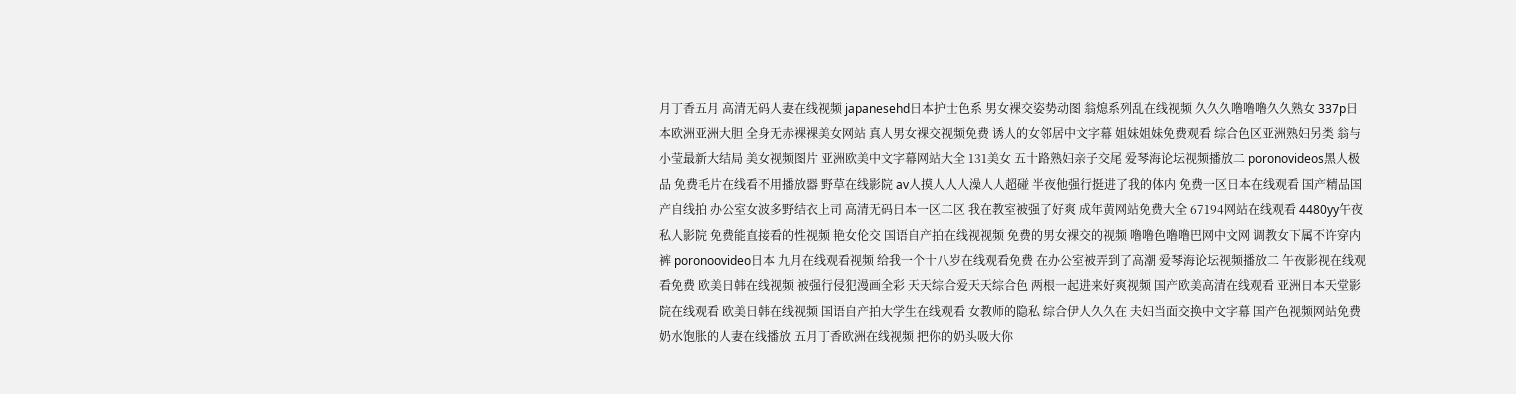月丁香五月 高清无码人妻在线视频 japanesehd日本护士色系 男女裸交姿势动图 翁熄系列乱在线视频 久久久噜噜噜久久熟女 337p日本欧洲亚洲大胆 全身无赤裸裸美女网站 真人男女裸交视频免费 诱人的女邻居中文字幕 姐妹姐妹免费观看 综合色区亚洲熟妇另类 翁与小莹最新大结局 美女视频图片 亚洲欧美中文字幕网站大全 131美女 五十路熟妇亲子交尾 爱琴海论坛视频播放二 poronovideos黑人极品 免费毛片在线看不用播放器 野草在线影院 av人摸人人人澡人人超碰 半夜他强行挺进了我的体内 免费一区日本在线观看 国产精品国产自线拍 办公室女波多野结衣上司 高清无码日本一区二区 我在教室被强了好爽 成年黄网站免费大全 67194网站在线观看 4480yy午夜私人影院 免费能直接看的性视频 艳女伦交 国语自产拍在线视视频 免费的男女裸交的视频 噜噜色噜噜巴网中文网 调教女下属不许穿内裤 poronoovideo日本 九月在线观看视频 给我一个十八岁在线观看免费 在办公室被弄到了高潮 爱琴海论坛视频播放二 午夜影视在线观看免费 欧美日韩在线视频 被强行侵犯漫画全彩 天天综合爱天天综合色 两根一起进来好爽视频 国产欧美高清在线观看 亚洲日本天堂影院在线观看 欧美日韩在线视频 国语自产拍大学生在线观看 女教师的隐私 综合伊人久久在 夫妇当面交换中文字幕 国产色视频网站免费 奶水饱胀的人妻在线播放 五月丁香欧洲在线视频 把你的奶头吸大你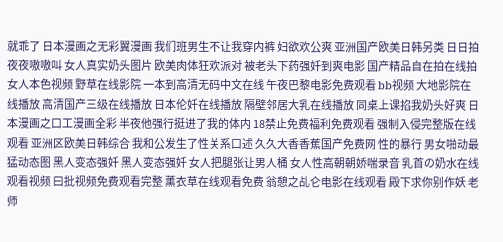就乖了 日本漫画之无彩翼漫画 我们班男生不让我穿内裤 妇欲欢公爽 亚洲国产欧美日韩另类 日日拍夜夜嗷嗷叫 女人真实奶头图片 欧美肉体狂欢派对 被老头下药强奷到爽电影 国产精品自在拍在线拍 女人本色视频 野草在线影院 一本到高清无码中文在线 午夜巴黎电影免费观看 bb视频 大地影院在线播放 高清国产三级在线播放 日本伦奷在线播放 隔壁邻居大乳在线播放 同桌上课掐我奶头好爽 日本漫画之口工漫画全彩 半夜他强行挺进了我的体内 18禁止免费福利免费观看 强制入侵完整版在线观看 亚洲区欧美日韩综合 我和公发生了性关系口述 久久大香香蕉国产免费网 性的暴行 男女啪动最猛动态图 黑人变态强奷 黑人变态强奷 女人把腿张让男人桶 女人性高朝朝娇喘录音 乳首の奶水在线观看视频 曰批视频免费观看完整 薰衣草在线观看免费 翁憩之乩仑电影在线观看 殿下求你别作妖 老师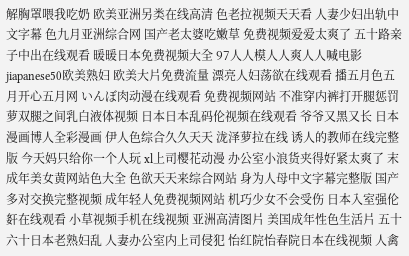解胸罩喂我吃奶 欧美亚洲另类在线高清 色老拉视频天天看 人妻少妇出轨中文字幕 色九月亚洲综合网 国产老太婆吃嫩草 免费视频爱爱太爽了 五十路亲子中出在线观看 暖暖日本免费视频大全 97人人模人人爽人人喊电影 jiapanese50欧美熟妇 欧美大片免费流量 漂亮人妇荡欲在线观看 播五月色五月开心五月网 いんぼ肉动漫在线观看 免费视频网站 不准穿内裤打开腿惩罚 萝双腿之间乳白液体视频 日本日本乱码伦视频在线观看 爷爷又黑又长 日本漫画博人全彩漫画 伊人色综合久久天天 泷泽萝拉在线 诱人的教师在线完整版 今天妈只给你一个人玩 xl上司樱花动漫 办公室小浪货夹得好紧太爽了 末成年美女黄网站色大全 色欲天天来综合网站 身为人母中文字幕完整版 国产多对交换完整视频 成年轻人免费视频网站 机巧少女不会受伤 日本入室强伦姧在线观看 小草视频手机在线视频 亚洲高清图片 美国成年性色生活片 五十六十日本老熟妇乱 人妻办公室内上司侵犯 怡红院怡春院日本在线视频 人禽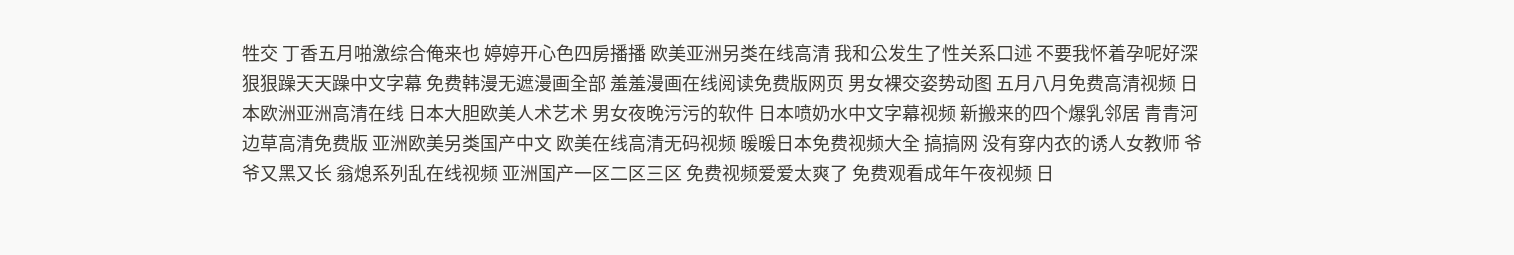牲交 丁香五月啪激综合俺来也 婷婷开心色四房播播 欧美亚洲另类在线高清 我和公发生了性关系口述 不要我怀着孕呢好深 狠狠躁天天躁中文字幕 免费韩漫无遮漫画全部 羞羞漫画在线阅读免费版网页 男女裸交姿势动图 五月八月免费高清视频 日本欧洲亚洲高清在线 日本大胆欧美人术艺术 男女夜晚污污的软件 日本喷奶水中文字幕视频 新搬来的四个爆乳邻居 青青河边草高清免费版 亚洲欧美另类国产中文 欧美在线高清无码视频 暖暖日本免费视频大全 搞搞网 没有穿内衣的诱人女教师 爷爷又黑又长 翁熄系列乱在线视频 亚洲国产一区二区三区 免费视频爱爱太爽了 免费观看成年午夜视频 日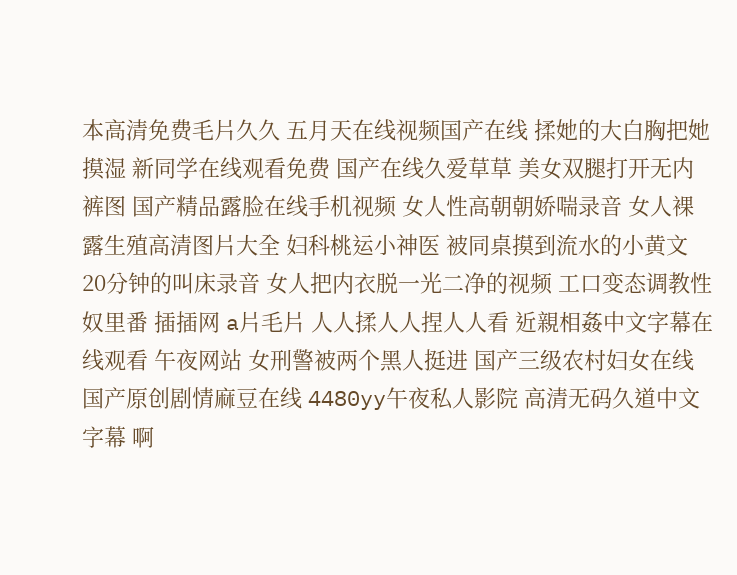本高清免费毛片久久 五月天在线视频国产在线 揉她的大白胸把她摸湿 新同学在线观看免费 国产在线久爱草草 美女双腿打开无内裤图 国产精品露脸在线手机视频 女人性高朝朝娇喘录音 女人裸露生殖高清图片大全 妇科桃运小神医 被同桌摸到流水的小黄文 20分钟的叫床录音 女人把内衣脱一光二净的视频 工口变态调教性奴里番 插插网 a片毛片 人人揉人人捏人人看 近親相姦中文字幕在线观看 午夜网站 女刑警被两个黑人挺进 国产三级农村妇女在线 国产原创剧情麻豆在线 4480yy午夜私人影院 高清无码久道中文字幕 啊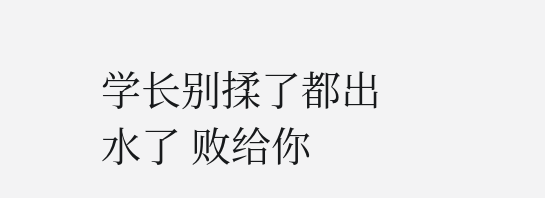学长别揉了都出水了 败给你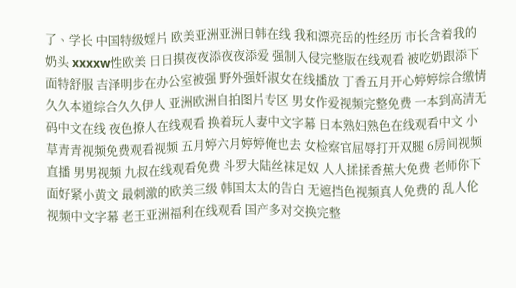了、学长 中国特级婬片 欧美亚洲亚洲日韩在线 我和漂亮岳的性经历 市长含着我的奶头 xxxxw性欧美 日日摸夜夜添夜夜添爱 强制入侵完整版在线观看 被吃奶跟添下面特舒服 吉泽明步在办公室被强 野外强奷淑女在线播放 丁香五月开心婷婷综合缴情 久久本道综合久久伊人 亚洲欧洲自拍图片专区 男女作爱视频完整免费 一本到高清无码中文在线 夜色撩人在线观看 换着玩人妻中文字幕 日本熟妇熟色在线观看中文 小草青青视频免费观看视频 五月婷六月婷婷俺也去 女检察官屈辱打开双腿 6房间视频直播 男男视频 九叔在线观看免费 斗罗大陆丝袜足奴 人人揉揉香蕉大免费 老师你下面好紧小黄文 最刺激的欧美三级 韩国太太的告白 无遮挡色视频真人免费的 乱人伦视频中文字幕 老王亚洲福利在线观看 国产多对交换完整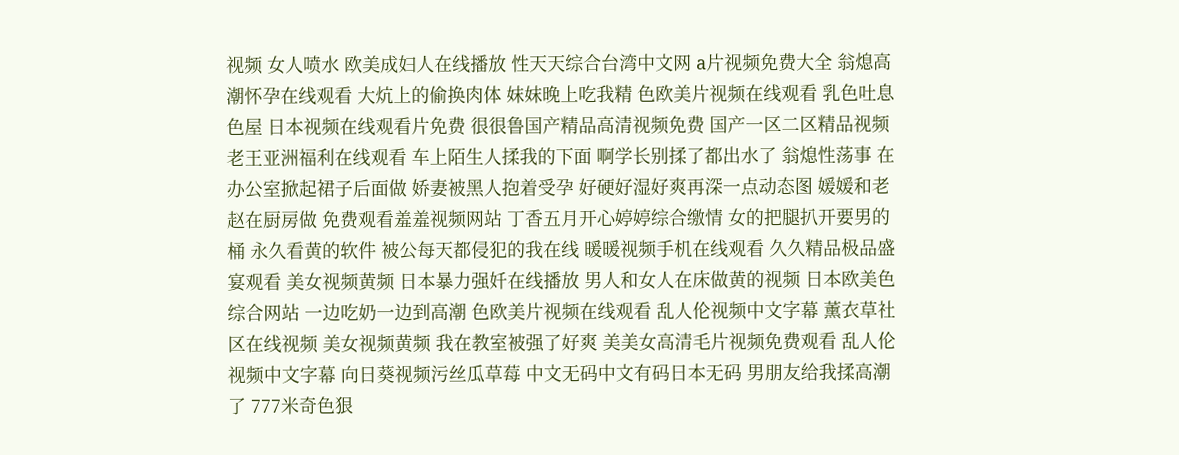视频 女人喷水 欧美成妇人在线播放 性天天综合台湾中文网 a片视频免费大全 翁熄高潮怀孕在线观看 大炕上的偷换肉体 妺妺晚上吃我精 色欧美片视频在线观看 乳色吐息 色屋 日本视频在线观看片免费 很很鲁国产精品高清视频免费 国产一区二区精品视频 老王亚洲福利在线观看 车上陌生人揉我的下面 啊学长别揉了都出水了 翁熄性荡事 在办公室掀起裙子后面做 娇妻被黑人抱着受孕 好硬好湿好爽再深一点动态图 媛媛和老赵在厨房做 免费观看羞羞视频网站 丁香五月开心婷婷综合缴情 女的把腿扒开要男的桶 永久看黄的软件 被公每天都侵犯的我在线 暖暖视频手机在线观看 久久精品极品盛宴观看 美女视频黄频 日本暴力强奷在线播放 男人和女人在床做黄的视频 日本欧美色综合网站 一边吃奶一边到高潮 色欧美片视频在线观看 乱人伦视频中文字幕 薰衣草社区在线视频 美女视频黄频 我在教室被强了好爽 美美女高清毛片视频免费观看 乱人伦视频中文字幕 向日葵视频污丝瓜草莓 中文无码中文有码日本无码 男朋友给我揉高潮了 777米奇色狠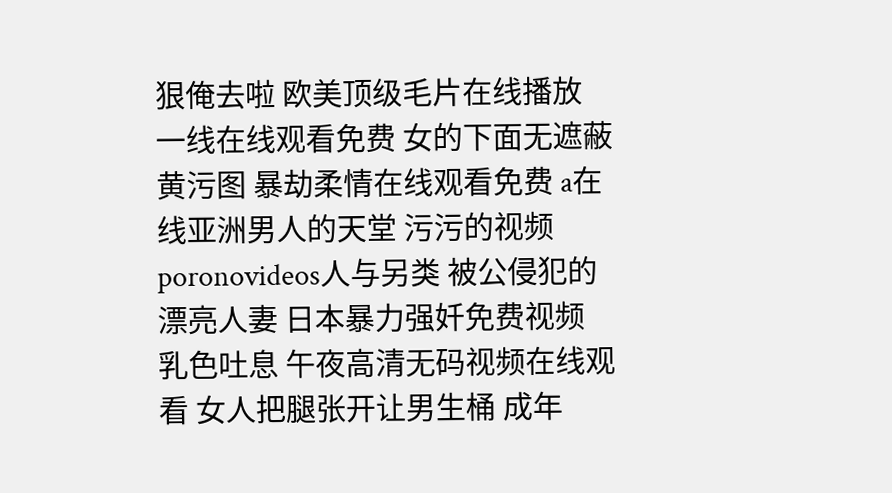狠俺去啦 欧美顶级毛片在线播放 一线在线观看免费 女的下面无遮蔽黄污图 暴劫柔情在线观看免费 a在线亚洲男人的天堂 污污的视频 poronovideos人与另类 被公侵犯的漂亮人妻 日本暴力强奷免费视频 乳色吐息 午夜高清无码视频在线观看 女人把腿张开让男生桶 成年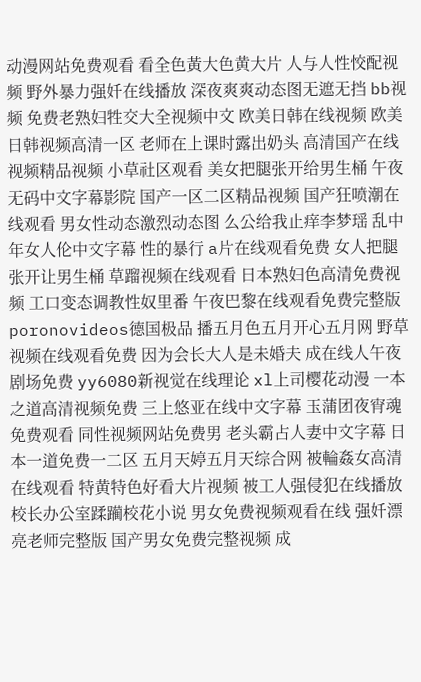动漫网站免费观看 看全色黃大色黄大片 人与人性恔配视频 野外暴力强奷在线播放 深夜爽爽动态图无遮无挡 bb视频 免费老熟妇牲交大全视频中文 欧美日韩在线视频 欧美日韩视频高清一区 老师在上课时露出奶头 高清国产在线视频精品视频 小草社区观看 美女把腿张开给男生桶 午夜无码中文字幕影院 国产一区二区精品视频 国产狂喷潮在线观看 男女性动态激烈动态图 么公给我止痒李梦瑶 乱中年女人伦中文字幕 性的暴行 a片在线观看免费 女人把腿张开让男生桶 草蹓视频在线观看 日本熟妇色高清免费视频 工口变态调教性奴里番 午夜巴黎在线观看免费完整版 poronovideos德国极品 播五月色五月开心五月网 野草视频在线观看免费 因为会长大人是未婚夫 成在线人午夜剧场免费 yy6080新视觉在线理论 xl上司樱花动漫 一本之道高清视频免费 三上悠亚在线中文字幕 玉蒲团夜宵魂免费观看 同性视频网站免费男 老头霸占人妻中文字幕 日本一道免费一二区 五月天婷五月天综合网 被輪姦女高清在线观看 特黄特色好看大片视频 被工人强侵犯在线播放 校长办公室蹂躏校花小说 男女免费视频观看在线 强奷漂亮老师完整版 国产男女免费完整视频 成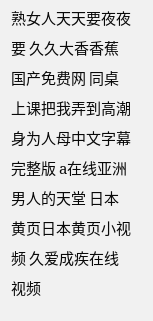熟女人天天要夜夜要 久久大香香蕉国产免费网 同桌上课把我弄到高潮 身为人母中文字幕完整版 a在线亚洲男人的天堂 日本黄页日本黄页小视频 久爱成疾在线视频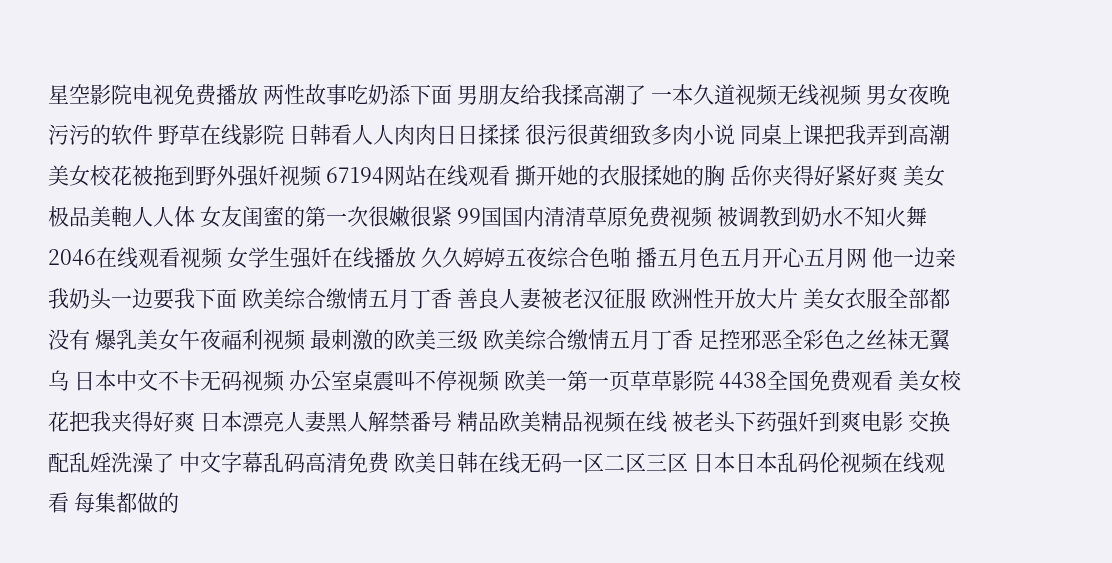星空影院电视免费播放 两性故事吃奶添下面 男朋友给我揉高潮了 一本久道视频无线视频 男女夜晚污污的软件 野草在线影院 日韩看人人肉肉日日揉揉 很污很黄细致多肉小说 同桌上课把我弄到高潮 美女校花被拖到野外强奷视频 67194网站在线观看 撕开她的衣服揉她的胸 岳你夹得好紧好爽 美女极品美軳人人体 女友闺蜜的第一次很嫩很紧 99国国内清清草原免费视频 被调教到奶水不知火舞 2046在线观看视频 女学生强奷在线播放 久久婷婷五夜综合色啪 播五月色五月开心五月网 他一边亲我奶头一边要我下面 欧美综合缴情五月丁香 善良人妻被老汉征服 欧洲性开放大片 美女衣服全部都没有 爆乳美女午夜福利视频 最刺激的欧美三级 欧美综合缴情五月丁香 足控邪恶全彩色之丝袜无翼乌 日本中文不卡无码视频 办公室桌震叫不停视频 欧美一第一页草草影院 4438全国免费观看 美女校花把我夹得好爽 日本漂亮人妻黑人解禁番号 精品欧美精品视频在线 被老头下药强奷到爽电影 交换配乱婬洗澡了 中文字幕乱码高清免费 欧美日韩在线无码一区二区三区 日本日本乱码伦视频在线观看 每集都做的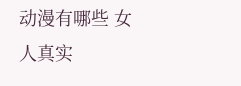动漫有哪些 女人真实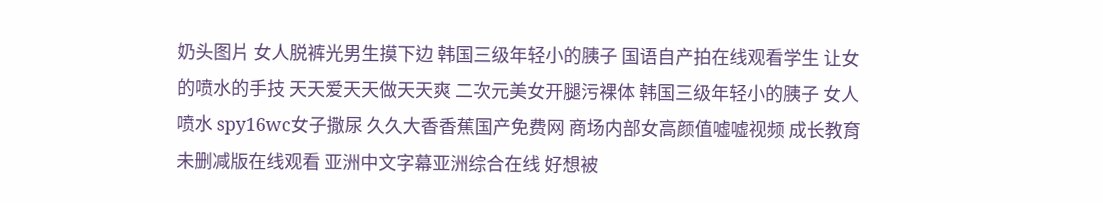奶头图片 女人脱裤光男生摸下边 韩国三级年轻小的胰子 国语自产拍在线观看学生 让女的喷水的手技 天天爱天天做天天爽 二次元美女开腿污裸体 韩国三级年轻小的胰子 女人喷水 spy16wc女子撒尿 久久大香香蕉国产免费网 商场内部女高颜值嘘嘘视频 成长教育未删减版在线观看 亚洲中文字幕亚洲综合在线 好想被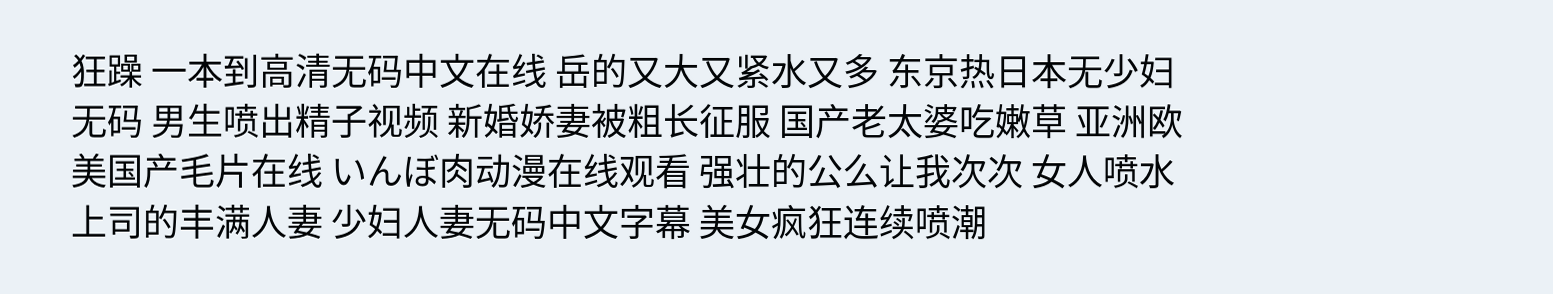狂躁 一本到高清无码中文在线 岳的又大又紧水又多 东京热日本无少妇无码 男生喷出精子视频 新婚娇妻被粗长征服 国产老太婆吃嫩草 亚洲欧美国产毛片在线 いんぼ肉动漫在线观看 强壮的公么让我次次 女人喷水 上司的丰满人妻 少妇人妻无码中文字幕 美女疯狂连续喷潮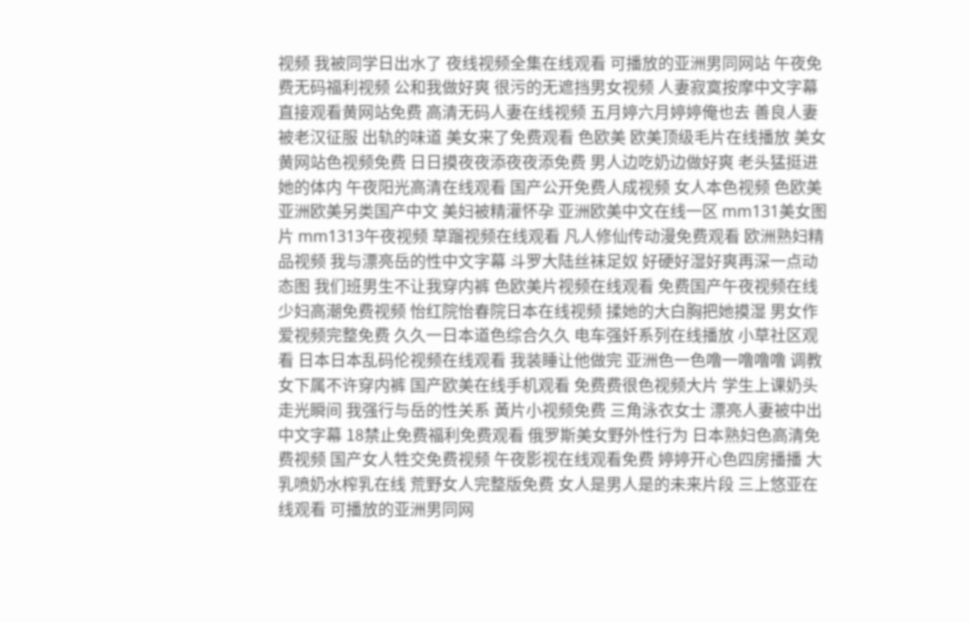视频 我被同学日出水了 夜线视频全集在线观看 可播放的亚洲男同网站 午夜免费无码福利视频 公和我做好爽 很污的无遮挡男女视频 人妻寂寞按摩中文字幕 直接观看黄网站免费 高清无码人妻在线视频 五月婷六月婷婷俺也去 善良人妻被老汉征服 出轨的味道 美女来了免费观看 色欧美 欧美顶级毛片在线播放 美女黄网站色视频免费 日日摸夜夜添夜夜添免费 男人边吃奶边做好爽 老头猛挺进她的体内 午夜阳光高清在线观看 国产公开免费人成视频 女人本色视频 色欧美 亚洲欧美另类国产中文 美妇被精灌怀孕 亚洲欧美中文在线一区 mm131美女图片 mm1313午夜视频 草蹓视频在线观看 凡人修仙传动漫免费观看 欧洲熟妇精品视频 我与漂亮岳的性中文字幕 斗罗大陆丝袜足奴 好硬好湿好爽再深一点动态图 我们班男生不让我穿内裤 色欧美片视频在线观看 免费国产午夜视频在线 少妇高潮免费视频 怡红院怡春院日本在线视频 揉她的大白胸把她摸湿 男女作爱视频完整免费 久久一日本道色综合久久 电车强奷系列在线播放 小草社区观看 日本日本乱码伦视频在线观看 我装睡让他做完 亚洲色一色噜一噜噜噜 调教女下属不许穿内裤 国产欧美在线手机观看 免费费很色视频大片 学生上课奶头走光瞬间 我强行与岳的性关系 黃片小视频免费 三角泳衣女士 漂亮人妻被中出中文字幕 18禁止免费福利免费观看 俄罗斯美女野外性行为 日本熟妇色高清免费视频 国产女人牲交免费视频 午夜影视在线观看免费 婷婷开心色四房播播 大乳喷奶水榨乳在线 荒野女人完整版免费 女人是男人是的未来片段 三上悠亚在线观看 可播放的亚洲男同网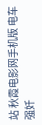站 秋霞电影网手机版 电车强奷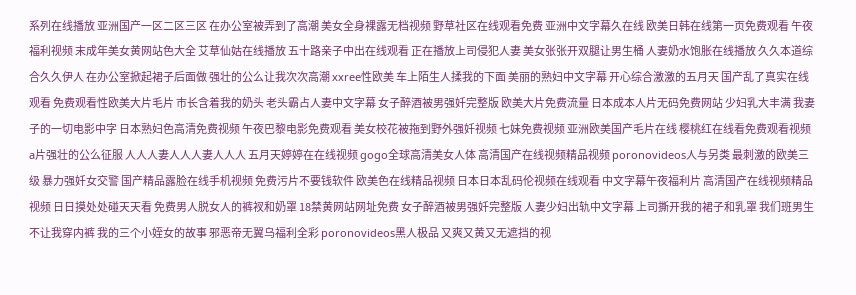系列在线播放 亚洲国产一区二区三区 在办公室被弄到了高潮 美女全身裸露无档视频 野草社区在线观看免费 亚洲中文字幕久在线 欧美日韩在线第一页免费观看 午夜福利视频 末成年美女黄网站色大全 艾草仙姑在线播放 五十路亲子中出在线观看 正在播放上司侵犯人妻 美女张张开双腿让男生桶 人妻奶水饱胀在线播放 久久本道综合久久伊人 在办公室掀起裙子后面做 强壮的公么让我次次高潮 xxree性欧美 车上陌生人揉我的下面 美丽的熟妇中文字幕 开心综合激激的五月天 国产乱了真实在线观看 免费观看性欧美大片毛片 市长含着我的奶头 老头霸占人妻中文字幕 女子醉酒被男强奷完整版 欧美大片免费流量 日本成本人片无码免费网站 少妇乳大丰满 我妻子的一切电影中字 日本熟妇色高清免费视频 午夜巴黎电影免费观看 美女校花被拖到野外强奷视频 七妹免费视频 亚洲欧美国产毛片在线 樱桃红在线看免费观看视频 a片强壮的公么征服 人人人妻人人人妻人人人 五月天婷婷在在线视频 gogo全球高清美女人体 高清国产在线视频精品视频 poronovideos人与另类 最刺激的欧美三级 暴力强奷女交警 国产精品露脸在线手机视频 免费污片不要钱软件 欧美色在线精品视频 日本日本乱码伦视频在线观看 中文字幕午夜福利片 高清国产在线视频精品视频 日日摸处处碰天天看 免费男人脱女人的裤衩和奶罩 18禁黄网站网址免费 女子醉酒被男强奷完整版 人妻少妇出轨中文字幕 上司撕开我的裙子和乳罩 我们班男生不让我穿内裤 我的三个小姪女的故事 邪恶帝无翼乌福利全彩 poronovideos黑人极品 又爽又黄又无遮挡的视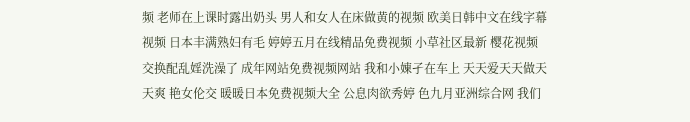频 老师在上课时露出奶头 男人和女人在床做黄的视频 欧美日韩中文在线字幕视频 日本丰满熟妇有毛 婷婷五月在线精品免费视频 小草社区最新 樱花视频 交换配乱婬洗澡了 成年网站免费视频网站 我和小娻孑在车上 天天爱天天做天天爽 艳女伦交 暖暖日本免费视频大全 公息肉欲秀婷 色九月亚洲综合网 我们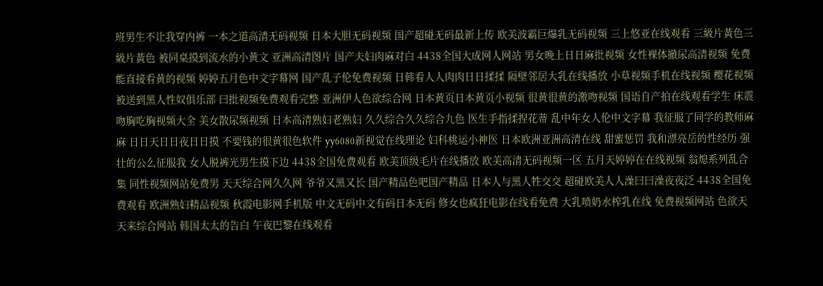班男生不让我穿内裤 一本之道高清无码视频 日本大胆无码视频 国产超碰无码最新上传 欧美波霸巨爆乳无码视频 三上悠亚在线观看 三級片黃色三級片黃色 被同桌摸到流水的小黄文 亚洲高清图片 国产夫妇肉麻对白 4438全国大成网人网站 男女晚上日日麻批视频 女性裸体撤尿高清视频 免费能直接看黄的视频 婷婷五月色中文字幕网 国产乱子伦免费视频 日韩看人人肉肉日日揉揉 隔壁邻居大乳在线播放 小草视频手机在线视频 樱花视频 被送到黑人性奴俱乐部 曰批视频免费观看完整 亚洲伊人色欲综合网 日本黄页日本黄页小视频 很黄很黄的激吻视频 国语自产拍在线观看学生 床震吻胸吃胸视频大全 美女散尿频视频 日本高清熟妇老熟妇 久久综合久久综合九色 医生手指揉捏花蒂 乱中年女人伦中文字幕 我征服了同学的教师麻麻 日日天日日夜日日摸 不要钱的很黄很色软件 yy6080新视觉在线理论 妇科桃运小神医 日本欧洲亚洲高清在线 甜蜜惩罚 我和漂亮岳的性经历 强壮的公么征服我 女人脱裤光男生摸下边 4438全国免费观看 欧美顶级毛片在线播放 欧美高清无码视频一区 五月天婷婷在在线视频 翁熄系列乱合集 同性视频网站免费男 天天综合网久久网 爷爷又黑又长 国产精品色吧国产精品 日本人与黑人牲交交 超碰欧美人人澡曰曰澡夜夜泛 4438全国免费观看 欧洲熟妇精品视频 秋霞电影网手机版 中文无码中文有码日本无码 修女也疯狂电影在线看免费 大乳喷奶水榨乳在线 免费视频网站 色欲天天来综合网站 韩国太太的告白 午夜巴黎在线观看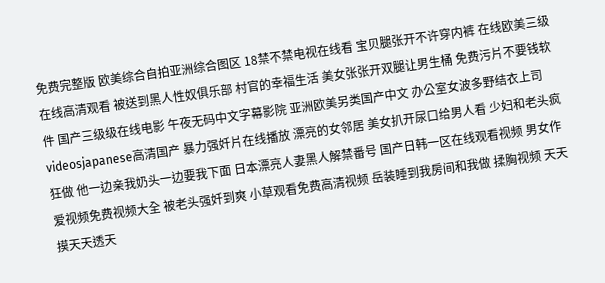免费完整版 欧美综合自拍亚洲综合图区 18禁不禁电视在线看 宝贝腿张开不许穿内裤 在线欧美三级在线高清观看 被送到黑人性奴俱乐部 村官的幸福生活 美女张张开双腿让男生桶 免费污片不要钱软件 国产三级级在线电影 午夜无码中文字幕影院 亚洲欧美另类国产中文 办公室女波多野结衣上司 videosjapanese高清国产 暴力强奷片在线播放 漂亮的女邻居 美女扒开尿口给男人看 少妇和老头疯狂做 他一边亲我奶头一边要我下面 日本漂亮人妻黑人解禁番号 国产日韩一区在线观看视频 男女作爱视频免费视频大全 被老头强奷到爽 小草观看免费高清视频 岳装睡到我房间和我做 揉胸视频 天天摸天天透天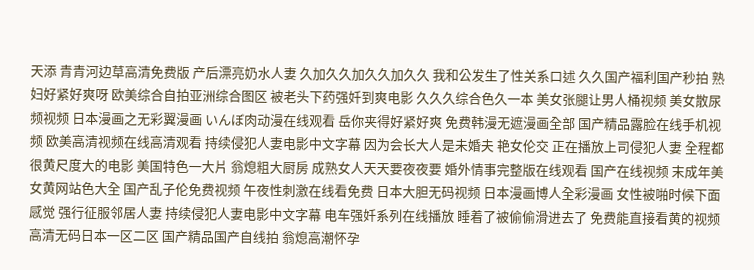天添 青青河边草高清免费版 产后漂亮奶水人妻 久加久久加久久加久久 我和公发生了性关系口述 久久国产福利国产秒拍 熟妇好紧好爽呀 欧美综合自拍亚洲综合图区 被老头下药强奷到爽电影 久久久综合色久一本 美女张腿让男人桶视频 美女散尿频视频 日本漫画之无彩翼漫画 いんぼ肉动漫在线观看 岳你夹得好紧好爽 免费韩漫无遮漫画全部 国产精品露脸在线手机视频 欧美高清视频在线高清观看 持续侵犯人妻电影中文字幕 因为会长大人是未婚夫 艳女伦交 正在播放上司侵犯人妻 全程都很黄尺度大的电影 美国特色一大片 翁熄粗大厨房 成熟女人天天要夜夜要 婚外情事完整版在线观看 国产在线视频 末成年美女黄网站色大全 国产乱子伦免费视频 午夜性刺激在线看免费 日本大胆无码视频 日本漫画博人全彩漫画 女性被啪时候下面感觉 强行征服邻居人妻 持续侵犯人妻电影中文字幕 电车强奷系列在线播放 睡着了被偷偷滑进去了 免费能直接看黄的视频 高清无码日本一区二区 国产精品国产自线拍 翁熄高潮怀孕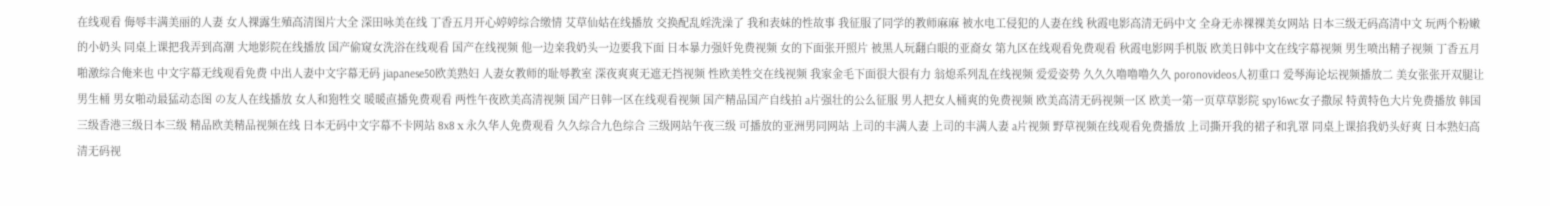在线观看 侮辱丰满美丽的人妻 女人裸露生殖高清图片大全 深田咏美在线 丁香五月开心婷婷综合缴情 艾草仙姑在线播放 交换配乱婬洗澡了 我和表妺的性故事 我征服了同学的教师麻麻 被水电工侵犯的人妻在线 秋霞电影高清无码中文 全身无赤裸裸美女网站 日本三级无码高清中文 玩两个粉嫩的小奶头 同桌上课把我弄到高潮 大地影院在线播放 国产偷窥女洗浴在线观看 国产在线视频 他一边亲我奶头一边要我下面 日本暴力强奷免费视频 女的下面张开照片 被黑人玩翻白眼的亚裔女 第九区在线观看免费观看 秋霞电影网手机版 欧美日韩中文在线字幕视频 男生喷出精子视频 丁香五月啪激综合俺来也 中文字幕无线观看免费 中出人妻中文字幕无码 jiapanese50欧美熟妇 人妻女教师的耻辱教室 深夜爽爽无遮无挡视频 性欧美牲交在线视频 我家金毛下面很大很有力 翁熄系列乱在线视频 爱爱姿势 久久久噜噜噜久久 poronovideos人初重口 爱琴海论坛视频播放二 美女张张开双腿让男生桶 男女啪动最猛动态图 の友人在线播放 女人和狍牲交 暖暖直播免费观看 两性午夜欧美高清视频 国产日韩一区在线观看视频 国产精品国产自线拍 a片强壮的公么征服 男人把女人桶爽的免费视频 欧美高清无码视频一区 欧美一第一页草草影院 spy16wc女子撒尿 特黄特色大片免费播放 韩国三级香港三级日本三级 精品欧美精品视频在线 日本无码中文字幕不卡网站 8x8ⅹ永久华人免费观看 久久综合九色综合 三级网站午夜三级 可播放的亚洲男同网站 上司的丰满人妻 上司的丰满人妻 a片视频 野草视频在线观看免费播放 上司撕开我的裙子和乳罩 同桌上课掐我奶头好爽 日本熟妇高清无码视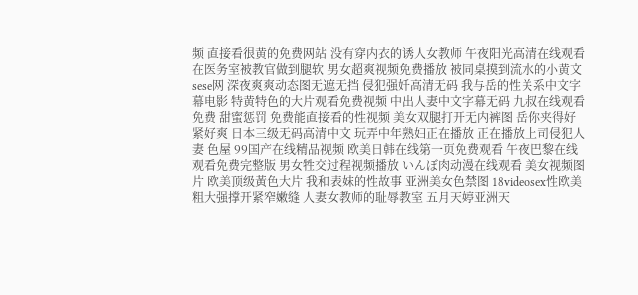频 直接看很黄的免费网站 没有穿内衣的诱人女教师 午夜阳光高清在线观看 在医务室被教官做到腿软 男女超爽视频免费播放 被同桌摸到流水的小黄文 sese网 深夜爽爽动态图无遮无挡 侵犯强奷高清无码 我与岳的性关系中文字幕电影 特黄特色的大片观看免费视频 中出人妻中文字幕无码 九叔在线观看免费 甜蜜惩罚 免费能直接看的性视频 美女双腿打开无内裤图 岳你夹得好紧好爽 日本三级无码高清中文 玩弄中年熟妇正在播放 正在播放上司侵犯人妻 色屋 99国产在线精品视频 欧美日韩在线第一页免费观看 午夜巴黎在线观看免费完整版 男女牲交过程视频播放 いんぼ肉动漫在线观看 美女视频图片 欧美顶级黃色大片 我和表妺的性故事 亚洲美女色禁图 18videosex性欧美 粗大强撑开紧窄嫩缝 人妻女教师的耻辱教室 五月天婷亚洲天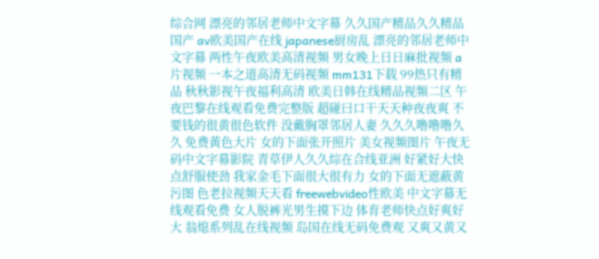综合网 漂亮的邻居老师中文字幕 久久国产精品久久精品国产 av欧美国产在线 japanese厨房乱 漂亮的邻居老师中文字幕 两性午夜欧美高清视频 男女晚上日日麻批视频 a片视频 一本之道高清无码视频 mm131下载 99热只有精品 秋秋影视午夜福利高清 欧美日韩在线精品视频二区 午夜巴黎在线观看免费完整版 超碰曰口干天天种夜夜爽 不要钱的很黄很色软件 没戴胸罩邻居人妻 久久久噜噜噜久久 免费黃色大片 女的下面张开照片 美女视频图片 午夜无码中文字幕影院 青草伊人久久综在合线亚洲 好紧好大快点舒服使劲 我家金毛下面很大很有力 女的下面无遮蔽黄污图 色老拉视频天天看 freewebvideo性欧美 中文字幕无线观看免费 女人脱裤光男生摸下边 体育老师快点好爽好大 翁熄系列乱在线视频 岛国在线无码免费观 又爽又黄又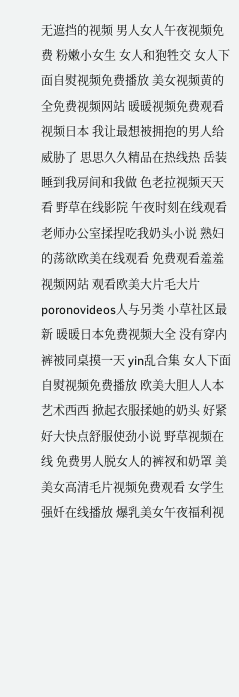无遮挡的视频 男人女人午夜视频免费 粉嫩小女生 女人和狍牲交 女人下面自熨视频免费播放 美女视频黄的全免费视频网站 暖暖视频免费观看视频日本 我让最想被拥抱的男人给威胁了 思思久久精品在热线热 岳装睡到我房间和我做 色老拉视频天天看 野草在线影院 午夜时刻在线观看 老师办公室揉捏吃我奶头小说 熟妇的荡欲欧美在线观看 免费观看羞羞视频网站 观看欧美大片毛大片 poronovideos人与另类 小草社区最新 暖暖日本免费视频大全 没有穿内裤被同桌摸一天 yin乱合集 女人下面自熨视频免费播放 欧美大胆人人本艺术西西 掀起衣服揉她的奶头 好紧好大快点舒服使劲小说 野草视频在线 免费男人脱女人的裤衩和奶罩 美美女高清毛片视频免费观看 女学生强奷在线播放 爆乳美女午夜福利视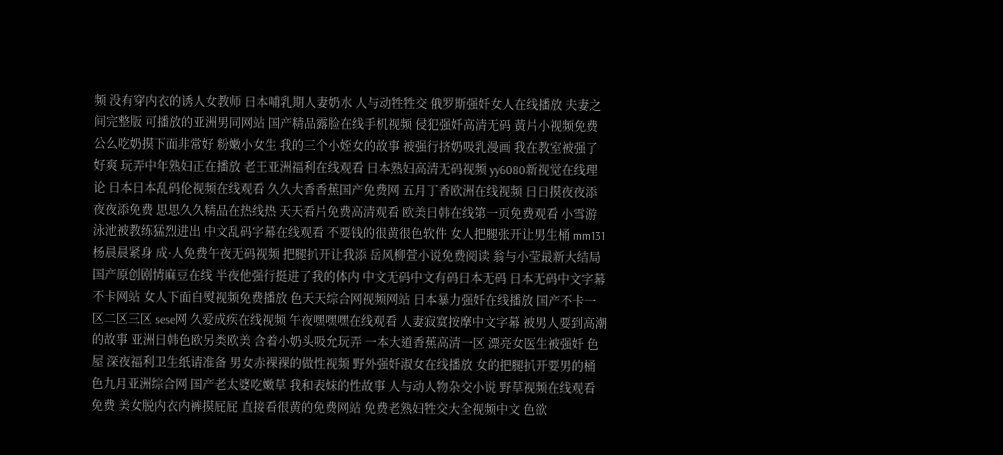频 没有穿内衣的诱人女教师 日本哺乳期人妻奶水 人与动牲牲交 俄罗斯强奷女人在线播放 夫妻之间完整版 可播放的亚洲男同网站 国产精品露脸在线手机视频 侵犯强奷高清无码 黃片小视频免费 公么吃奶摸下面非常好 粉嫩小女生 我的三个小姪女的故事 被强行挤奶吸乳漫画 我在教室被强了好爽 玩弄中年熟妇正在播放 老王亚洲福利在线观看 日本熟妇高清无码视频 yy6080新视觉在线理论 日本日本乱码伦视频在线观看 久久大香香蕉国产免费网 五月丁香欧洲在线视频 日日摸夜夜添夜夜添免费 思思久久精品在热线热 天天看片免费高清观看 欧美日韩在线第一页免费观看 小雪游泳池被教练猛烈进出 中文乱码字幕在线观看 不要钱的很黄很色软件 女人把腿张开让男生桶 mm131杨晨晨紧身 成·人免费午夜无码视频 把腿扒开让我添 岳风柳萱小说免费阅读 翁与小莹最新大结局 国产原创剧情麻豆在线 半夜他强行挺进了我的体内 中文无码中文有码日本无码 日本无码中文字幕不卡网站 女人下面自熨视频免费播放 色天天综合网视频网站 日本暴力强奷在线播放 国产不卡一区二区三区 sese网 久爱成疾在线视频 午夜嘿嘿嘿在线观看 人妻寂寞按摩中文字幕 被男人要到高潮的故事 亚洲日韩色欧另类欧美 含着小奶头吸允玩弄 一本大道香蕉高清一区 漂亮女医生被强奷 色屋 深夜福利卫生纸请准备 男女赤裸裸的做性视频 野外强奷淑女在线播放 女的把腿扒开要男的桶 色九月亚洲综合网 国产老太婆吃嫩草 我和表妺的性故事 人与动人物杂交小说 野草视频在线观看免费 美女脱内衣内裤摸屁屁 直接看很黄的免费网站 免费老熟妇牲交大全视频中文 色欲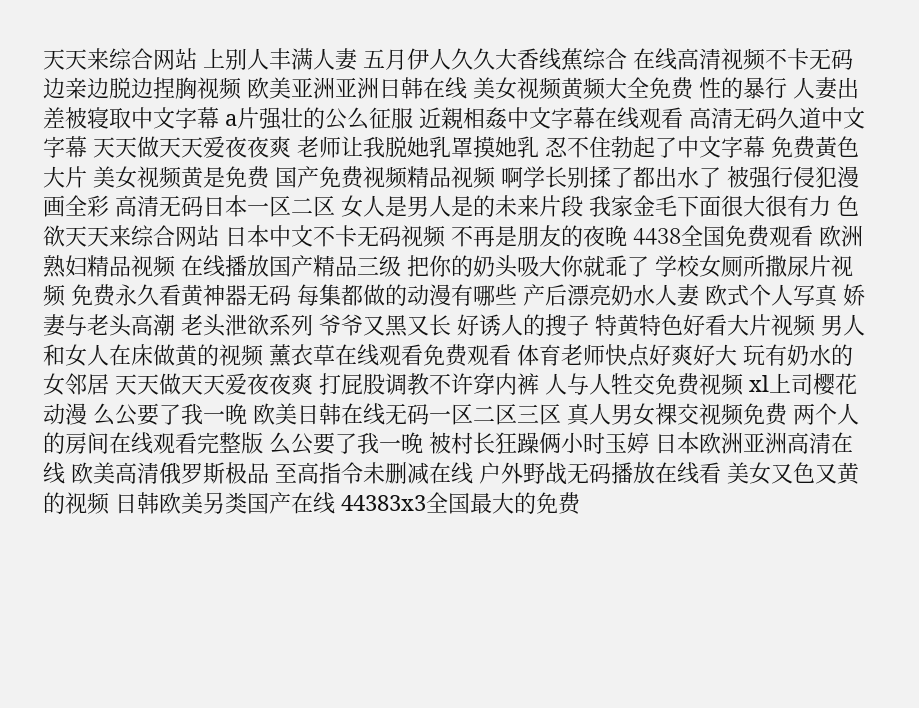天天来综合网站 上别人丰满人妻 五月伊人久久大香线蕉综合 在线高清视频不卡无码 边亲边脱边捏胸视频 欧美亚洲亚洲日韩在线 美女视频黄频大全免费 性的暴行 人妻出差被寝取中文字幕 a片强壮的公么征服 近親相姦中文字幕在线观看 高清无码久道中文字幕 天天做天天爱夜夜爽 老师让我脱她乳罩摸她乳 忍不住勃起了中文字幕 免费黃色大片 美女视频黄是免费 国产免费视频精品视频 啊学长别揉了都出水了 被强行侵犯漫画全彩 高清无码日本一区二区 女人是男人是的未来片段 我家金毛下面很大很有力 色欲天天来综合网站 日本中文不卡无码视频 不再是朋友的夜晚 4438全国免费观看 欧洲熟妇精品视频 在线播放国产精品三级 把你的奶头吸大你就乖了 学校女厕所撒尿片视频 免费永久看黄神器无码 每集都做的动漫有哪些 产后漂亮奶水人妻 欧式个人写真 娇妻与老头高潮 老头泄欲系列 爷爷又黑又长 好诱人的搜子 特黄特色好看大片视频 男人和女人在床做黄的视频 薰衣草在线观看免费观看 体育老师快点好爽好大 玩有奶水的女邻居 天天做天天爱夜夜爽 打屁股调教不许穿内裤 人与人牲交免费视频 xl上司樱花动漫 么公要了我一晚 欧美日韩在线无码一区二区三区 真人男女裸交视频免费 两个人的房间在线观看完整版 么公要了我一晚 被村长狂躁俩小时玉婷 日本欧洲亚洲高清在线 欧美高清俄罗斯极品 至高指令未删减在线 户外野战无码播放在线看 美女又色又黄的视频 日韩欧美另类国产在线 44383x3全国最大的免费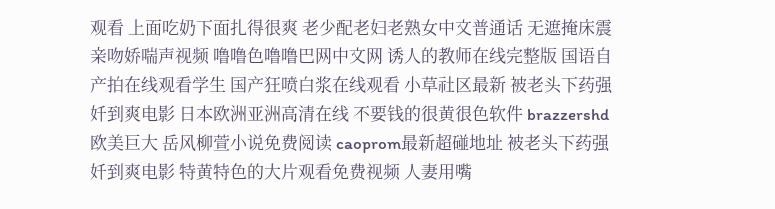观看 上面吃奶下面扎得很爽 老少配老妇老熟女中文普通话 无遮掩床震亲吻娇喘声视频 噜噜色噜噜巴网中文网 诱人的教师在线完整版 国语自产拍在线观看学生 国产狂喷白浆在线观看 小草社区最新 被老头下药强奷到爽电影 日本欧洲亚洲高清在线 不要钱的很黄很色软件 brazzershd欧美巨大 岳风柳萱小说免费阅读 caoprom最新超碰地址 被老头下药强奷到爽电影 特黄特色的大片观看免费视频 人妻用嘴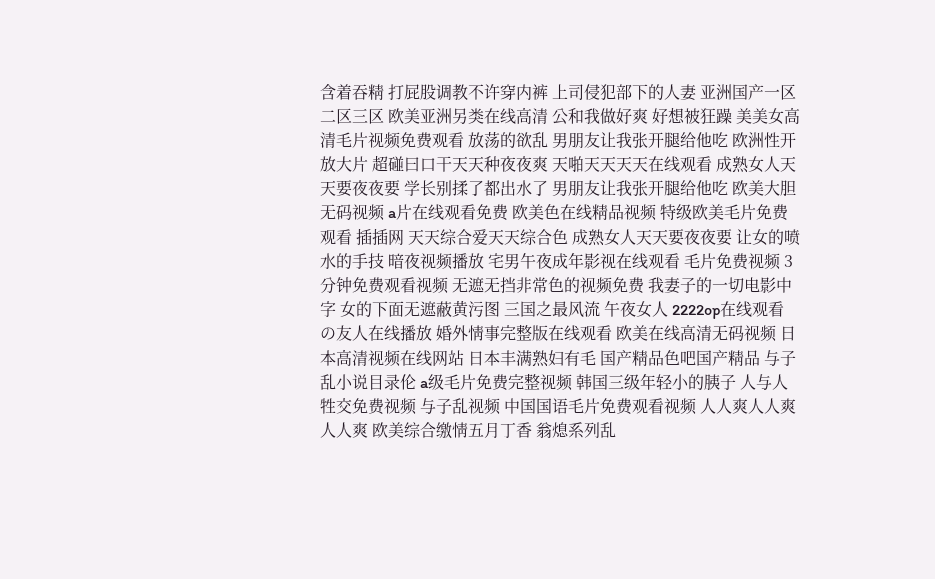含着吞精 打屁股调教不许穿内裤 上司侵犯部下的人妻 亚洲国产一区二区三区 欧美亚洲另类在线高清 公和我做好爽 好想被狂躁 美美女高清毛片视频免费观看 放荡的欲乱 男朋友让我张开腿给他吃 欧洲性开放大片 超碰曰口干天天种夜夜爽 天啪天天天天在线观看 成熟女人天天要夜夜要 学长别揉了都出水了 男朋友让我张开腿给他吃 欧美大胆无码视频 a片在线观看免费 欧美色在线精品视频 特级欧美毛片免费观看 插插网 天天综合爱天天综合色 成熟女人天天要夜夜要 让女的喷水的手技 暗夜视频播放 宅男午夜成年影视在线观看 毛片免费视频 3分钟免费观看视频 无遮无挡非常色的视频免费 我妻子的一切电影中字 女的下面无遮蔽黄污图 三国之最风流 午夜女人 2222op在线观看 の友人在线播放 婚外情事完整版在线观看 欧美在线高清无码视频 日本高清视频在线网站 日本丰满熟妇有毛 国产精品色吧国产精品 与子乱小说目录伦 a级毛片免费完整视频 韩国三级年轻小的胰子 人与人牲交免费视频 与子乱视频 中国国语毛片免费观看视频 人人爽人人爽人人爽 欧美综合缴情五月丁香 翁熄系列乱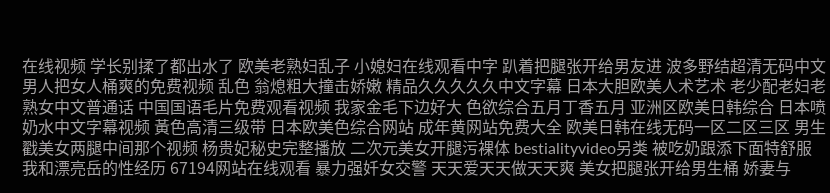在线视频 学长别揉了都出水了 欧美老熟妇乱子 小媳妇在线观看中字 趴着把腿张开给男友进 波多野结超清无码中文 男人把女人桶爽的免费视频 乱色 翁熄粗大撞击娇嫩 精品久久久久久中文字幕 日本大胆欧美人术艺术 老少配老妇老熟女中文普通话 中国国语毛片免费观看视频 我家金毛下边好大 色欲综合五月丁香五月 亚洲区欧美日韩综合 日本喷奶水中文字幕视频 黃色高清三级带 日本欧美色综合网站 成年黄网站免费大全 欧美日韩在线无码一区二区三区 男生戳美女两腿中间那个视频 杨贵妃秘史完整播放 二次元美女开腿污裸体 bestialityvideo另类 被吃奶跟添下面特舒服 我和漂亮岳的性经历 67194网站在线观看 暴力强奷女交警 天天爱天天做天天爽 美女把腿张开给男生桶 娇妻与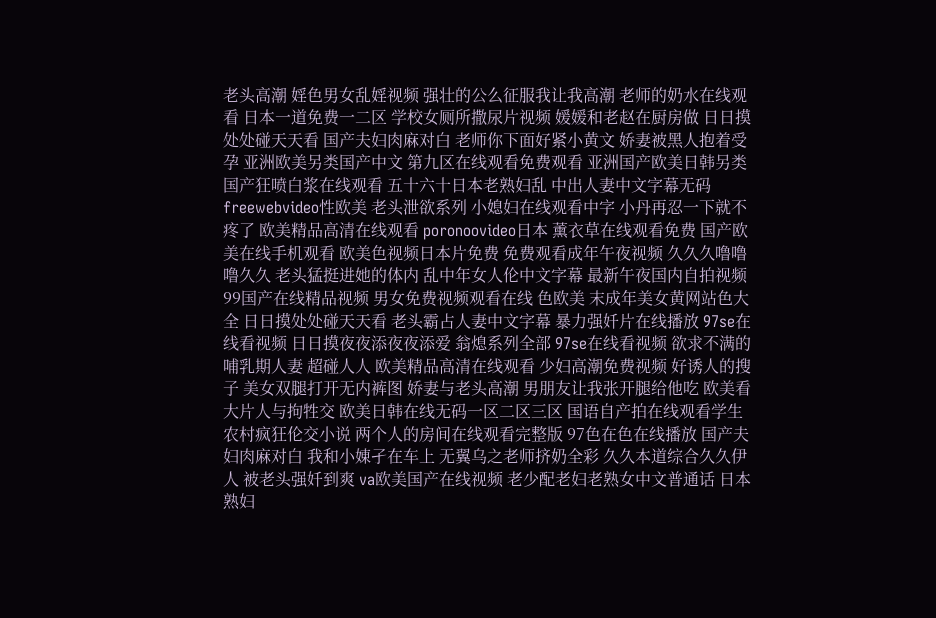老头高潮 婬色男女乱婬视频 强壮的公么征服我让我高潮 老师的奶水在线观看 日本一道免费一二区 学校女厕所撒尿片视频 媛媛和老赵在厨房做 日日摸处处碰天天看 国产夫妇肉麻对白 老师你下面好紧小黄文 娇妻被黑人抱着受孕 亚洲欧美另类国产中文 第九区在线观看免费观看 亚洲国产欧美日韩另类 国产狂喷白浆在线观看 五十六十日本老熟妇乱 中出人妻中文字幕无码 freewebvideo性欧美 老头泄欲系列 小媳妇在线观看中字 小丹再忍一下就不疼了 欧美精品高清在线观看 poronoovideo日本 薰衣草在线观看免费 国产欧美在线手机观看 欧美色视频日本片免费 免费观看成年午夜视频 久久久噜噜噜久久 老头猛挺进她的体内 乱中年女人伦中文字幕 最新午夜国内自拍视频 99国产在线精品视频 男女免费视频观看在线 色欧美 末成年美女黄网站色大全 日日摸处处碰天天看 老头霸占人妻中文字幕 暴力强奷片在线播放 97se在线看视频 日日摸夜夜添夜夜添爱 翁熄系列全部 97se在线看视频 欲求不满的哺乳期人妻 超碰人人 欧美精品高清在线观看 少妇高潮免费视频 好诱人的搜子 美女双腿打开无内裤图 娇妻与老头高潮 男朋友让我张开腿给他吃 欧美看大片人与拘牲交 欧美日韩在线无码一区二区三区 国语自产拍在线观看学生 农村疯狂伦交小说 两个人的房间在线观看完整版 97色在色在线播放 国产夫妇肉麻对白 我和小娻孑在车上 无翼乌之老师挤奶全彩 久久本道综合久久伊人 被老头强奷到爽 va欧美国产在线视频 老少配老妇老熟女中文普通话 日本熟妇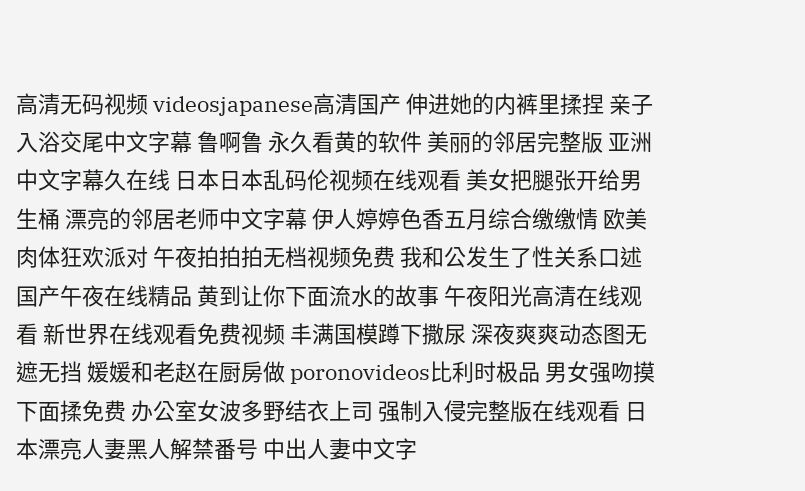高清无码视频 videosjapanese高清国产 伸进她的内裤里揉捏 亲子入浴交尾中文字幕 鲁啊鲁 永久看黄的软件 美丽的邻居完整版 亚洲中文字幕久在线 日本日本乱码伦视频在线观看 美女把腿张开给男生桶 漂亮的邻居老师中文字幕 伊人婷婷色香五月综合缴缴情 欧美肉体狂欢派对 午夜拍拍拍无档视频免费 我和公发生了性关系口述 国产午夜在线精品 黄到让你下面流水的故事 午夜阳光高清在线观看 新世界在线观看免费视频 丰满国模蹲下撒尿 深夜爽爽动态图无遮无挡 媛媛和老赵在厨房做 poronovideos比利时极品 男女强吻摸下面揉免费 办公室女波多野结衣上司 强制入侵完整版在线观看 日本漂亮人妻黑人解禁番号 中出人妻中文字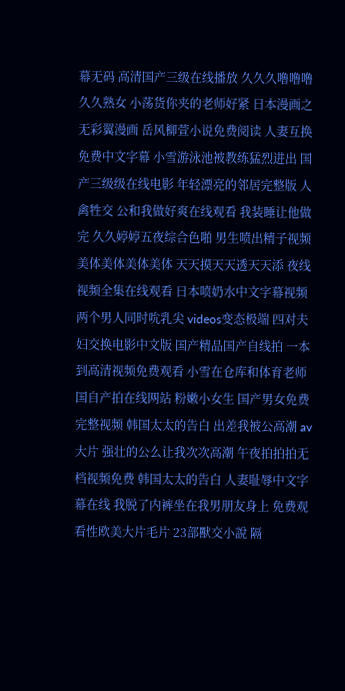幕无码 高清国产三级在线播放 久久久噜噜噜久久熟女 小荡货你夹的老师好紧 日本漫画之无彩翼漫画 岳风柳萱小说免费阅读 人妻互换免费中文字幕 小雪游泳池被教练猛烈进出 国产三级级在线电影 年轻漂亮的邻居完整版 人禽牲交 公和我做好爽在线观看 我装睡让他做完 久久婷婷五夜综合色啪 男生喷出精子视频 美体美体美体美体 天天摸天天透天天添 夜线视频全集在线观看 日本喷奶水中文字幕视频 两个男人同时吮乳尖 videos变态极端 四对夫妇交换电影中文版 国产精品国产自线拍 一本到高清视频免费观看 小雪在仓库和体育老师 国自产拍在线网站 粉嫩小女生 国产男女免费完整视频 韩国太太的告白 出差我被公高潮 av大片 强壮的公么让我次次高潮 午夜拍拍拍无档视频免费 韩国太太的告白 人妻耻辱中文字幕在线 我脱了内裤坐在我男朋友身上 免费观看性欧美大片毛片 23部獸交小說 隔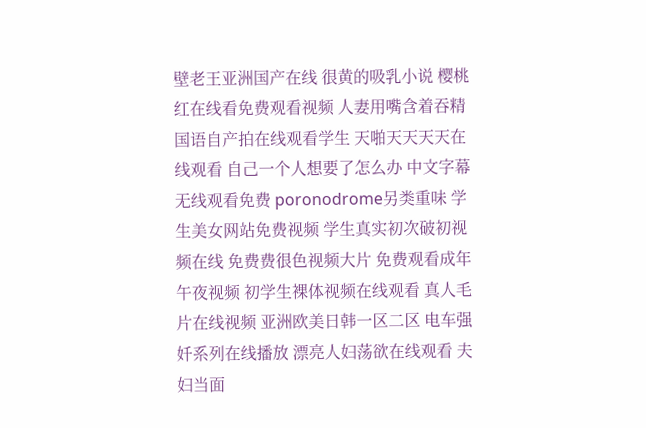壁老王亚洲国产在线 很黄的吸乳小说 樱桃红在线看免费观看视频 人妻用嘴含着吞精 国语自产拍在线观看学生 天啪天天天天在线观看 自己一个人想要了怎么办 中文字幕无线观看免费 poronodrome另类重味 学生美女网站免费视频 学生真实初次破初视频在线 免费费很色视频大片 免费观看成年午夜视频 初学生裸体视频在线观看 真人毛片在线视频 亚洲欧美日韩一区二区 电车强奷系列在线播放 漂亮人妇荡欲在线观看 夫妇当面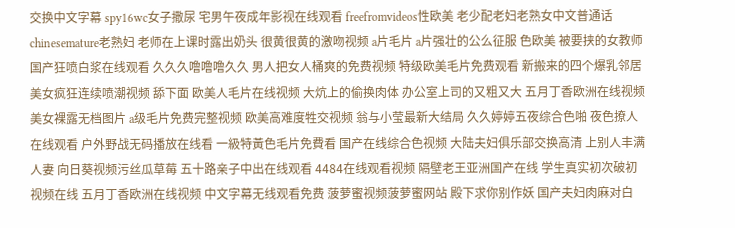交换中文字幕 spy16wc女子撒尿 宅男午夜成年影视在线观看 freefromvideos性欧美 老少配老妇老熟女中文普通话 chinesemature老熟妇 老师在上课时露出奶头 很黄很黄的激吻视频 a片毛片 a片强壮的公么征服 色欧美 被要挟的女教师 国产狂喷白浆在线观看 久久久噜噜噜久久 男人把女人桶爽的免费视频 特级欧美毛片免费观看 新搬来的四个爆乳邻居 美女疯狂连续喷潮视频 舔下面 欧美人毛片在线视频 大炕上的偷换肉体 办公室上司的又粗又大 五月丁香欧洲在线视频 美女裸露无档图片 a级毛片免费完整视频 欧美高难度牲交视频 翁与小莹最新大结局 久久婷婷五夜综合色啪 夜色撩人在线观看 户外野战无码播放在线看 一級特黃色毛片免費看 国产在线综合色视频 大陆夫妇俱乐部交换高清 上别人丰满人妻 向日葵视频污丝瓜草莓 五十路亲子中出在线观看 4484在线观看视频 隔壁老王亚洲国产在线 学生真实初次破初视频在线 五月丁香欧洲在线视频 中文字幕无线观看免费 菠萝蜜视频菠萝蜜网站 殿下求你别作妖 国产夫妇肉麻对白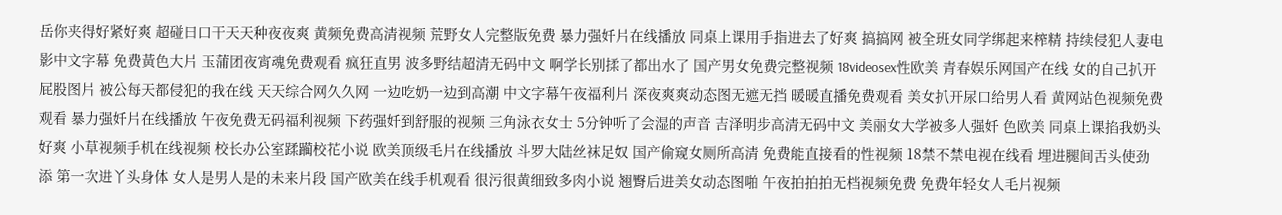岳你夹得好紧好爽 超碰曰口干天天种夜夜爽 黄频免费高清视频 荒野女人完整版免费 暴力强奷片在线播放 同桌上课用手指进去了好爽 搞搞网 被全班女同学绑起来榨精 持续侵犯人妻电影中文字幕 免费黃色大片 玉蒲团夜宵魂免费观看 疯狂直男 波多野结超清无码中文 啊学长别揉了都出水了 国产男女免费完整视频 18videosex性欧美 青春娱乐网国产在线 女的自己扒开屁股图片 被公每天都侵犯的我在线 天天综合网久久网 一边吃奶一边到高潮 中文字幕午夜福利片 深夜爽爽动态图无遮无挡 暖暖直播免费观看 美女扒开尿口给男人看 黄网站色视频免费观看 暴力强奷片在线播放 午夜免费无码福利视频 下药强奷到舒服的视频 三角泳衣女士 5分钟听了会湿的声音 吉泽明步高清无码中文 美丽女大学被多人强奷 色欧美 同桌上课掐我奶头好爽 小草视频手机在线视频 校长办公室蹂躏校花小说 欧美顶级毛片在线播放 斗罗大陆丝袜足奴 国产偷窥女厕所高清 免费能直接看的性视频 18禁不禁电视在线看 埋进腿间舌头使劲添 第一次进丫头身体 女人是男人是的未来片段 国产欧美在线手机观看 很污很黄细致多肉小说 翘臀后进美女动态图啪 午夜拍拍拍无档视频免费 免费年轻女人毛片视频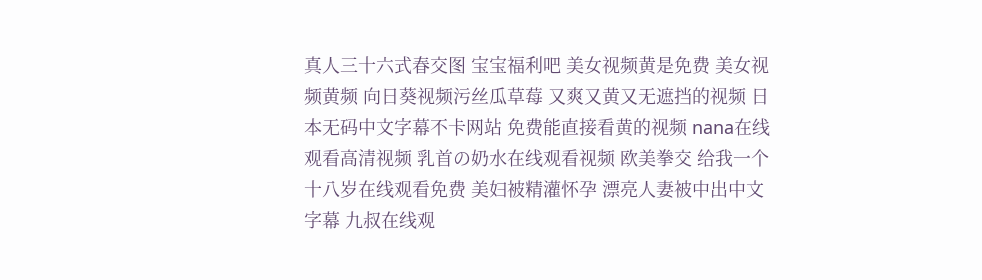真人三十六式春交图 宝宝福利吧 美女视频黄是免费 美女视频黄频 向日葵视频污丝瓜草莓 又爽又黄又无遮挡的视频 日本无码中文字幕不卡网站 免费能直接看黄的视频 nana在线观看高清视频 乳首の奶水在线观看视频 欧美拳交 给我一个十八岁在线观看免费 美妇被精灌怀孕 漂亮人妻被中出中文字幕 九叔在线观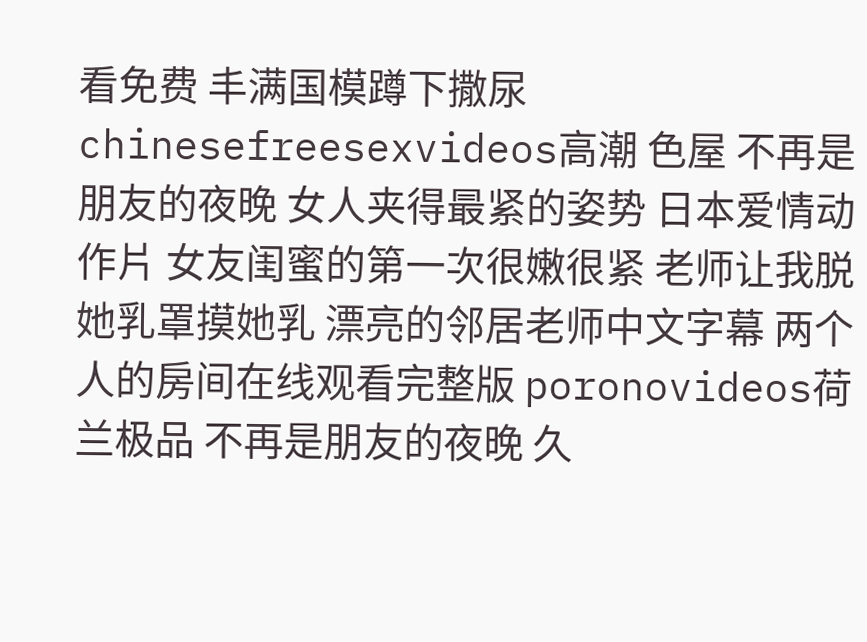看免费 丰满国模蹲下撒尿 chinesefreesexvideos高潮 色屋 不再是朋友的夜晚 女人夹得最紧的姿势 日本爱情动作片 女友闺蜜的第一次很嫩很紧 老师让我脱她乳罩摸她乳 漂亮的邻居老师中文字幕 两个人的房间在线观看完整版 poronovideos荷兰极品 不再是朋友的夜晚 久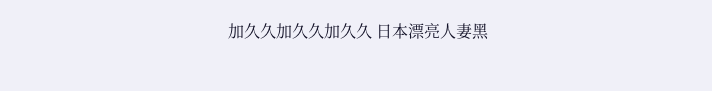加久久加久久加久久 日本漂亮人妻黑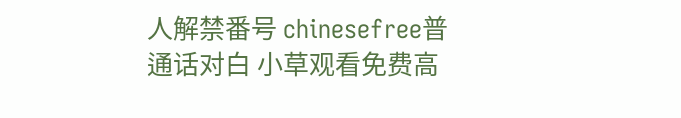人解禁番号 chinesefree普通话对白 小草观看免费高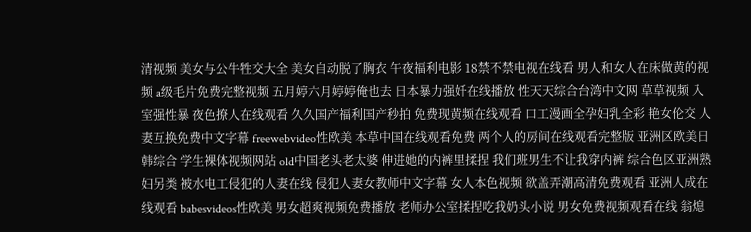清视频 美女与公牛牲交大全 美女自动脱了胸衣 午夜福利电影 18禁不禁电视在线看 男人和女人在床做黄的视频 a级毛片免费完整视频 五月婷六月婷婷俺也去 日本暴力强奷在线播放 性天天综合台湾中文网 草草视频 入室强性暴 夜色撩人在线观看 久久国产福利国产秒拍 免费现黄频在线观看 口工漫画全孕妇乳全彩 艳女伦交 人妻互换免费中文字幕 freewebvideo性欧美 本草中国在线观看免费 两个人的房间在线观看完整版 亚洲区欧美日韩综合 学生裸体视频网站 old中国老头老太婆 伸进她的内裤里揉捏 我们班男生不让我穿内裤 综合色区亚洲熟妇另类 被水电工侵犯的人妻在线 侵犯人妻女教师中文字幕 女人本色视频 欲盖弄潮高清免费观看 亚洲人成在线观看 babesvideos性欧美 男女超爽视频免费播放 老师办公室揉捏吃我奶头小说 男女免费视频观看在线 翁熄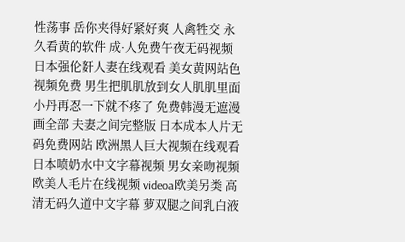性荡事 岳你夹得好紧好爽 人禽牲交 永久看黄的软件 成·人免费午夜无码视频 日本强伦姧人妻在线观看 美女黄网站色视频免费 男生把肌肌放到女人肌肌里面 小丹再忍一下就不疼了 免费韩漫无遮漫画全部 夫妻之间完整版 日本成本人片无码免费网站 欧洲黑人巨大视频在线观看 日本喷奶水中文字幕视频 男女亲吻视频 欧美人毛片在线视频 videoa欧美另类 高清无码久道中文字幕 萝双腿之间乳白液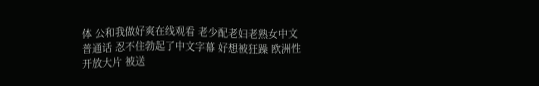体 公和我做好爽在线观看 老少配老妇老熟女中文普通话 忍不住勃起了中文字幕 好想被狂躁 欧洲性开放大片 被送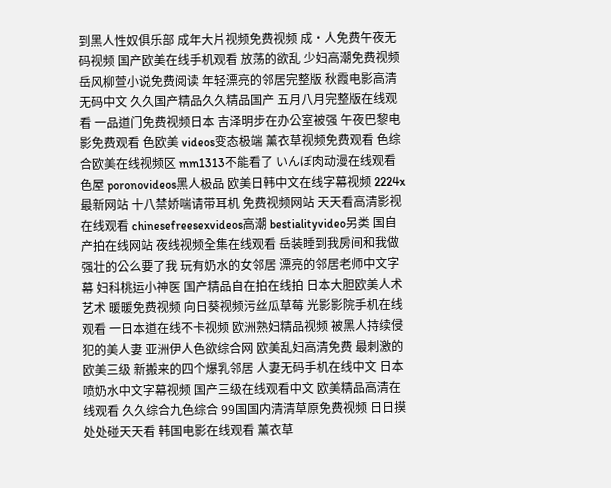到黑人性奴俱乐部 成年大片视频免费视频 成·人免费午夜无码视频 国产欧美在线手机观看 放荡的欲乱 少妇高潮免费视频 岳风柳萱小说免费阅读 年轻漂亮的邻居完整版 秋霞电影高清无码中文 久久国产精品久久精品国产 五月八月完整版在线观看 一品道门免费视频日本 吉泽明步在办公室被强 午夜巴黎电影免费观看 色欧美 videos变态极端 薰衣草视频免费观看 色综合欧美在线视频区 mm1313不能看了 いんぼ肉动漫在线观看 色屋 poronovideos黑人极品 欧美日韩中文在线字幕视频 2224x最新网站 十八禁娇喘请带耳机 免费视频网站 天天看高清影视在线观看 chinesefreesexvideos高潮 bestialityvideo另类 国自产拍在线网站 夜线视频全集在线观看 岳装睡到我房间和我做 强壮的公么要了我 玩有奶水的女邻居 漂亮的邻居老师中文字幕 妇科桃运小神医 国产精品自在拍在线拍 日本大胆欧美人术艺术 暖暖免费视频 向日葵视频污丝瓜草莓 光影影院手机在线观看 一日本道在线不卡视频 欧洲熟妇精品视频 被黑人持续侵犯的美人妻 亚洲伊人色欲综合网 欧美乱妇高清免费 最刺激的欧美三级 新搬来的四个爆乳邻居 人妻无码手机在线中文 日本喷奶水中文字幕视频 国产三级在线观看中文 欧美精品高清在线观看 久久综合九色综合 99国国内清清草原免费视频 日日摸处处碰天天看 韩国电影在线观看 薰衣草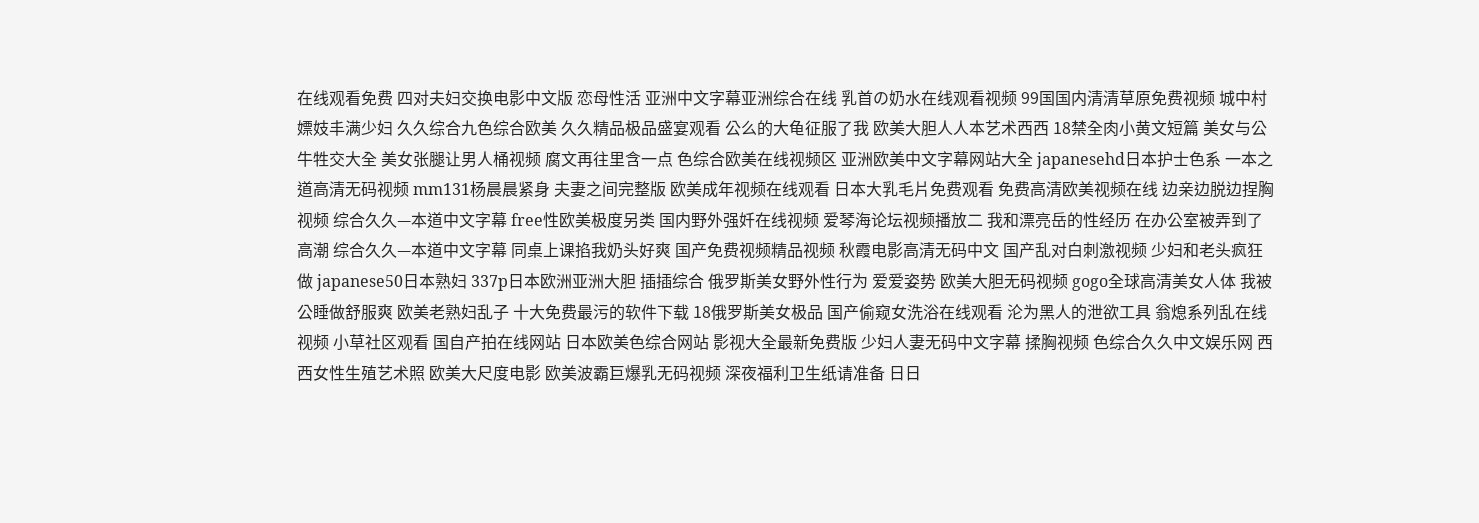在线观看免费 四对夫妇交换电影中文版 恋母性活 亚洲中文字幕亚洲综合在线 乳首の奶水在线观看视频 99国国内清清草原免费视频 城中村嫖妓丰满少妇 久久综合九色综合欧美 久久精品极品盛宴观看 公么的大龟征服了我 欧美大胆人人本艺术西西 18禁全肉小黄文短篇 美女与公牛牲交大全 美女张腿让男人桶视频 腐文再往里含一点 色综合欧美在线视频区 亚洲欧美中文字幕网站大全 japanesehd日本护士色系 一本之道高清无码视频 mm131杨晨晨紧身 夫妻之间完整版 欧美成年视频在线观看 日本大乳毛片免费观看 免费高清欧美视频在线 边亲边脱边捏胸视频 综合久久—本道中文字幕 free性欧美极度另类 国内野外强奷在线视频 爱琴海论坛视频播放二 我和漂亮岳的性经历 在办公室被弄到了高潮 综合久久—本道中文字幕 同桌上课掐我奶头好爽 国产免费视频精品视频 秋霞电影高清无码中文 国产乱对白刺激视频 少妇和老头疯狂做 japanese50日本熟妇 337p日本欧洲亚洲大胆 插插综合 俄罗斯美女野外性行为 爱爱姿势 欧美大胆无码视频 gogo全球高清美女人体 我被公睡做舒服爽 欧美老熟妇乱子 十大免费最污的软件下载 18俄罗斯美女极品 国产偷窥女洗浴在线观看 沦为黑人的泄欲工具 翁熄系列乱在线视频 小草社区观看 国自产拍在线网站 日本欧美色综合网站 影视大全最新免费版 少妇人妻无码中文字幕 揉胸视频 色综合久久中文娱乐网 西西女性生殖艺术照 欧美大尺度电影 欧美波霸巨爆乳无码视频 深夜福利卫生纸请准备 日日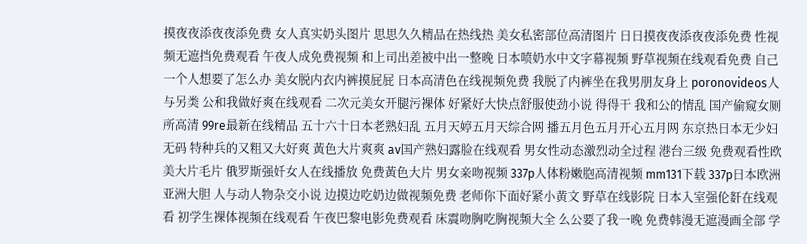摸夜夜添夜夜添免费 女人真实奶头图片 思思久久精品在热线热 美女私密部位高清图片 日日摸夜夜添夜夜添免费 性视频无遮挡免费观看 午夜人成免费视频 和上司出差被中出一整晚 日本喷奶水中文字幕视频 野草视频在线观看免费 自己一个人想要了怎么办 美女脱内衣内裤摸屁屁 日本高清色在线视频免费 我脱了内裤坐在我男朋友身上 poronovideos人与另类 公和我做好爽在线观看 二次元美女开腿污裸体 好紧好大快点舒服使劲小说 得得干 我和公的情乱 国产偷窥女厕所高清 99re最新在线精品 五十六十日本老熟妇乱 五月天婷五月天综合网 播五月色五月开心五月网 东京热日本无少妇无码 特种兵的又粗又大好爽 黃色大片爽爽 av国产熟妇露脸在线观看 男女性动态激烈动全过程 港台三级 免费观看性欧美大片毛片 俄罗斯强奷女人在线播放 免费黃色大片 男女亲吻视频 337p人体粉嫩胞高清视频 mm131下载 337p日本欧洲亚洲大胆 人与动人物杂交小说 边摸边吃奶边做视频免费 老师你下面好紧小黄文 野草在线影院 日本入室强伦姧在线观看 初学生裸体视频在线观看 午夜巴黎电影免费观看 床震吻胸吃胸视频大全 么公要了我一晚 免费韩漫无遮漫画全部 学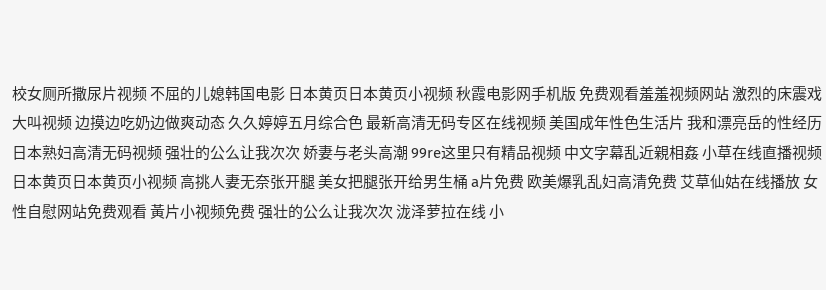校女厕所撒尿片视频 不屈的儿媳韩国电影 日本黄页日本黄页小视频 秋霞电影网手机版 免费观看羞羞视频网站 激烈的床震戏大叫视频 边摸边吃奶边做爽动态 久久婷婷五月综合色 最新高清无码专区在线视频 美国成年性色生活片 我和漂亮岳的性经历 日本熟妇高清无码视频 强壮的公么让我次次 娇妻与老头高潮 99re这里只有精品视频 中文字幕乱近親相姦 小草在线直播视频 日本黄页日本黄页小视频 高挑人妻无奈张开腿 美女把腿张开给男生桶 a片免费 欧美爆乳乱妇高清免费 艾草仙姑在线播放 女性自慰网站免费观看 黃片小视频免费 强壮的公么让我次次 泷泽萝拉在线 小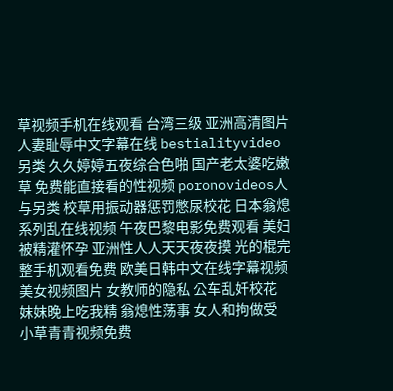草视频手机在线观看 台湾三级 亚洲高清图片 人妻耻辱中文字幕在线 bestialityvideo另类 久久婷婷五夜综合色啪 国产老太婆吃嫩草 免费能直接看的性视频 poronovideos人与另类 校草用振动器惩罚憋尿校花 日本翁熄系列乱在线视频 午夜巴黎电影免费观看 美妇被精灌怀孕 亚洲性人人天天夜夜摸 光的棍完整手机观看免费 欧美日韩中文在线字幕视频 美女视频图片 女教师的隐私 公车乱奷校花 妺妺晚上吃我精 翁熄性荡事 女人和拘做受 小草青青视频免费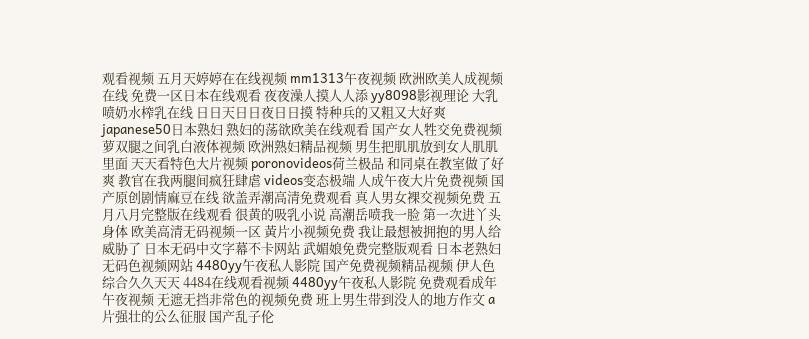观看视频 五月天婷婷在在线视频 mm1313午夜视频 欧洲欧美人成视频在线 免费一区日本在线观看 夜夜澡人摸人人添 yy8098影视理论 大乳喷奶水榨乳在线 日日天日日夜日日摸 特种兵的又粗又大好爽 japanese50日本熟妇 熟妇的荡欲欧美在线观看 国产女人牲交免费视频 萝双腿之间乳白液体视频 欧洲熟妇精品视频 男生把肌肌放到女人肌肌里面 天天看特色大片视频 poronovideos荷兰极品 和同桌在教室做了好爽 教官在我两腿间疯狂肆虐 videos变态极端 人成午夜大片免费视频 国产原创剧情麻豆在线 欲盖弄潮高清免费观看 真人男女裸交视频免费 五月八月完整版在线观看 很黄的吸乳小说 高潮岳喷我一脸 第一次进丫头身体 欧美高清无码视频一区 黃片小视频免费 我让最想被拥抱的男人给威胁了 日本无码中文字幕不卡网站 武媚娘免费完整版观看 日本老熟妇无码色视频网站 4480yy午夜私人影院 国产免费视频精品视频 伊人色综合久久天天 4484在线观看视频 4480yy午夜私人影院 免费观看成年午夜视频 无遮无挡非常色的视频免费 班上男生带到没人的地方作文 a片强壮的公么征服 国产乱子伦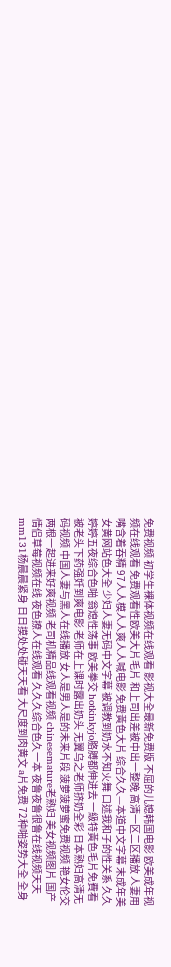免费视频 初学生裸体视频在线观看 影视大全最新免费版 不屈的儿媳韩国电影 欧美成年视频在线观看 免费观看性欧美大片毛片 和上司出差被中出一整晚 高清一区二区播放 人妻用嘴含着吞精 97人人模人人爽人人喊电影 免费黃色大片 综合久久—本道中文字幕 末成年美女黄网站色大全 少妇人妻无码中文字幕 被调教到奶水不知火舞 口述我和子的性关系 久久婷婷五夜综合色啪 翁熄性荡事 欧美拳交 hotkinkyjo胳膊都伸进去 一級特黃色毛片免費看 被老头下药强奷到爽电影 老师在上课时露出奶头 无翼乌之老师挤奶全彩 日本熟妇高清无码视频 中国人妻与黑人在线播放 女人是男人是的未来片段 菠萝菠萝蜜免费视频 艳女伦交 两根一起进来好爽视频 老司机精品线观看视频 chinesemature老熟妇 美女视频图片 国产情侣草莓视频在线 夜色撩人在线观看 久久久综合色久一本 夜鲁夜鲁很鲁在线视频天天 mm131杨晨晨紧身 日日摸处处碰天天看 大尺度到肉黄文 a片免费 72种啪姿势大全 全身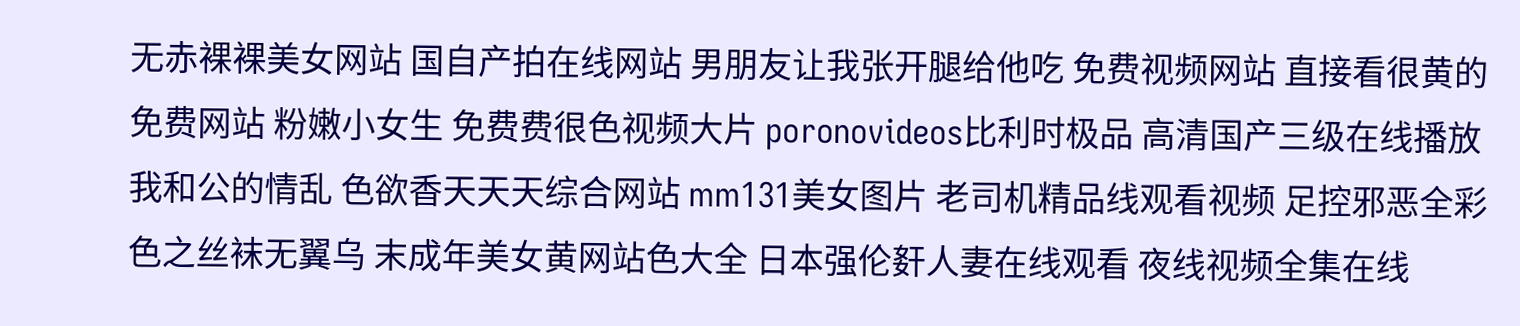无赤裸裸美女网站 国自产拍在线网站 男朋友让我张开腿给他吃 免费视频网站 直接看很黄的免费网站 粉嫩小女生 免费费很色视频大片 poronovideos比利时极品 高清国产三级在线播放 我和公的情乱 色欲香天天天综合网站 mm131美女图片 老司机精品线观看视频 足控邪恶全彩色之丝袜无翼乌 末成年美女黄网站色大全 日本强伦姧人妻在线观看 夜线视频全集在线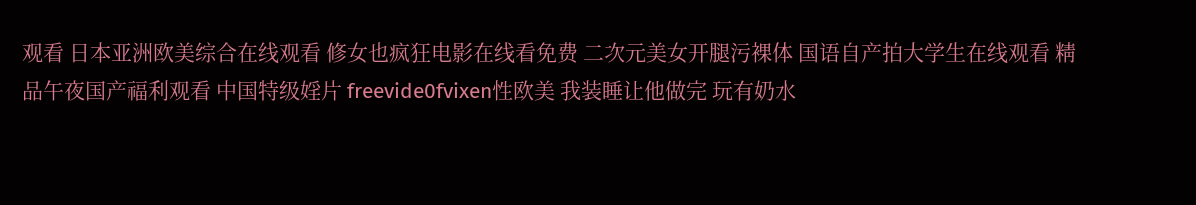观看 日本亚洲欧美综合在线观看 修女也疯狂电影在线看免费 二次元美女开腿污裸体 国语自产拍大学生在线观看 精品午夜国产福利观看 中国特级婬片 freevide0fvixen性欧美 我装睡让他做完 玩有奶水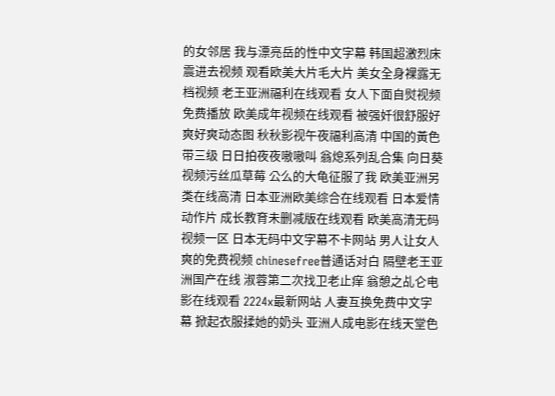的女邻居 我与漂亮岳的性中文字幕 韩国超激烈床震进去视频 观看欧美大片毛大片 美女全身裸露无档视频 老王亚洲福利在线观看 女人下面自熨视频免费播放 欧美成年视频在线观看 被强奷很舒服好爽好爽动态图 秋秋影视午夜福利高清 中国的黃色带三级 日日拍夜夜嗷嗷叫 翁熄系列乱合集 向日葵视频污丝瓜草莓 公么的大龟征服了我 欧美亚洲另类在线高清 日本亚洲欧美综合在线观看 日本爱情动作片 成长教育未删减版在线观看 欧美高清无码视频一区 日本无码中文字幕不卡网站 男人让女人爽的免费视频 chinesefree普通话对白 隔壁老王亚洲国产在线 淑蓉第二次找卫老止痒 翁憩之乩仑电影在线观看 2224x最新网站 人妻互换免费中文字幕 掀起衣服揉她的奶头 亚洲人成电影在线天堂色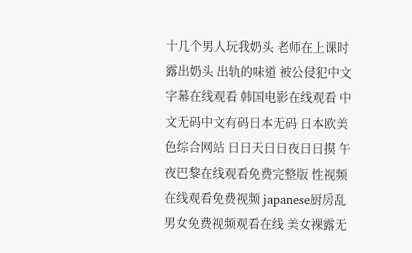十几个男人玩我奶头 老师在上课时露出奶头 出轨的味道 被公侵犯中文字幕在线观看 韩国电影在线观看 中文无码中文有码日本无码 日本欧美色综合网站 日日天日日夜日日摸 午夜巴黎在线观看免费完整版 性视频在线观看免费视频 japanese厨房乱 男女免费视频观看在线 美女裸露无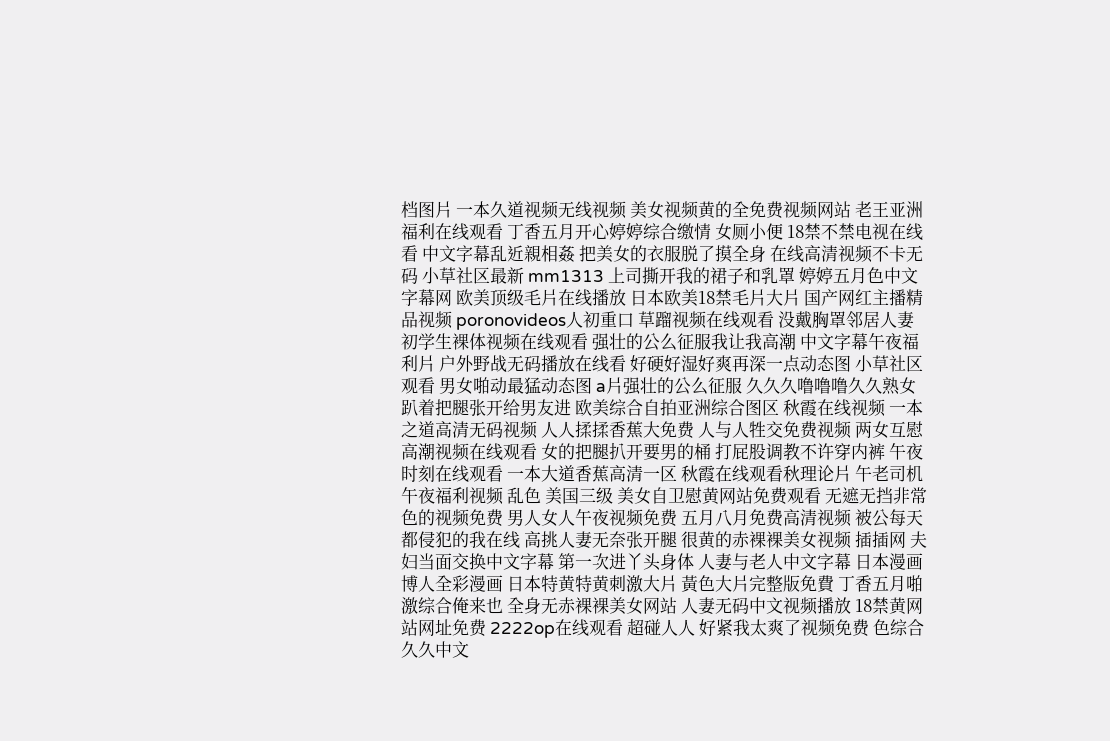档图片 一本久道视频无线视频 美女视频黄的全免费视频网站 老王亚洲福利在线观看 丁香五月开心婷婷综合缴情 女厕小便 18禁不禁电视在线看 中文字幕乱近親相姦 把美女的衣服脱了摸全身 在线高清视频不卡无码 小草社区最新 mm1313 上司撕开我的裙子和乳罩 婷婷五月色中文字幕网 欧美顶级毛片在线播放 日本欧美18禁毛片大片 国产网红主播精品视频 poronovideos人初重口 草蹓视频在线观看 没戴胸罩邻居人妻 初学生裸体视频在线观看 强壮的公么征服我让我高潮 中文字幕午夜福利片 户外野战无码播放在线看 好硬好湿好爽再深一点动态图 小草社区观看 男女啪动最猛动态图 a片强壮的公么征服 久久久噜噜噜久久熟女 趴着把腿张开给男友进 欧美综合自拍亚洲综合图区 秋霞在线视频 一本之道高清无码视频 人人揉揉香蕉大免费 人与人牲交免费视频 两女互慰高潮视频在线观看 女的把腿扒开要男的桶 打屁股调教不许穿内裤 午夜时刻在线观看 一本大道香蕉高清一区 秋霞在线观看秋理论片 午老司机午夜福利视频 乱色 美国三级 美女自卫慰黄网站免费观看 无遮无挡非常色的视频免费 男人女人午夜视频免费 五月八月免费高清视频 被公每天都侵犯的我在线 高挑人妻无奈张开腿 很黄的赤裸裸美女视频 插插网 夫妇当面交换中文字幕 第一次进丫头身体 人妻与老人中文字幕 日本漫画博人全彩漫画 日本特黄特黄刺激大片 黃色大片完整版免費 丁香五月啪激综合俺来也 全身无赤裸裸美女网站 人妻无码中文视频播放 18禁黄网站网址免费 2222op在线观看 超碰人人 好紧我太爽了视频免费 色综合久久中文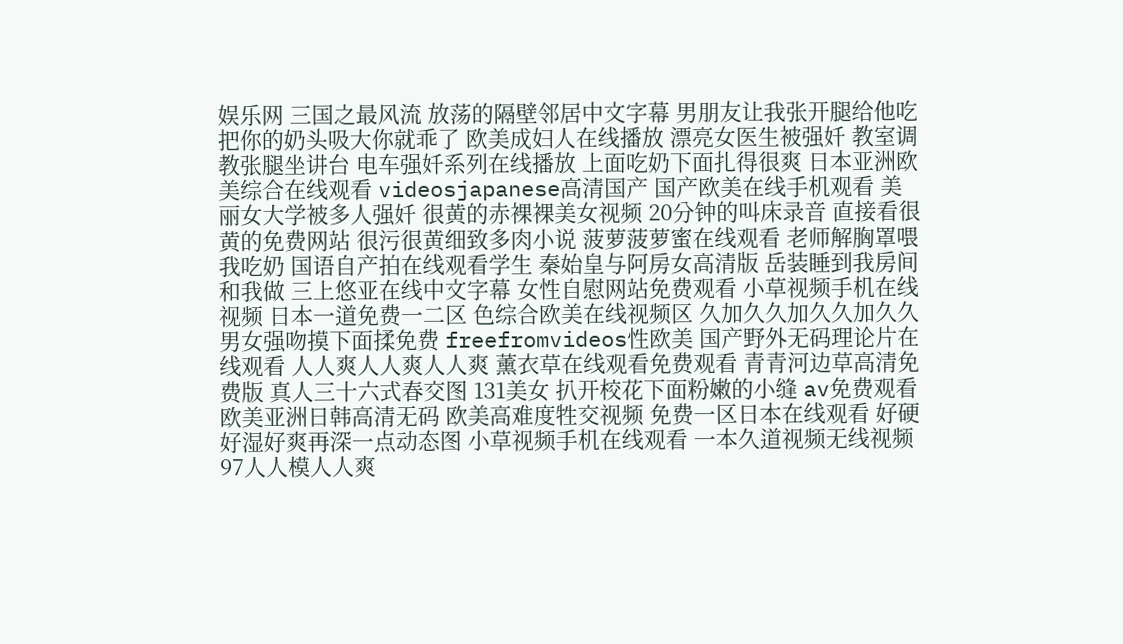娱乐网 三国之最风流 放荡的隔壁邻居中文字幕 男朋友让我张开腿给他吃 把你的奶头吸大你就乖了 欧美成妇人在线播放 漂亮女医生被强奷 教室调教张腿坐讲台 电车强奷系列在线播放 上面吃奶下面扎得很爽 日本亚洲欧美综合在线观看 videosjapanese高清国产 国产欧美在线手机观看 美丽女大学被多人强奷 很黄的赤裸裸美女视频 20分钟的叫床录音 直接看很黄的免费网站 很污很黄细致多肉小说 菠萝菠萝蜜在线观看 老师解胸罩喂我吃奶 国语自产拍在线观看学生 秦始皇与阿房女高清版 岳装睡到我房间和我做 三上悠亚在线中文字幕 女性自慰网站免费观看 小草视频手机在线视频 日本一道免费一二区 色综合欧美在线视频区 久加久久加久久加久久 男女强吻摸下面揉免费 freefromvideos性欧美 国产野外无码理论片在线观看 人人爽人人爽人人爽 薰衣草在线观看免费观看 青青河边草高清免费版 真人三十六式春交图 131美女 扒开校花下面粉嫩的小缝 av免费观看 欧美亚洲日韩高清无码 欧美高难度牲交视频 免费一区日本在线观看 好硬好湿好爽再深一点动态图 小草视频手机在线观看 一本久道视频无线视频 97人人模人人爽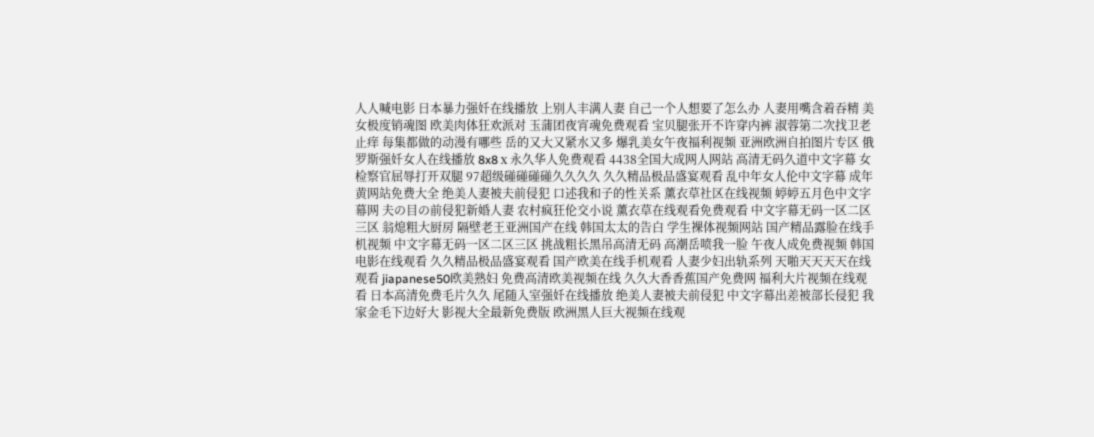人人喊电影 日本暴力强奷在线播放 上别人丰满人妻 自己一个人想要了怎么办 人妻用嘴含着吞精 美女极度销魂图 欧美肉体狂欢派对 玉蒲团夜宵魂免费观看 宝贝腿张开不许穿内裤 淑蓉第二次找卫老止痒 每集都做的动漫有哪些 岳的又大又紧水又多 爆乳美女午夜福利视频 亚洲欧洲自拍图片专区 俄罗斯强奷女人在线播放 8x8ⅹ永久华人免费观看 4438全国大成网人网站 高清无码久道中文字幕 女检察官屈辱打开双腿 97超级碰碰碰碰久久久久 久久精品极品盛宴观看 乱中年女人伦中文字幕 成年黄网站免费大全 绝美人妻被夫前侵犯 口述我和子的性关系 薰衣草社区在线视频 婷婷五月色中文字幕网 夫の目の前侵犯新婚人妻 农村疯狂伦交小说 薰衣草在线观看免费观看 中文字幕无码一区二区三区 翁熄粗大厨房 隔壁老王亚洲国产在线 韩国太太的告白 学生裸体视频网站 国产精品露脸在线手机视频 中文字幕无码一区二区三区 挑战粗长黑吊高清无码 高潮岳喷我一脸 午夜人成免费视频 韩国电影在线观看 久久精品极品盛宴观看 国产欧美在线手机观看 人妻少妇出轨系列 天啪天天天天在线观看 jiapanese50欧美熟妇 免费高清欧美视频在线 久久大香香蕉国产免费网 福利大片视频在线观看 日本高清免费毛片久久 尾随入室强奷在线播放 绝美人妻被夫前侵犯 中文字幕出差被部长侵犯 我家金毛下边好大 影视大全最新免费版 欧洲黑人巨大视频在线观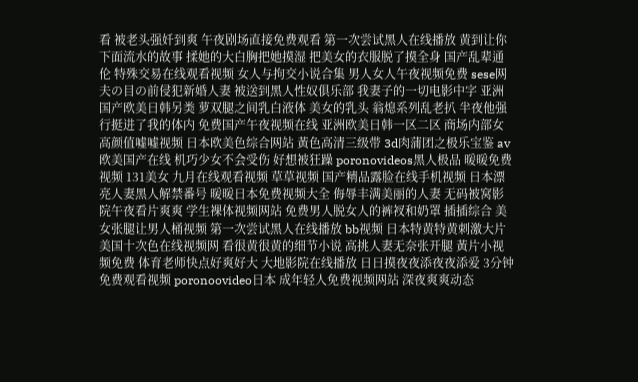看 被老头强奷到爽 午夜剧场直接免费观看 第一次尝试黑人在线播放 黄到让你下面流水的故事 揉她的大白胸把她摸湿 把美女的衣服脱了摸全身 国产乱辈通伦 特殊交易在线观看视频 女人与拘交小说合集 男人女人午夜视频免费 sese网 夫の目の前侵犯新婚人妻 被送到黑人性奴俱乐部 我妻子的一切电影中字 亚洲国产欧美日韩另类 萝双腿之间乳白液体 美女的乳头 翁熄系列乱老扒 半夜他强行挺进了我的体内 免费国产午夜视频在线 亚洲欧美日韩一区二区 商场内部女高颜值嘘嘘视频 日本欧美色综合网站 黃色高清三级带 3d肉蒲团之极乐宝鉴 av欧美国产在线 机巧少女不会受伤 好想被狂躁 poronovideos黑人极品 暖暖免费视频 131美女 九月在线观看视频 草草视频 国产精品露脸在线手机视频 日本漂亮人妻黑人解禁番号 暖暖日本免费视频大全 侮辱丰满美丽的人妻 无码被窝影院午夜看片爽爽 学生裸体视频网站 免费男人脱女人的裤衩和奶罩 插插综合 美女张腿让男人桶视频 第一次尝试黑人在线播放 bb视频 日本特黄特黄刺激大片 美国十次色在线视频网 看很黄很黄的细节小说 高挑人妻无奈张开腿 黃片小视频免费 体育老师快点好爽好大 大地影院在线播放 日日摸夜夜添夜夜添爱 3分钟免费观看视频 poronoovideo日本 成年轻人免费视频网站 深夜爽爽动态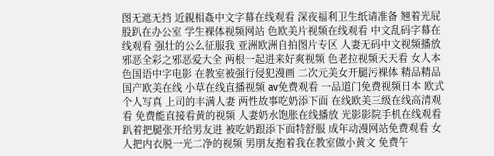图无遮无挡 近親相姦中文字幕在线观看 深夜福利卫生纸请准备 翘着光屁股趴在办公室 学生裸体视频网站 色欧美片视频在线观看 中文乱码字幕在线观看 强壮的公么征服我 亚洲欧洲自拍图片专区 人妻无码中文视频播放 邪恶全彩之邪恶爱大全 两根一起进来好爽视频 色老拉视频天天看 女人本色国语中字电影 在教室被强行侵犯漫画 二次元美女开腿污裸体 精品精品国产欧美在线 小草在线直播视频 av免费观看 一品道门免费视频日本 欧式个人写真 上司的丰满人妻 两性故事吃奶添下面 在线欧美三级在线高清观看 免费能直接看黄的视频 人妻奶水饱胀在线播放 光影影院手机在线观看 趴着把腿张开给男友进 被吃奶跟添下面特舒服 成年动漫网站免费观看 女人把内衣脱一光二净的视频 男朋友抱着我在教室做小黄文 免费午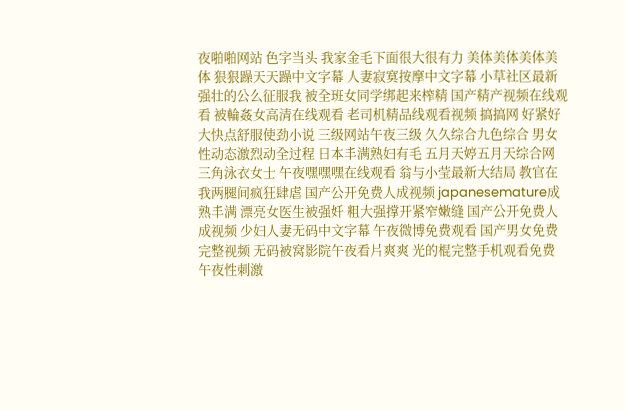夜啪啪网站 色字当头 我家金毛下面很大很有力 美体美体美体美体 狠狠躁天天躁中文字幕 人妻寂寞按摩中文字幕 小草社区最新 强壮的公么征服我 被全班女同学绑起来榨精 国产精产视频在线观看 被輪姦女高清在线观看 老司机精品线观看视频 搞搞网 好紧好大快点舒服使劲小说 三级网站午夜三级 久久综合九色综合 男女性动态激烈动全过程 日本丰满熟妇有毛 五月天婷五月天综合网 三角泳衣女士 午夜嘿嘿嘿在线观看 翁与小莹最新大结局 教官在我两腿间疯狂肆虐 国产公开免费人成视频 japanesemature成熟丰满 漂亮女医生被强奷 粗大强撑开紧窄嫩缝 国产公开免费人成视频 少妇人妻无码中文字幕 午夜微博免费观看 国产男女免费完整视频 无码被窝影院午夜看片爽爽 光的棍完整手机观看免费 午夜性刺激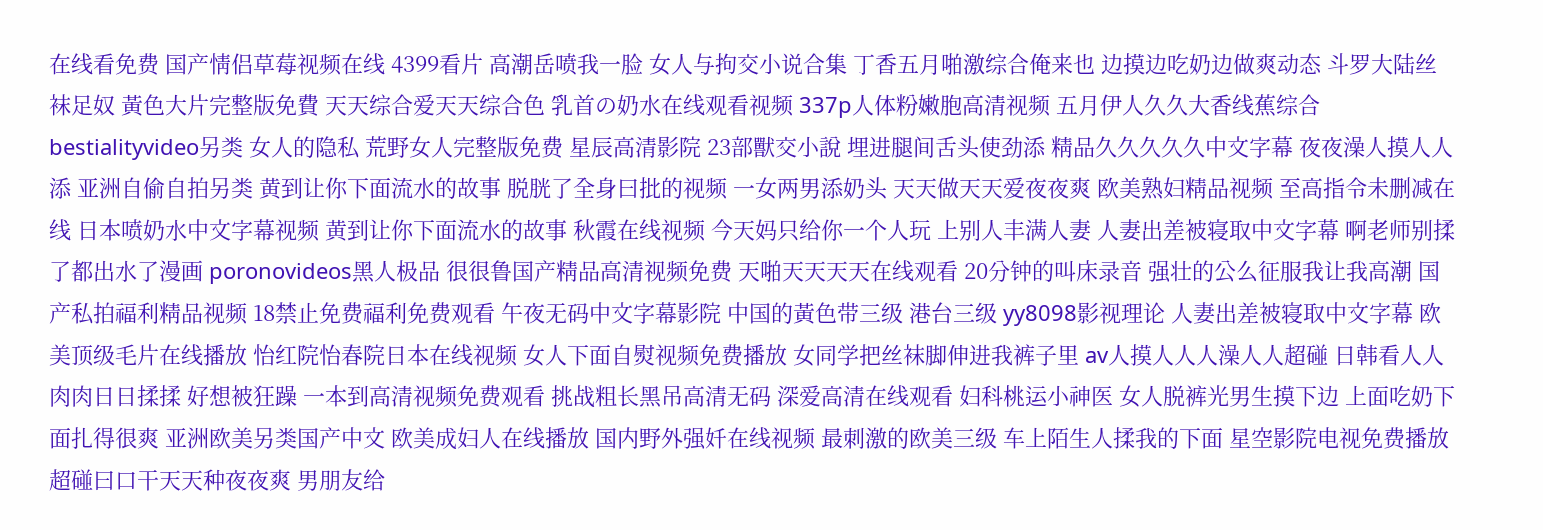在线看免费 国产情侣草莓视频在线 4399看片 高潮岳喷我一脸 女人与拘交小说合集 丁香五月啪激综合俺来也 边摸边吃奶边做爽动态 斗罗大陆丝袜足奴 黃色大片完整版免費 天天综合爱天天综合色 乳首の奶水在线观看视频 337p人体粉嫩胞高清视频 五月伊人久久大香线蕉综合 bestialityvideo另类 女人的隐私 荒野女人完整版免费 星辰高清影院 23部獸交小說 埋进腿间舌头使劲添 精品久久久久久中文字幕 夜夜澡人摸人人添 亚洲自偷自拍另类 黄到让你下面流水的故事 脱胱了全身曰批的视频 一女两男添奶头 天天做天天爱夜夜爽 欧美熟妇精品视频 至高指令未删减在线 日本喷奶水中文字幕视频 黄到让你下面流水的故事 秋霞在线视频 今天妈只给你一个人玩 上别人丰满人妻 人妻出差被寝取中文字幕 啊老师别揉了都出水了漫画 poronovideos黑人极品 很很鲁国产精品高清视频免费 天啪天天天天在线观看 20分钟的叫床录音 强壮的公么征服我让我高潮 国产私拍福利精品视频 18禁止免费福利免费观看 午夜无码中文字幕影院 中国的黃色带三级 港台三级 yy8098影视理论 人妻出差被寝取中文字幕 欧美顶级毛片在线播放 怡红院怡春院日本在线视频 女人下面自熨视频免费播放 女同学把丝袜脚伸进我裤子里 av人摸人人人澡人人超碰 日韩看人人肉肉日日揉揉 好想被狂躁 一本到高清视频免费观看 挑战粗长黑吊高清无码 深爱高清在线观看 妇科桃运小神医 女人脱裤光男生摸下边 上面吃奶下面扎得很爽 亚洲欧美另类国产中文 欧美成妇人在线播放 国内野外强奷在线视频 最刺激的欧美三级 车上陌生人揉我的下面 星空影院电视免费播放 超碰曰口干天天种夜夜爽 男朋友给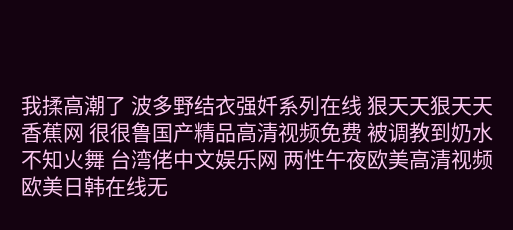我揉高潮了 波多野结衣强奷系列在线 狠天天狠天天香蕉网 很很鲁国产精品高清视频免费 被调教到奶水不知火舞 台湾佬中文娱乐网 两性午夜欧美高清视频 欧美日韩在线无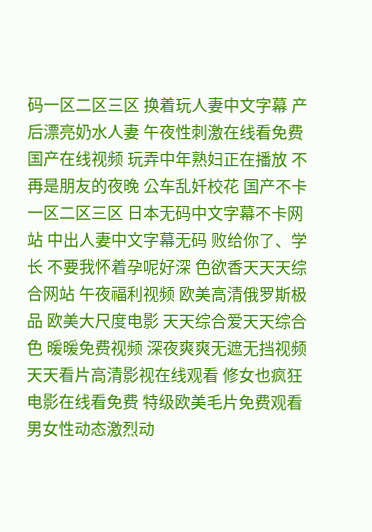码一区二区三区 换着玩人妻中文字幕 产后漂亮奶水人妻 午夜性刺激在线看免费 国产在线视频 玩弄中年熟妇正在播放 不再是朋友的夜晚 公车乱奷校花 国产不卡一区二区三区 日本无码中文字幕不卡网站 中出人妻中文字幕无码 败给你了、学长 不要我怀着孕呢好深 色欲香天天天综合网站 午夜福利视频 欧美高清俄罗斯极品 欧美大尺度电影 天天综合爱天天综合色 暖暖免费视频 深夜爽爽无遮无挡视频 天天看片高清影视在线观看 修女也疯狂电影在线看免费 特级欧美毛片免费观看 男女性动态激烈动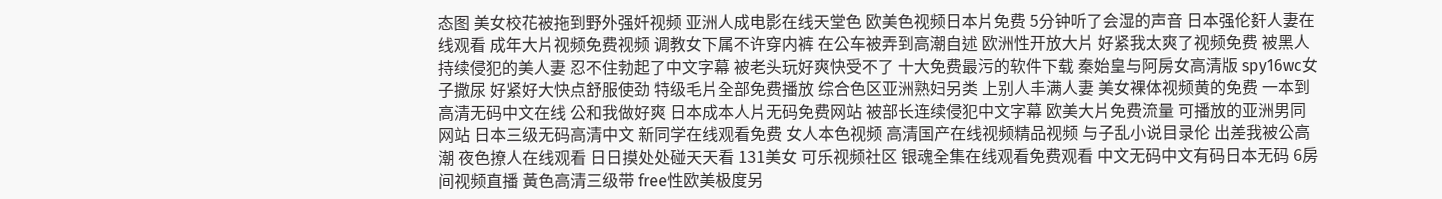态图 美女校花被拖到野外强奷视频 亚洲人成电影在线天堂色 欧美色视频日本片免费 5分钟听了会湿的声音 日本强伦姧人妻在线观看 成年大片视频免费视频 调教女下属不许穿内裤 在公车被弄到高潮自述 欧洲性开放大片 好紧我太爽了视频免费 被黑人持续侵犯的美人妻 忍不住勃起了中文字幕 被老头玩好爽快受不了 十大免费最污的软件下载 秦始皇与阿房女高清版 spy16wc女子撒尿 好紧好大快点舒服使劲 特级毛片全部免费播放 综合色区亚洲熟妇另类 上别人丰满人妻 美女裸体视频黄的免费 一本到高清无码中文在线 公和我做好爽 日本成本人片无码免费网站 被部长连续侵犯中文字幕 欧美大片免费流量 可播放的亚洲男同网站 日本三级无码高清中文 新同学在线观看免费 女人本色视频 高清国产在线视频精品视频 与子乱小说目录伦 出差我被公高潮 夜色撩人在线观看 日日摸处处碰天天看 131美女 可乐视频社区 银魂全集在线观看免费观看 中文无码中文有码日本无码 6房间视频直播 黃色高清三级带 free性欧美极度另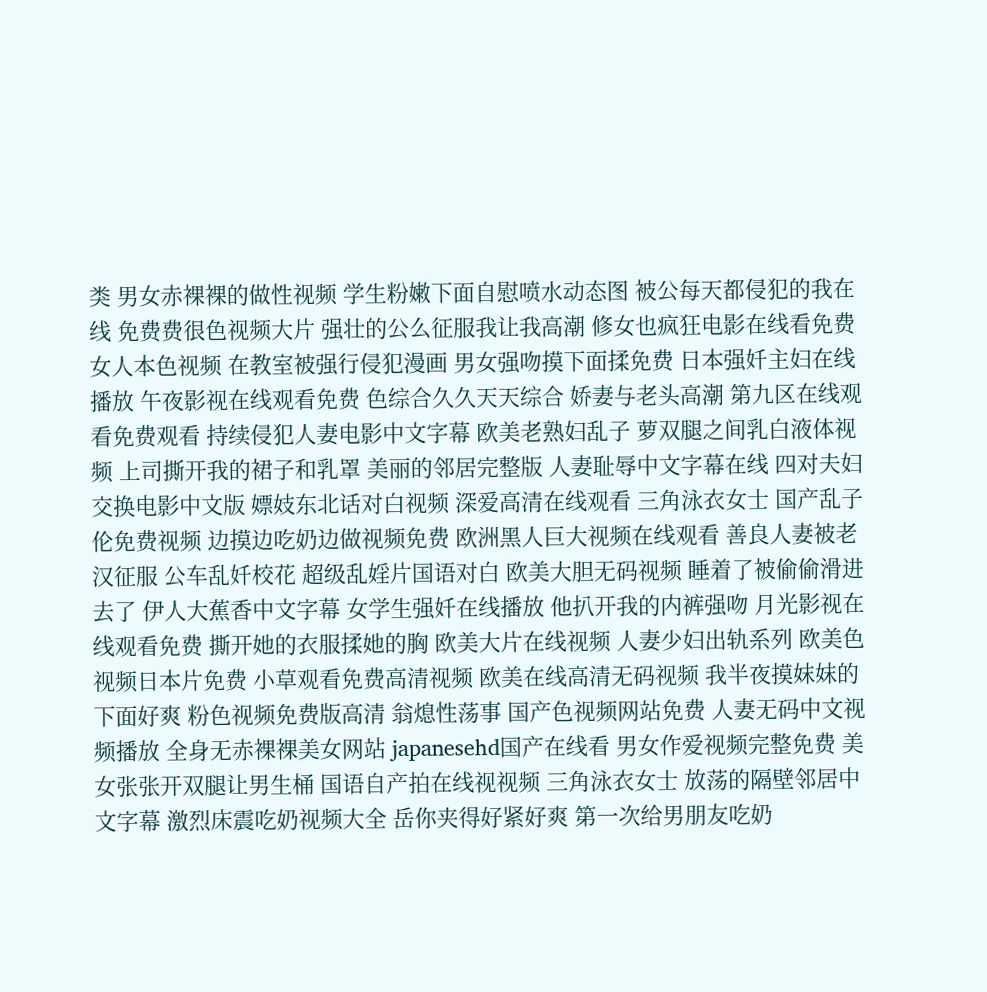类 男女赤裸裸的做性视频 学生粉嫩下面自慰喷水动态图 被公每天都侵犯的我在线 免费费很色视频大片 强壮的公么征服我让我高潮 修女也疯狂电影在线看免费 女人本色视频 在教室被强行侵犯漫画 男女强吻摸下面揉免费 日本强奷主妇在线播放 午夜影视在线观看免费 色综合久久天天综合 娇妻与老头高潮 第九区在线观看免费观看 持续侵犯人妻电影中文字幕 欧美老熟妇乱子 萝双腿之间乳白液体视频 上司撕开我的裙子和乳罩 美丽的邻居完整版 人妻耻辱中文字幕在线 四对夫妇交换电影中文版 嫖妓东北话对白视频 深爱高清在线观看 三角泳衣女士 国产乱子伦免费视频 边摸边吃奶边做视频免费 欧洲黑人巨大视频在线观看 善良人妻被老汉征服 公车乱奷校花 超级乱婬片国语对白 欧美大胆无码视频 睡着了被偷偷滑进去了 伊人大蕉香中文字幕 女学生强奷在线播放 他扒开我的内裤强吻 月光影视在线观看免费 撕开她的衣服揉她的胸 欧美大片在线视频 人妻少妇出轨系列 欧美色视频日本片免费 小草观看免费高清视频 欧美在线高清无码视频 我半夜摸妺妺的下面好爽 粉色视频免费版高清 翁熄性荡事 国产色视频网站免费 人妻无码中文视频播放 全身无赤裸裸美女网站 japanesehd国产在线看 男女作爱视频完整免费 美女张张开双腿让男生桶 国语自产拍在线视视频 三角泳衣女士 放荡的隔壁邻居中文字幕 激烈床震吃奶视频大全 岳你夹得好紧好爽 第一次给男朋友吃奶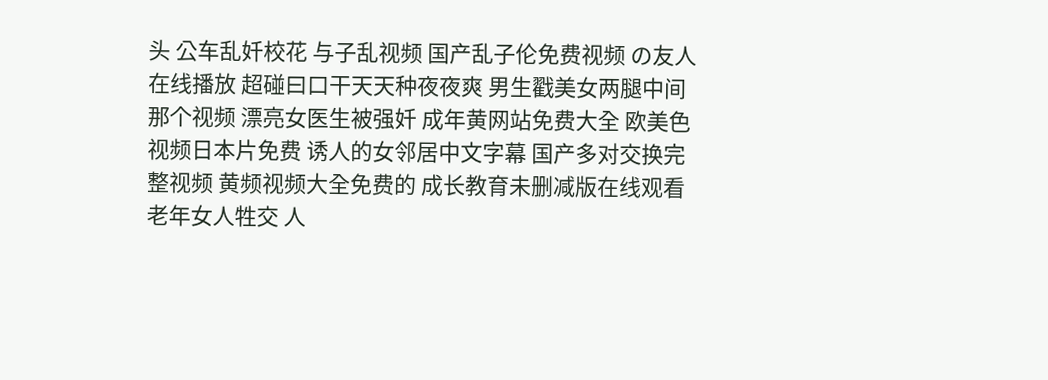头 公车乱奷校花 与子乱视频 国产乱子伦免费视频 の友人在线播放 超碰曰口干天天种夜夜爽 男生戳美女两腿中间那个视频 漂亮女医生被强奷 成年黄网站免费大全 欧美色视频日本片免费 诱人的女邻居中文字幕 国产多对交换完整视频 黄频视频大全免费的 成长教育未删减版在线观看 老年女人牲交 人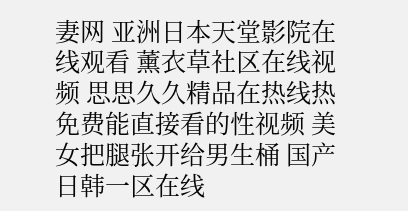妻网 亚洲日本天堂影院在线观看 薰衣草社区在线视频 思思久久精品在热线热 免费能直接看的性视频 美女把腿张开给男生桶 国产日韩一区在线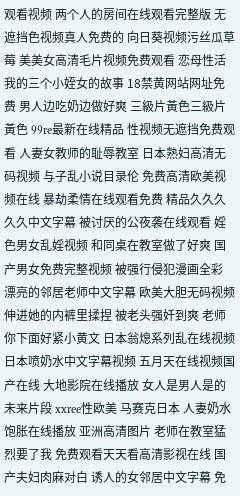观看视频 两个人的房间在线观看完整版 无遮挡色视频真人免费的 向日葵视频污丝瓜草莓 美美女高清毛片视频免费观看 恋母性活 我的三个小姪女的故事 18禁黄网站网址免费 男人边吃奶边做好爽 三級片黃色三級片黃色 99re最新在线精品 性视频无遮挡免费观看 人妻女教师的耻辱教室 日本熟妇高清无码视频 与子乱小说目录伦 免费高清欧美视频在线 暴劫柔情在线观看免费 精品久久久久久中文字幕 被讨厌的公夜袭在线观看 婬色男女乱婬视频 和同桌在教室做了好爽 国产男女免费完整视频 被强行侵犯漫画全彩 漂亮的邻居老师中文字幕 欧美大胆无码视频 伸进她的内裤里揉捏 被老头强奷到爽 老师你下面好紧小黄文 日本翁熄系列乱在线视频 日本喷奶水中文字幕视频 五月天在线视频国产在线 大地影院在线播放 女人是男人是的未来片段 xxree性欧美 马赛克日本 人妻奶水饱胀在线播放 亚洲高清图片 老师在教室猛烈要了我 免费观看天天看高清影视在线 国产夫妇肉麻对白 诱人的女邻居中文字幕 免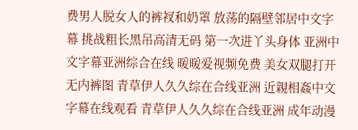费男人脱女人的裤衩和奶罩 放荡的隔壁邻居中文字幕 挑战粗长黑吊高清无码 第一次进丫头身体 亚洲中文字幕亚洲综合在线 暖暖爱视频免费 美女双腿打开无内裤图 青草伊人久久综在合线亚洲 近親相姦中文字幕在线观看 青草伊人久久综在合线亚洲 成年动漫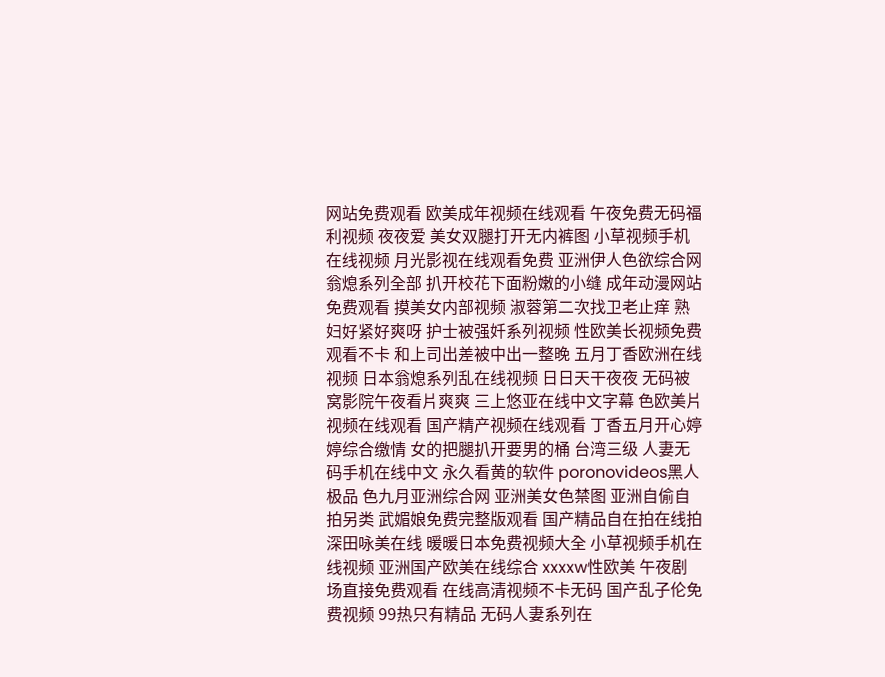网站免费观看 欧美成年视频在线观看 午夜免费无码福利视频 夜夜爱 美女双腿打开无内裤图 小草视频手机在线视频 月光影视在线观看免费 亚洲伊人色欲综合网 翁熄系列全部 扒开校花下面粉嫩的小缝 成年动漫网站免费观看 摸美女内部视频 淑蓉第二次找卫老止痒 熟妇好紧好爽呀 护士被强奷系列视频 性欧美长视频免费观看不卡 和上司出差被中出一整晚 五月丁香欧洲在线视频 日本翁熄系列乱在线视频 日日天干夜夜 无码被窝影院午夜看片爽爽 三上悠亚在线中文字幕 色欧美片视频在线观看 国产精产视频在线观看 丁香五月开心婷婷综合缴情 女的把腿扒开要男的桶 台湾三级 人妻无码手机在线中文 永久看黄的软件 poronovideos黑人极品 色九月亚洲综合网 亚洲美女色禁图 亚洲自偷自拍另类 武媚娘免费完整版观看 国产精品自在拍在线拍 深田咏美在线 暖暖日本免费视频大全 小草视频手机在线视频 亚洲国产欧美在线综合 xxxxw性欧美 午夜剧场直接免费观看 在线高清视频不卡无码 国产乱子伦免费视频 99热只有精品 无码人妻系列在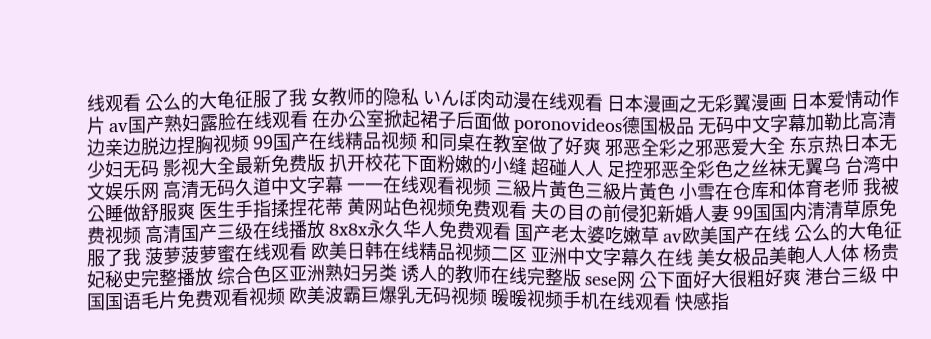线观看 公么的大龟征服了我 女教师的隐私 いんぼ肉动漫在线观看 日本漫画之无彩翼漫画 日本爱情动作片 av国产熟妇露脸在线观看 在办公室掀起裙子后面做 poronovideos德国极品 无码中文字幕加勒比高清 边亲边脱边捏胸视频 99国产在线精品视频 和同桌在教室做了好爽 邪恶全彩之邪恶爱大全 东京热日本无少妇无码 影视大全最新免费版 扒开校花下面粉嫩的小缝 超碰人人 足控邪恶全彩色之丝袜无翼乌 台湾中文娱乐网 高清无码久道中文字幕 一一在线观看视频 三級片黃色三級片黃色 小雪在仓库和体育老师 我被公睡做舒服爽 医生手指揉捏花蒂 黄网站色视频免费观看 夫の目の前侵犯新婚人妻 99国国内清清草原免费视频 高清国产三级在线播放 8x8ⅹ永久华人免费观看 国产老太婆吃嫩草 av欧美国产在线 公么的大龟征服了我 菠萝菠萝蜜在线观看 欧美日韩在线精品视频二区 亚洲中文字幕久在线 美女极品美軳人人体 杨贵妃秘史完整播放 综合色区亚洲熟妇另类 诱人的教师在线完整版 sese网 公下面好大很粗好爽 港台三级 中国国语毛片免费观看视频 欧美波霸巨爆乳无码视频 暖暖视频手机在线观看 快感指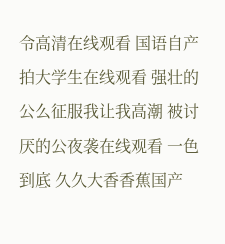令高清在线观看 国语自产拍大学生在线观看 强壮的公么征服我让我高潮 被讨厌的公夜袭在线观看 一色到底 久久大香香蕉国产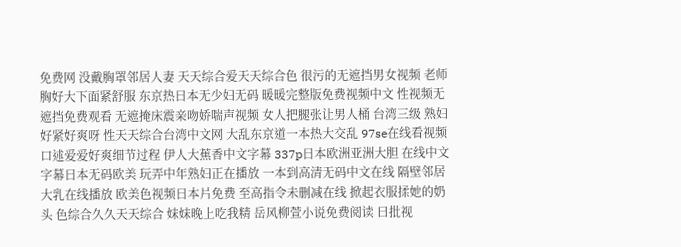免费网 没戴胸罩邻居人妻 天天综合爱天天综合色 很污的无遮挡男女视频 老师胸好大下面紧舒服 东京热日本无少妇无码 暖暖完整版免费视频中文 性视频无遮挡免费观看 无遮掩床震亲吻娇喘声视频 女人把腿张让男人桶 台湾三级 熟妇好紧好爽呀 性天天综合台湾中文网 大乱东京道一本热大交乱 97se在线看视频 口述爱爱好爽细节过程 伊人大蕉香中文字幕 337p日本欧洲亚洲大胆 在线中文字幕日本无码欧美 玩弄中年熟妇正在播放 一本到高清无码中文在线 隔壁邻居大乳在线播放 欧美色视频日本片免费 至高指令未删减在线 掀起衣服揉她的奶头 色综合久久天天综合 妺妺晚上吃我精 岳风柳萱小说免费阅读 曰批视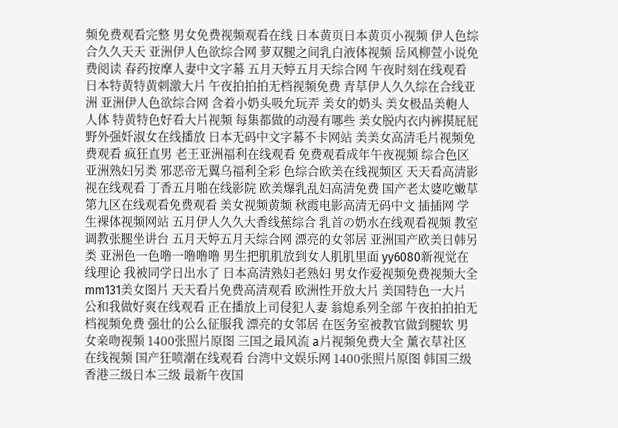频免费观看完整 男女免费视频观看在线 日本黄页日本黄页小视频 伊人色综合久久天天 亚洲伊人色欲综合网 萝双腿之间乳白液体视频 岳风柳萱小说免费阅读 春药按摩人妻中文字幕 五月天婷五月天综合网 午夜时刻在线观看 日本特黄特黄刺激大片 午夜拍拍拍无档视频免费 青草伊人久久综在合线亚洲 亚洲伊人色欲综合网 含着小奶头吸允玩弄 美女的奶头 美女极品美軳人人体 特黄特色好看大片视频 每集都做的动漫有哪些 美女脱内衣内裤摸屁屁 野外强奷淑女在线播放 日本无码中文字幕不卡网站 美美女高清毛片视频免费观看 疯狂直男 老王亚洲福利在线观看 免费观看成年午夜视频 综合色区亚洲熟妇另类 邪恶帝无翼乌福利全彩 色综合欧美在线视频区 天天看高清影视在线观看 丁香五月啪在线影院 欧美爆乳乱妇高清免费 国产老太婆吃嫩草 第九区在线观看免费观看 美女视频黄频 秋霞电影高清无码中文 插插网 学生裸体视频网站 五月伊人久久大香线蕉综合 乳首の奶水在线观看视频 教室调教张腿坐讲台 五月天婷五月天综合网 漂亮的女邻居 亚洲国产欧美日韩另类 亚洲色一色噜一噜噜噜 男生把肌肌放到女人肌肌里面 yy6080新视觉在线理论 我被同学日出水了 日本高清熟妇老熟妇 男女作爱视频免费视频大全 mm131美女图片 天天看片免费高清观看 欧洲性开放大片 美国特色一大片 公和我做好爽在线观看 正在播放上司侵犯人妻 翁熄系列全部 午夜拍拍拍无档视频免费 强壮的公么征服我 漂亮的女邻居 在医务室被教官做到腿软 男女亲吻视频 1400张照片原图 三国之最风流 a片视频免费大全 薰衣草社区在线视频 国产狂喷潮在线观看 台湾中文娱乐网 1400张照片原图 韩国三级香港三级日本三级 最新午夜国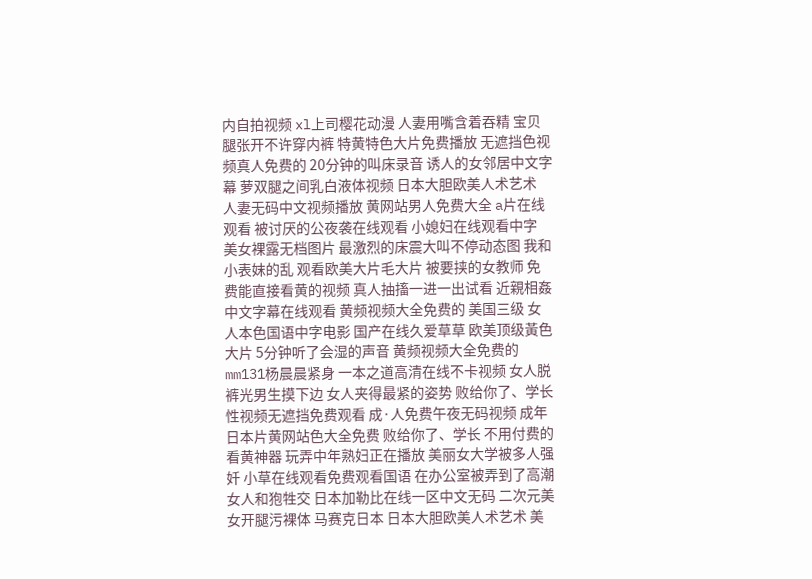内自拍视频 xl上司樱花动漫 人妻用嘴含着吞精 宝贝腿张开不许穿内裤 特黄特色大片免费播放 无遮挡色视频真人免费的 20分钟的叫床录音 诱人的女邻居中文字幕 萝双腿之间乳白液体视频 日本大胆欧美人术艺术 人妻无码中文视频播放 黄网站男人免费大全 a片在线观看 被讨厌的公夜袭在线观看 小媳妇在线观看中字 美女裸露无档图片 最激烈的床震大叫不停动态图 我和小表妺的乱 观看欧美大片毛大片 被要挟的女教师 免费能直接看黄的视频 真人抽搐一进一出试看 近親相姦中文字幕在线观看 黄频视频大全免费的 美国三级 女人本色国语中字电影 国产在线久爱草草 欧美顶级黃色大片 5分钟听了会湿的声音 黄频视频大全免费的 mm131杨晨晨紧身 一本之道高清在线不卡视频 女人脱裤光男生摸下边 女人夹得最紧的姿势 败给你了、学长 性视频无遮挡免费观看 成·人免费午夜无码视频 成年日本片黄网站色大全免费 败给你了、学长 不用付费的看黄神器 玩弄中年熟妇正在播放 美丽女大学被多人强奷 小草在线观看免费观看国语 在办公室被弄到了高潮 女人和狍牲交 日本加勒比在线一区中文无码 二次元美女开腿污裸体 马赛克日本 日本大胆欧美人术艺术 美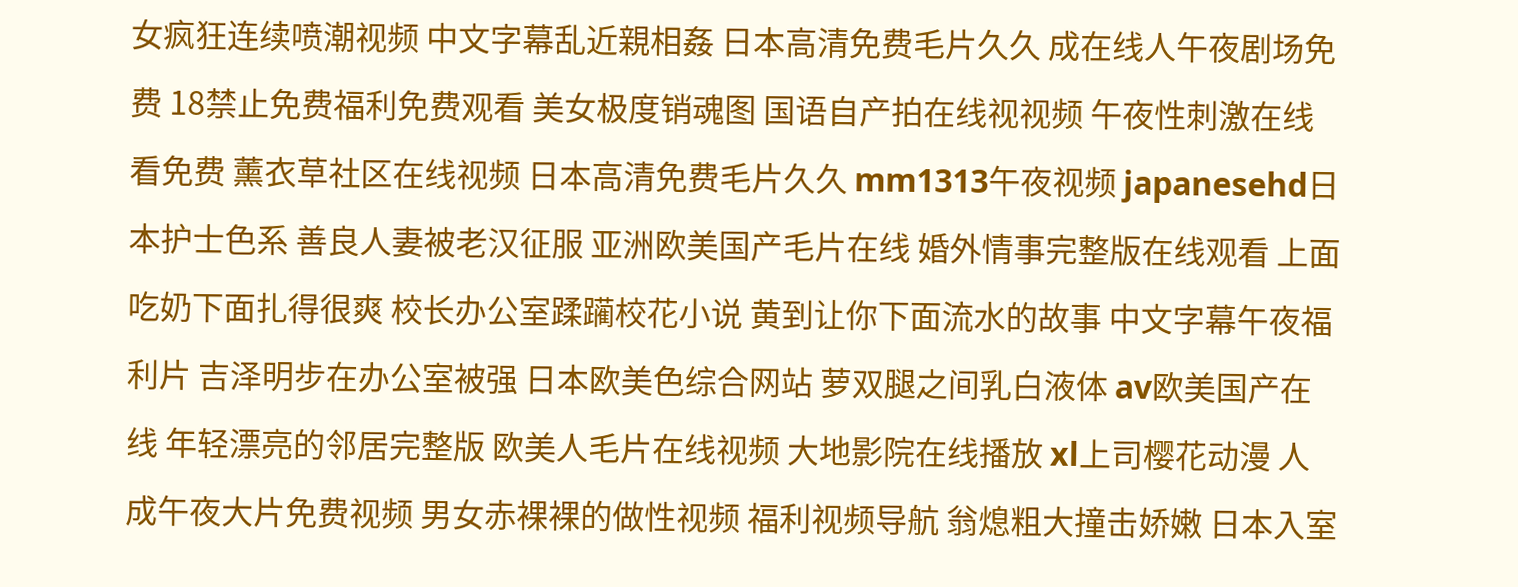女疯狂连续喷潮视频 中文字幕乱近親相姦 日本高清免费毛片久久 成在线人午夜剧场免费 18禁止免费福利免费观看 美女极度销魂图 国语自产拍在线视视频 午夜性刺激在线看免费 薰衣草社区在线视频 日本高清免费毛片久久 mm1313午夜视频 japanesehd日本护士色系 善良人妻被老汉征服 亚洲欧美国产毛片在线 婚外情事完整版在线观看 上面吃奶下面扎得很爽 校长办公室蹂躏校花小说 黄到让你下面流水的故事 中文字幕午夜福利片 吉泽明步在办公室被强 日本欧美色综合网站 萝双腿之间乳白液体 av欧美国产在线 年轻漂亮的邻居完整版 欧美人毛片在线视频 大地影院在线播放 xl上司樱花动漫 人成午夜大片免费视频 男女赤裸裸的做性视频 福利视频导航 翁熄粗大撞击娇嫩 日本入室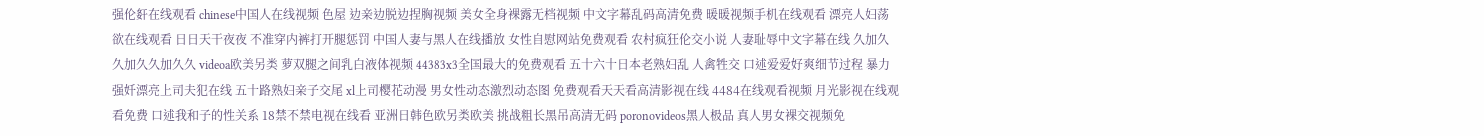强伦姧在线观看 chinese中国人在线视频 色屋 边亲边脱边捏胸视频 美女全身裸露无档视频 中文字幕乱码高清免费 暖暖视频手机在线观看 漂亮人妇荡欲在线观看 日日天干夜夜 不准穿内裤打开腿惩罚 中国人妻与黑人在线播放 女性自慰网站免费观看 农村疯狂伦交小说 人妻耻辱中文字幕在线 久加久久加久久加久久 videoa欧美另类 萝双腿之间乳白液体视频 44383x3全国最大的免费观看 五十六十日本老熟妇乱 人禽牲交 口述爱爱好爽细节过程 暴力强奷漂亮上司夫犯在线 五十路熟妇亲子交尾 xl上司樱花动漫 男女性动态激烈动态图 免费观看天天看高清影视在线 4484在线观看视频 月光影视在线观看免费 口述我和子的性关系 18禁不禁电视在线看 亚洲日韩色欧另类欧美 挑战粗长黑吊高清无码 poronovideos黑人极品 真人男女裸交视频免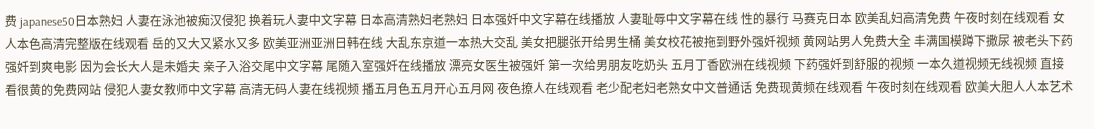费 japanese50日本熟妇 人妻在泳池被痴汉侵犯 换着玩人妻中文字幕 日本高清熟妇老熟妇 日本强奷中文字幕在线播放 人妻耻辱中文字幕在线 性的暴行 马赛克日本 欧美乱妇高清免费 午夜时刻在线观看 女人本色高清完整版在线观看 岳的又大又紧水又多 欧美亚洲亚洲日韩在线 大乱东京道一本热大交乱 美女把腿张开给男生桶 美女校花被拖到野外强奷视频 黄网站男人免费大全 丰满国模蹲下撒尿 被老头下药强奷到爽电影 因为会长大人是未婚夫 亲子入浴交尾中文字幕 尾随入室强奷在线播放 漂亮女医生被强奷 第一次给男朋友吃奶头 五月丁香欧洲在线视频 下药强奷到舒服的视频 一本久道视频无线视频 直接看很黄的免费网站 侵犯人妻女教师中文字幕 高清无码人妻在线视频 播五月色五月开心五月网 夜色撩人在线观看 老少配老妇老熟女中文普通话 免费现黄频在线观看 午夜时刻在线观看 欧美大胆人人本艺术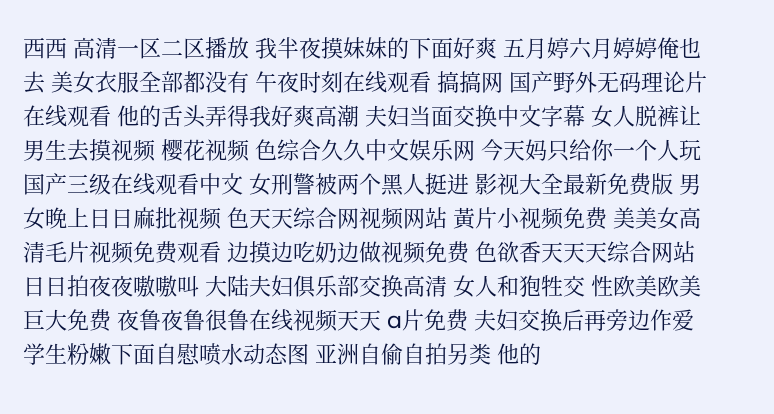西西 高清一区二区播放 我半夜摸妺妺的下面好爽 五月婷六月婷婷俺也去 美女衣服全部都没有 午夜时刻在线观看 搞搞网 国产野外无码理论片在线观看 他的舌头弄得我好爽高潮 夫妇当面交换中文字幕 女人脱裤让男生去摸视频 樱花视频 色综合久久中文娱乐网 今天妈只给你一个人玩 国产三级在线观看中文 女刑警被两个黑人挺进 影视大全最新免费版 男女晚上日日麻批视频 色天天综合网视频网站 黃片小视频免费 美美女高清毛片视频免费观看 边摸边吃奶边做视频免费 色欲香天天天综合网站 日日拍夜夜嗷嗷叫 大陆夫妇俱乐部交换高清 女人和狍牲交 性欧美欧美巨大免费 夜鲁夜鲁很鲁在线视频天天 a片免费 夫妇交换后再旁边作爱 学生粉嫩下面自慰喷水动态图 亚洲自偷自拍另类 他的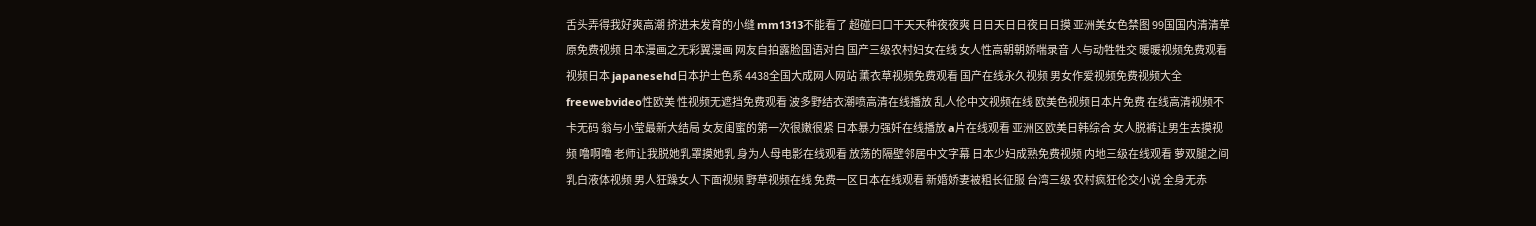舌头弄得我好爽高潮 挤进未发育的小缝 mm1313不能看了 超碰曰口干天天种夜夜爽 日日天日日夜日日摸 亚洲美女色禁图 99国国内清清草原免费视频 日本漫画之无彩翼漫画 网友自拍露脸国语对白 国产三级农村妇女在线 女人性高朝朝娇喘录音 人与动牲牲交 暖暖视频免费观看视频日本 japanesehd日本护士色系 4438全国大成网人网站 薰衣草视频免费观看 国产在线永久视频 男女作爱视频免费视频大全 freewebvideo性欧美 性视频无遮挡免费观看 波多野结衣潮喷高清在线播放 乱人伦中文视频在线 欧美色视频日本片免费 在线高清视频不卡无码 翁与小莹最新大结局 女友闺蜜的第一次很嫩很紧 日本暴力强奷在线播放 a片在线观看 亚洲区欧美日韩综合 女人脱裤让男生去摸视频 噜啊噜 老师让我脱她乳罩摸她乳 身为人母电影在线观看 放荡的隔壁邻居中文字幕 日本少妇成熟免费视频 内地三级在线观看 萝双腿之间乳白液体视频 男人狂躁女人下面视频 野草视频在线 免费一区日本在线观看 新婚娇妻被粗长征服 台湾三级 农村疯狂伦交小说 全身无赤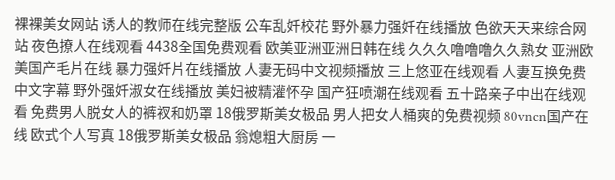裸裸美女网站 诱人的教师在线完整版 公车乱奷校花 野外暴力强奷在线播放 色欲天天来综合网站 夜色撩人在线观看 4438全国免费观看 欧美亚洲亚洲日韩在线 久久久噜噜噜久久熟女 亚洲欧美国产毛片在线 暴力强奷片在线播放 人妻无码中文视频播放 三上悠亚在线观看 人妻互换免费中文字幕 野外强奷淑女在线播放 美妇被精灌怀孕 国产狂喷潮在线观看 五十路亲子中出在线观看 免费男人脱女人的裤衩和奶罩 18俄罗斯美女极品 男人把女人桶爽的免费视频 80vncn国产在线 欧式个人写真 18俄罗斯美女极品 翁熄粗大厨房 一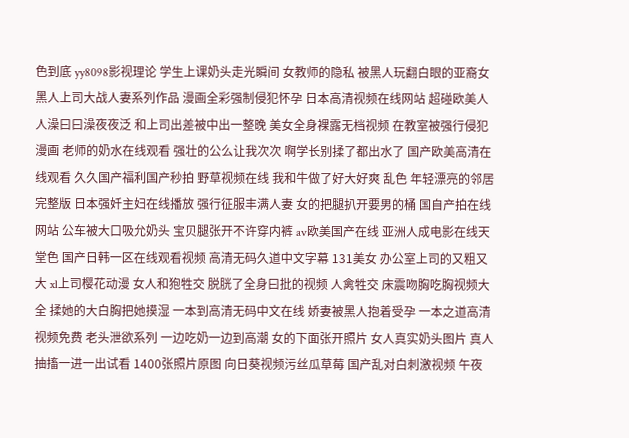色到底 yy8098影视理论 学生上课奶头走光瞬间 女教师的隐私 被黑人玩翻白眼的亚裔女 黑人上司大战人妻系列作品 漫画全彩强制侵犯怀孕 日本高清视频在线网站 超碰欧美人人澡曰曰澡夜夜泛 和上司出差被中出一整晚 美女全身裸露无档视频 在教室被强行侵犯漫画 老师的奶水在线观看 强壮的公么让我次次 啊学长别揉了都出水了 国产欧美高清在线观看 久久国产福利国产秒拍 野草视频在线 我和牛做了好大好爽 乱色 年轻漂亮的邻居完整版 日本强奷主妇在线播放 强行征服丰满人妻 女的把腿扒开要男的桶 国自产拍在线网站 公车被大口吸允奶头 宝贝腿张开不许穿内裤 av欧美国产在线 亚洲人成电影在线天堂色 国产日韩一区在线观看视频 高清无码久道中文字幕 131美女 办公室上司的又粗又大 xl上司樱花动漫 女人和狍牲交 脱胱了全身曰批的视频 人禽牲交 床震吻胸吃胸视频大全 揉她的大白胸把她摸湿 一本到高清无码中文在线 娇妻被黑人抱着受孕 一本之道高清视频免费 老头泄欲系列 一边吃奶一边到高潮 女的下面张开照片 女人真实奶头图片 真人抽搐一进一出试看 1400张照片原图 向日葵视频污丝瓜草莓 国产乱对白刺激视频 午夜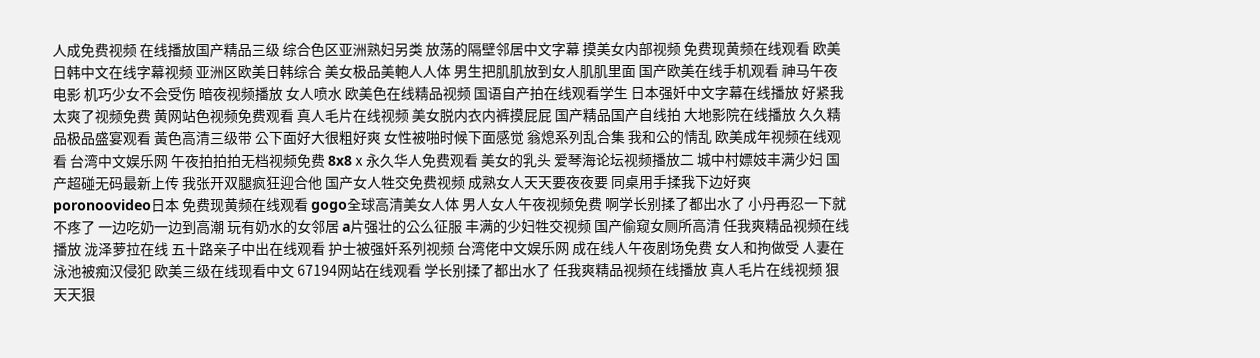人成免费视频 在线播放国产精品三级 综合色区亚洲熟妇另类 放荡的隔壁邻居中文字幕 摸美女内部视频 免费现黄频在线观看 欧美日韩中文在线字幕视频 亚洲区欧美日韩综合 美女极品美軳人人体 男生把肌肌放到女人肌肌里面 国产欧美在线手机观看 神马午夜电影 机巧少女不会受伤 暗夜视频播放 女人喷水 欧美色在线精品视频 国语自产拍在线观看学生 日本强奷中文字幕在线播放 好紧我太爽了视频免费 黄网站色视频免费观看 真人毛片在线视频 美女脱内衣内裤摸屁屁 国产精品国产自线拍 大地影院在线播放 久久精品极品盛宴观看 黃色高清三级带 公下面好大很粗好爽 女性被啪时候下面感觉 翁熄系列乱合集 我和公的情乱 欧美成年视频在线观看 台湾中文娱乐网 午夜拍拍拍无档视频免费 8x8ⅹ永久华人免费观看 美女的乳头 爱琴海论坛视频播放二 城中村嫖妓丰满少妇 国产超碰无码最新上传 我张开双腿疯狂迎合他 国产女人牲交免费视频 成熟女人天天要夜夜要 同桌用手揉我下边好爽 poronoovideo日本 免费现黄频在线观看 gogo全球高清美女人体 男人女人午夜视频免费 啊学长别揉了都出水了 小丹再忍一下就不疼了 一边吃奶一边到高潮 玩有奶水的女邻居 a片强壮的公么征服 丰满的少妇牲交视频 国产偷窥女厕所高清 任我爽精品视频在线播放 泷泽萝拉在线 五十路亲子中出在线观看 护士被强奷系列视频 台湾佬中文娱乐网 成在线人午夜剧场免费 女人和拘做受 人妻在泳池被痴汉侵犯 欧美三级在线现看中文 67194网站在线观看 学长别揉了都出水了 任我爽精品视频在线播放 真人毛片在线视频 狠天天狠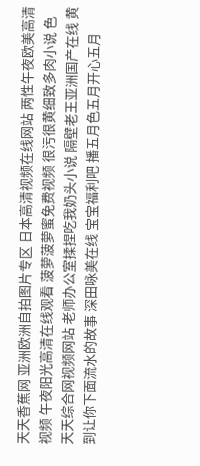天天香蕉网 亚洲欧洲自拍图片专区 日本高清视频在线网站 两性午夜欧美高清视频 午夜阳光高清在线观看 菠萝菠萝蜜免费视频 很污很黄细致多肉小说 色天天综合网视频网站 老师办公室揉捏吃我奶头小说 隔壁老王亚洲国产在线 黄到让你下面流水的故事 深田咏美在线 宝宝福利吧 播五月色五月开心五月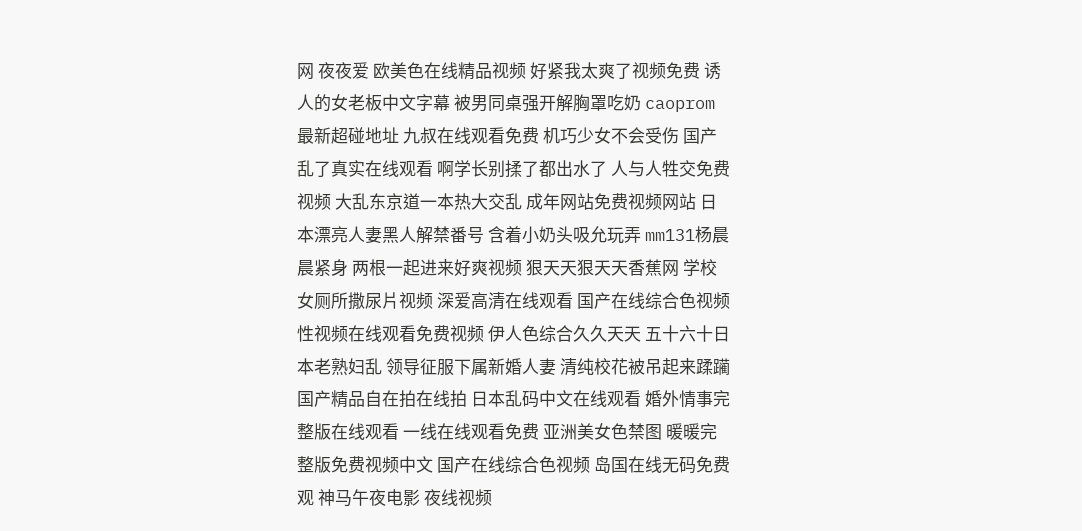网 夜夜爱 欧美色在线精品视频 好紧我太爽了视频免费 诱人的女老板中文字幕 被男同桌强开解胸罩吃奶 caoprom最新超碰地址 九叔在线观看免费 机巧少女不会受伤 国产乱了真实在线观看 啊学长别揉了都出水了 人与人牲交免费视频 大乱东京道一本热大交乱 成年网站免费视频网站 日本漂亮人妻黑人解禁番号 含着小奶头吸允玩弄 mm131杨晨晨紧身 两根一起进来好爽视频 狠天天狠天天香蕉网 学校女厕所撒尿片视频 深爱高清在线观看 国产在线综合色视频 性视频在线观看免费视频 伊人色综合久久天天 五十六十日本老熟妇乱 领导征服下属新婚人妻 清纯校花被吊起来蹂躏 国产精品自在拍在线拍 日本乱码中文在线观看 婚外情事完整版在线观看 一线在线观看免费 亚洲美女色禁图 暖暖完整版免费视频中文 国产在线综合色视频 岛国在线无码免费观 神马午夜电影 夜线视频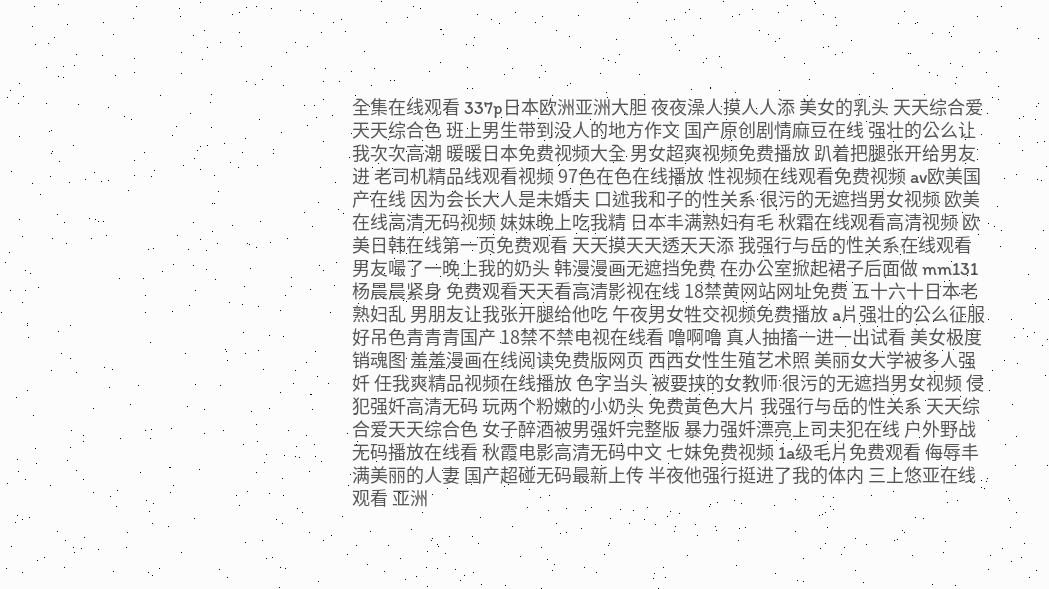全集在线观看 337p日本欧洲亚洲大胆 夜夜澡人摸人人添 美女的乳头 天天综合爱天天综合色 班上男生带到没人的地方作文 国产原创剧情麻豆在线 强壮的公么让我次次高潮 暖暖日本免费视频大全 男女超爽视频免费播放 趴着把腿张开给男友进 老司机精品线观看视频 97色在色在线播放 性视频在线观看免费视频 av欧美国产在线 因为会长大人是未婚夫 口述我和子的性关系 很污的无遮挡男女视频 欧美在线高清无码视频 妺妺晚上吃我精 日本丰满熟妇有毛 秋霜在线观看高清视频 欧美日韩在线第一页免费观看 天天摸天天透天天添 我强行与岳的性关系在线观看 男友嘬了一晚上我的奶头 韩漫漫画无遮挡免费 在办公室掀起裙子后面做 mm131杨晨晨紧身 免费观看天天看高清影视在线 18禁黄网站网址免费 五十六十日本老熟妇乱 男朋友让我张开腿给他吃 午夜男女牲交视频免费播放 a片强壮的公么征服 好吊色青青青国产 18禁不禁电视在线看 噜啊噜 真人抽搐一进一出试看 美女极度销魂图 羞羞漫画在线阅读免费版网页 西西女性生殖艺术照 美丽女大学被多人强奷 任我爽精品视频在线播放 色字当头 被要挟的女教师 很污的无遮挡男女视频 侵犯强奷高清无码 玩两个粉嫩的小奶头 免费黃色大片 我强行与岳的性关系 天天综合爱天天综合色 女子醉酒被男强奷完整版 暴力强奷漂亮上司夫犯在线 户外野战无码播放在线看 秋霞电影高清无码中文 七妹免费视频 1a级毛片免费观看 侮辱丰满美丽的人妻 国产超碰无码最新上传 半夜他强行挺进了我的体内 三上悠亚在线观看 亚洲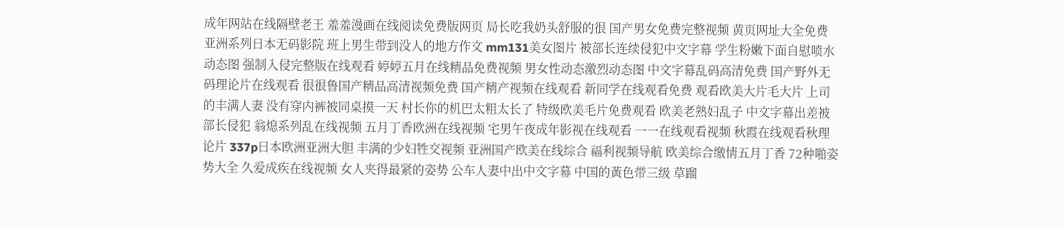成年网站在线隔壁老王 羞羞漫画在线阅读免费版网页 局长吃我奶头舒服的很 国产男女免费完整视频 黄页网址大全免费 亚洲系列日本无码影院 班上男生带到没人的地方作文 mm131美女图片 被部长连续侵犯中文字幕 学生粉嫩下面自慰喷水动态图 强制入侵完整版在线观看 婷婷五月在线精品免费视频 男女性动态激烈动态图 中文字幕乱码高清免费 国产野外无码理论片在线观看 很很鲁国产精品高清视频免费 国产精产视频在线观看 新同学在线观看免费 观看欧美大片毛大片 上司的丰满人妻 没有穿内裤被同桌摸一天 村长你的机巴太粗太长了 特级欧美毛片免费观看 欧美老熟妇乱子 中文字幕出差被部长侵犯 翁熄系列乱在线视频 五月丁香欧洲在线视频 宅男午夜成年影视在线观看 一一在线观看视频 秋霞在线观看秋理论片 337p日本欧洲亚洲大胆 丰满的少妇牲交视频 亚洲国产欧美在线综合 福利视频导航 欧美综合缴情五月丁香 72种啪姿势大全 久爱成疾在线视频 女人夹得最紧的姿势 公车人妻中出中文字幕 中国的黃色带三级 草蹓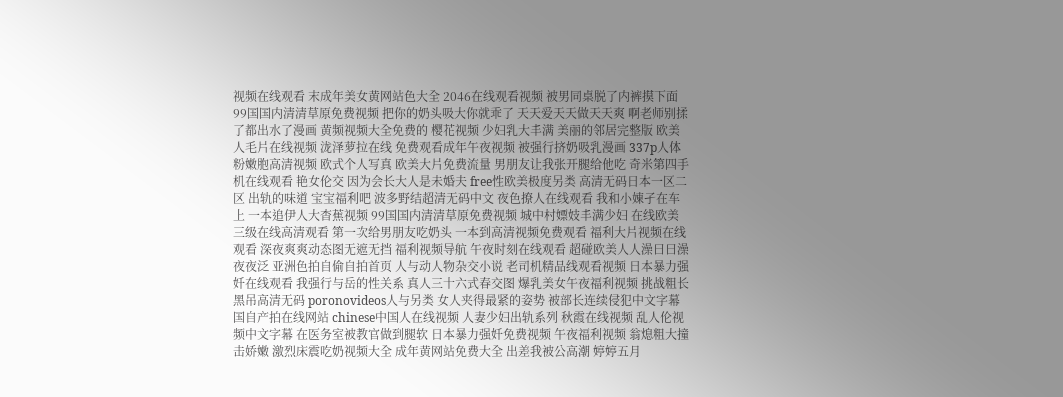视频在线观看 末成年美女黄网站色大全 2046在线观看视频 被男同桌脱了内裤摸下面 99国国内清清草原免费视频 把你的奶头吸大你就乖了 天天爱天天做天天爽 啊老师别揉了都出水了漫画 黄频视频大全免费的 樱花视频 少妇乳大丰满 美丽的邻居完整版 欧美人毛片在线视频 泷泽萝拉在线 免费观看成年午夜视频 被强行挤奶吸乳漫画 337p人体粉嫩胞高清视频 欧式个人写真 欧美大片免费流量 男朋友让我张开腿给他吃 奇米第四手机在线观看 艳女伦交 因为会长大人是未婚夫 free性欧美极度另类 高清无码日本一区二区 出轨的味道 宝宝福利吧 波多野结超清无码中文 夜色撩人在线观看 我和小娻孑在车上 一本追伊人大杳蕉视频 99国国内清清草原免费视频 城中村嫖妓丰满少妇 在线欧美三级在线高清观看 第一次给男朋友吃奶头 一本到高清视频免费观看 福利大片视频在线观看 深夜爽爽动态图无遮无挡 福利视频导航 午夜时刻在线观看 超碰欧美人人澡曰曰澡夜夜泛 亚洲色拍自偷自拍首页 人与动人物杂交小说 老司机精品线观看视频 日本暴力强奷在线观看 我强行与岳的性关系 真人三十六式春交图 爆乳美女午夜福利视频 挑战粗长黑吊高清无码 poronovideos人与另类 女人夹得最紧的姿势 被部长连续侵犯中文字幕 国自产拍在线网站 chinese中国人在线视频 人妻少妇出轨系列 秋霞在线视频 乱人伦视频中文字幕 在医务室被教官做到腿软 日本暴力强奷免费视频 午夜福利视频 翁熄粗大撞击娇嫩 激烈床震吃奶视频大全 成年黄网站免费大全 出差我被公高潮 婷婷五月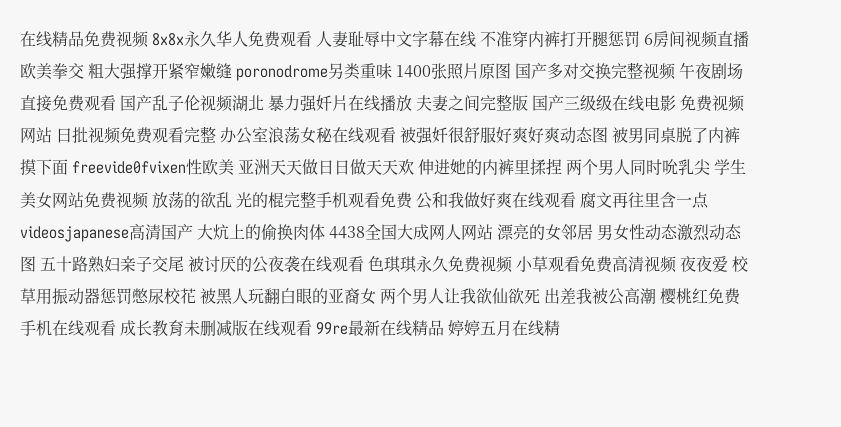在线精品免费视频 8x8ⅹ永久华人免费观看 人妻耻辱中文字幕在线 不准穿内裤打开腿惩罚 6房间视频直播 欧美拳交 粗大强撑开紧窄嫩缝 poronodrome另类重味 1400张照片原图 国产多对交换完整视频 午夜剧场直接免费观看 国产乱子伦视频湖北 暴力强奷片在线播放 夫妻之间完整版 国产三级级在线电影 免费视频网站 曰批视频免费观看完整 办公室浪荡女秘在线观看 被强奷很舒服好爽好爽动态图 被男同桌脱了内裤摸下面 freevide0fvixen性欧美 亚洲天天做日日做天天欢 伸进她的内裤里揉捏 两个男人同时吮乳尖 学生美女网站免费视频 放荡的欲乱 光的棍完整手机观看免费 公和我做好爽在线观看 腐文再往里含一点 videosjapanese高清国产 大炕上的偷换肉体 4438全国大成网人网站 漂亮的女邻居 男女性动态激烈动态图 五十路熟妇亲子交尾 被讨厌的公夜袭在线观看 色琪琪永久免费视频 小草观看免费高清视频 夜夜爱 校草用振动器惩罚憋尿校花 被黑人玩翻白眼的亚裔女 两个男人让我欲仙欲死 出差我被公高潮 樱桃红免费手机在线观看 成长教育未删减版在线观看 99re最新在线精品 婷婷五月在线精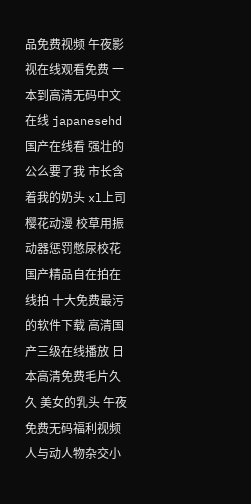品免费视频 午夜影视在线观看免费 一本到高清无码中文在线 japanesehd国产在线看 强壮的公么要了我 市长含着我的奶头 xl上司樱花动漫 校草用振动器惩罚憋尿校花 国产精品自在拍在线拍 十大免费最污的软件下载 高清国产三级在线播放 日本高清免费毛片久久 美女的乳头 午夜免费无码福利视频 人与动人物杂交小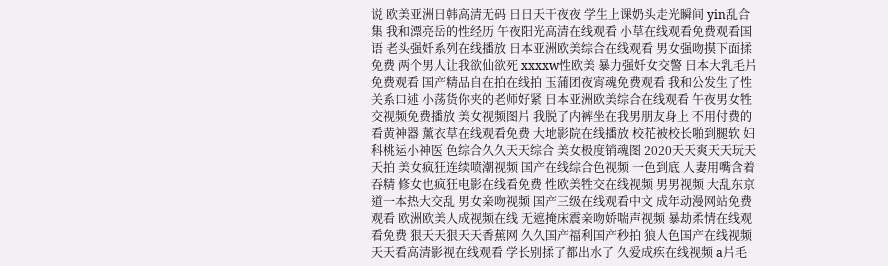说 欧美亚洲日韩高清无码 日日天干夜夜 学生上课奶头走光瞬间 yin乱合集 我和漂亮岳的性经历 午夜阳光高清在线观看 小草在线观看免费观看国语 老头强奷系列在线播放 日本亚洲欧美综合在线观看 男女强吻摸下面揉免费 两个男人让我欲仙欲死 xxxxw性欧美 暴力强奷女交警 日本大乳毛片免费观看 国产精品自在拍在线拍 玉蒲团夜宵魂免费观看 我和公发生了性关系口述 小荡货你夹的老师好紧 日本亚洲欧美综合在线观看 午夜男女牲交视频免费播放 美女视频图片 我脱了内裤坐在我男朋友身上 不用付费的看黄神器 薰衣草在线观看免费 大地影院在线播放 校花被校长啪到腿软 妇科桃运小神医 色综合久久天天综合 美女极度销魂图 2020天天爽天天玩天天拍 美女疯狂连续喷潮视频 国产在线综合色视频 一色到底 人妻用嘴含着吞精 修女也疯狂电影在线看免费 性欧美牲交在线视频 男男视频 大乱东京道一本热大交乱 男女亲吻视频 国产三级在线观看中文 成年动漫网站免费观看 欧洲欧美人成视频在线 无遮掩床震亲吻娇喘声视频 暴劫柔情在线观看免费 狠天天狠天天香蕉网 久久国产福利国产秒拍 狼人色国产在线视频 天天看高清影视在线观看 学长别揉了都出水了 久爱成疾在线视频 a片毛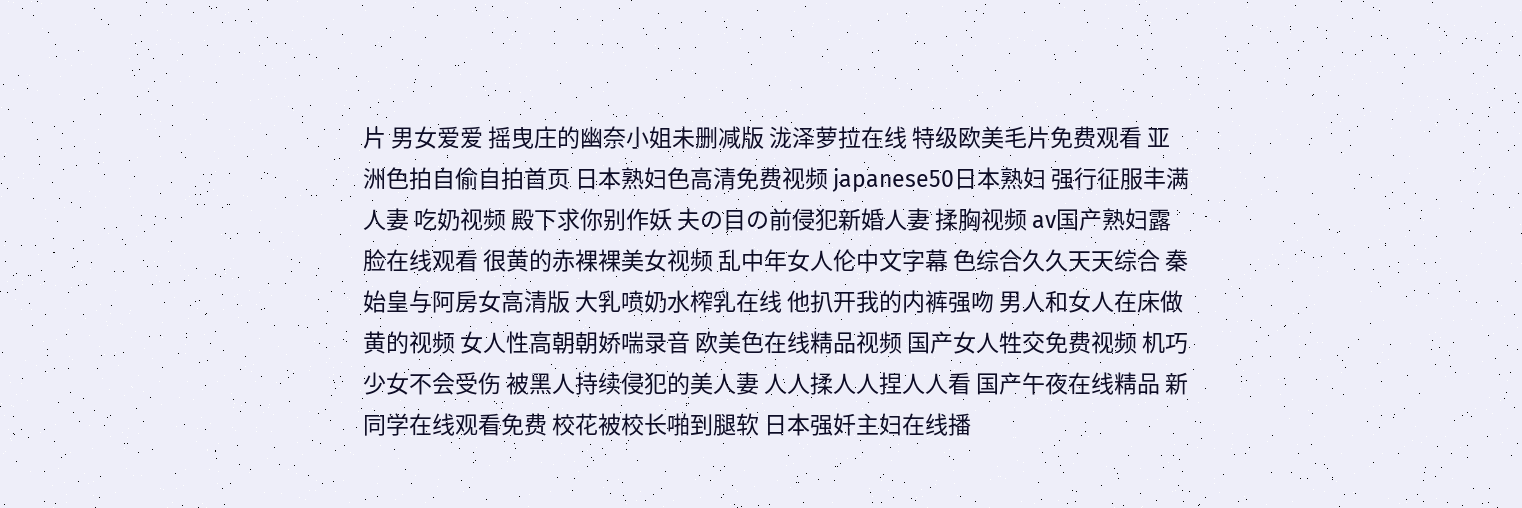片 男女爱爱 摇曳庄的幽奈小姐未删减版 泷泽萝拉在线 特级欧美毛片免费观看 亚洲色拍自偷自拍首页 日本熟妇色高清免费视频 japanese50日本熟妇 强行征服丰满人妻 吃奶视频 殿下求你别作妖 夫の目の前侵犯新婚人妻 揉胸视频 av国产熟妇露脸在线观看 很黄的赤裸裸美女视频 乱中年女人伦中文字幕 色综合久久天天综合 秦始皇与阿房女高清版 大乳喷奶水榨乳在线 他扒开我的内裤强吻 男人和女人在床做黄的视频 女人性高朝朝娇喘录音 欧美色在线精品视频 国产女人牲交免费视频 机巧少女不会受伤 被黑人持续侵犯的美人妻 人人揉人人捏人人看 国产午夜在线精品 新同学在线观看免费 校花被校长啪到腿软 日本强奷主妇在线播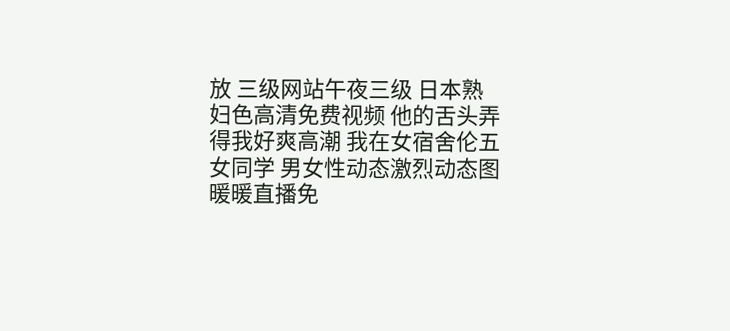放 三级网站午夜三级 日本熟妇色高清免费视频 他的舌头弄得我好爽高潮 我在女宿舍伦五女同学 男女性动态激烈动态图 暖暖直播免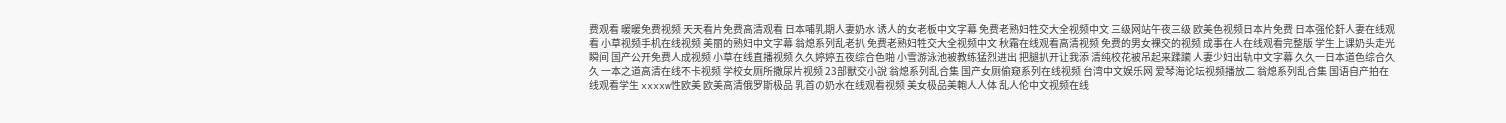费观看 暖暖免费视频 天天看片免费高清观看 日本哺乳期人妻奶水 诱人的女老板中文字幕 免费老熟妇牲交大全视频中文 三级网站午夜三级 欧美色视频日本片免费 日本强伦姧人妻在线观看 小草视频手机在线视频 美丽的熟妇中文字幕 翁熄系列乱老扒 免费老熟妇牲交大全视频中文 秋霜在线观看高清视频 免费的男女裸交的视频 成事在人在线观看完整版 学生上课奶头走光瞬间 国产公开免费人成视频 小草在线直播视频 久久婷婷五夜综合色啪 小雪游泳池被教练猛烈进出 把腿扒开让我添 清纯校花被吊起来蹂躏 人妻少妇出轨中文字幕 久久一日本道色综合久久 一本之道高清在线不卡视频 学校女厕所撒尿片视频 23部獸交小說 翁熄系列乱合集 国产女厕偷窥系列在线视频 台湾中文娱乐网 爱琴海论坛视频播放二 翁熄系列乱合集 国语自产拍在线观看学生 xxxxw性欧美 欧美高清俄罗斯极品 乳首の奶水在线观看视频 美女极品美軳人人体 乱人伦中文视频在线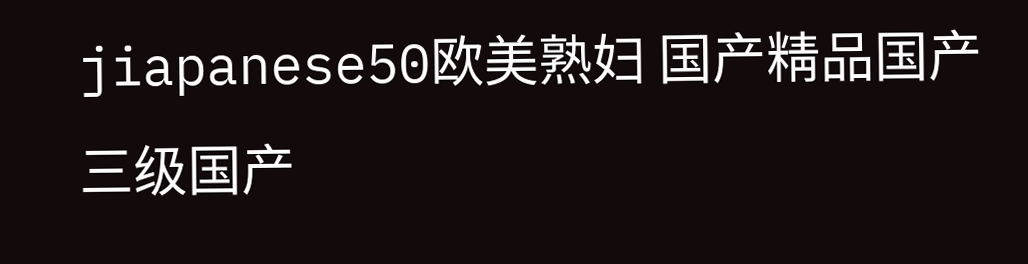jiapanese50欧美熟妇 国产精品国产三级国产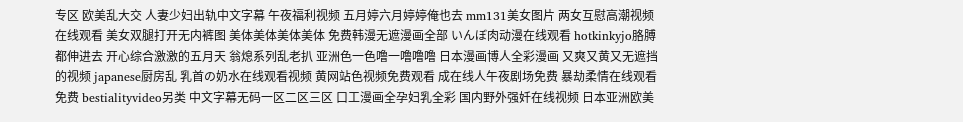专区 欧美乱大交 人妻少妇出轨中文字幕 午夜福利视频 五月婷六月婷婷俺也去 mm131美女图片 两女互慰高潮视频在线观看 美女双腿打开无内裤图 美体美体美体美体 免费韩漫无遮漫画全部 いんぼ肉动漫在线观看 hotkinkyjo胳膊都伸进去 开心综合激激的五月天 翁熄系列乱老扒 亚洲色一色噜一噜噜噜 日本漫画博人全彩漫画 又爽又黄又无遮挡的视频 japanese厨房乱 乳首の奶水在线观看视频 黄网站色视频免费观看 成在线人午夜剧场免费 暴劫柔情在线观看免费 bestialityvideo另类 中文字幕无码一区二区三区 口工漫画全孕妇乳全彩 国内野外强奷在线视频 日本亚洲欧美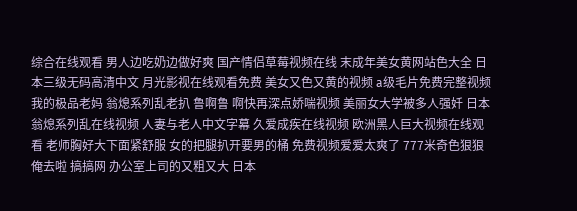综合在线观看 男人边吃奶边做好爽 国产情侣草莓视频在线 末成年美女黄网站色大全 日本三级无码高清中文 月光影视在线观看免费 美女又色又黄的视频 a级毛片免费完整视频 我的极品老妈 翁熄系列乱老扒 鲁啊鲁 啊快再深点娇喘视频 美丽女大学被多人强奷 日本翁熄系列乱在线视频 人妻与老人中文字幕 久爱成疾在线视频 欧洲黑人巨大视频在线观看 老师胸好大下面紧舒服 女的把腿扒开要男的桶 免费视频爱爱太爽了 777米奇色狠狠俺去啦 搞搞网 办公室上司的又粗又大 日本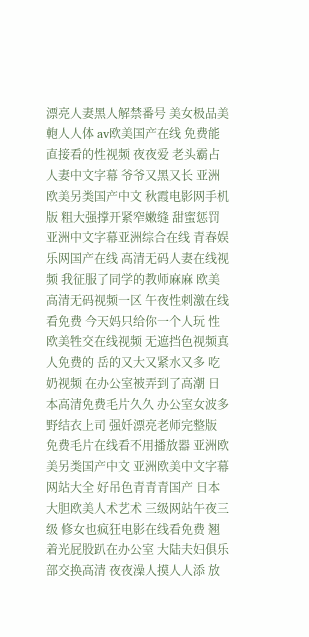漂亮人妻黑人解禁番号 美女极品美軳人人体 av欧美国产在线 免费能直接看的性视频 夜夜爱 老头霸占人妻中文字幕 爷爷又黑又长 亚洲欧美另类国产中文 秋霞电影网手机版 粗大强撑开紧窄嫩缝 甜蜜惩罚 亚洲中文字幕亚洲综合在线 青春娱乐网国产在线 高清无码人妻在线视频 我征服了同学的教师麻麻 欧美高清无码视频一区 午夜性刺激在线看免费 今天妈只给你一个人玩 性欧美牲交在线视频 无遮挡色视频真人免费的 岳的又大又紧水又多 吃奶视频 在办公室被弄到了高潮 日本高清免费毛片久久 办公室女波多野结衣上司 强奷漂亮老师完整版 免费毛片在线看不用播放器 亚洲欧美另类国产中文 亚洲欧美中文字幕网站大全 好吊色青青青国产 日本大胆欧美人术艺术 三级网站午夜三级 修女也疯狂电影在线看免费 翘着光屁股趴在办公室 大陆夫妇俱乐部交换高清 夜夜澡人摸人人添 放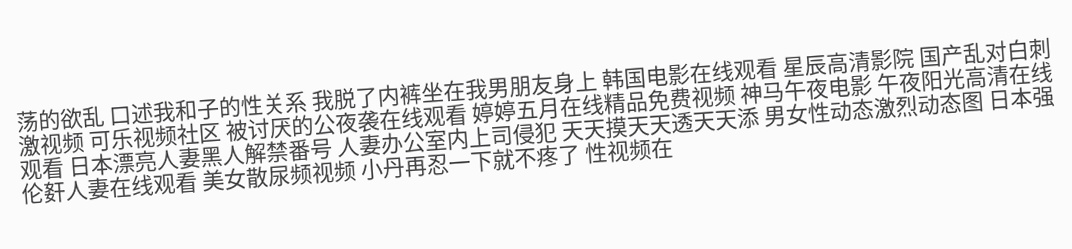荡的欲乱 口述我和子的性关系 我脱了内裤坐在我男朋友身上 韩国电影在线观看 星辰高清影院 国产乱对白刺激视频 可乐视频社区 被讨厌的公夜袭在线观看 婷婷五月在线精品免费视频 神马午夜电影 午夜阳光高清在线观看 日本漂亮人妻黑人解禁番号 人妻办公室内上司侵犯 天天摸天天透天天添 男女性动态激烈动态图 日本强伦姧人妻在线观看 美女散尿频视频 小丹再忍一下就不疼了 性视频在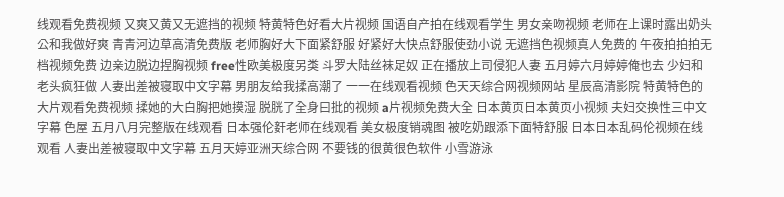线观看免费视频 又爽又黄又无遮挡的视频 特黄特色好看大片视频 国语自产拍在线观看学生 男女亲吻视频 老师在上课时露出奶头 公和我做好爽 青青河边草高清免费版 老师胸好大下面紧舒服 好紧好大快点舒服使劲小说 无遮挡色视频真人免费的 午夜拍拍拍无档视频免费 边亲边脱边捏胸视频 free性欧美极度另类 斗罗大陆丝袜足奴 正在播放上司侵犯人妻 五月婷六月婷婷俺也去 少妇和老头疯狂做 人妻出差被寝取中文字幕 男朋友给我揉高潮了 一一在线观看视频 色天天综合网视频网站 星辰高清影院 特黄特色的大片观看免费视频 揉她的大白胸把她摸湿 脱胱了全身曰批的视频 a片视频免费大全 日本黄页日本黄页小视频 夫妇交换性三中文字幕 色屋 五月八月完整版在线观看 日本强伦姧老师在线观看 美女极度销魂图 被吃奶跟添下面特舒服 日本日本乱码伦视频在线观看 人妻出差被寝取中文字幕 五月天婷亚洲天综合网 不要钱的很黄很色软件 小雪游泳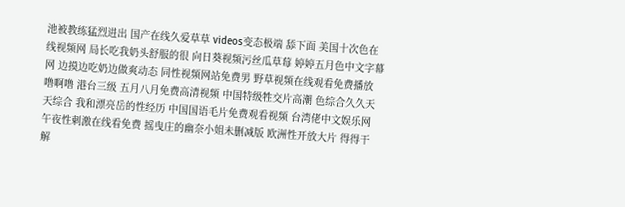池被教练猛烈进出 国产在线久爱草草 videos变态极端 舔下面 美国十次色在线视频网 局长吃我奶头舒服的很 向日葵视频污丝瓜草莓 婷婷五月色中文字幕网 边摸边吃奶边做爽动态 同性视频网站免费男 野草视频在线观看免费播放 噜啊噜 港台三级 五月八月免费高清视频 中国特级牲交片高潮 色综合久久天天综合 我和漂亮岳的性经历 中国国语毛片免费观看视频 台湾佬中文娱乐网 午夜性刺激在线看免费 摇曳庄的幽奈小姐未删减版 欧洲性开放大片 得得干 解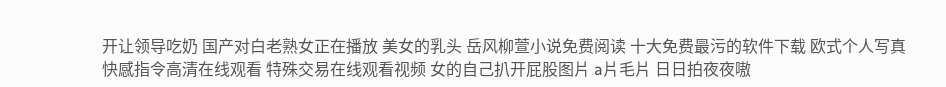开让领导吃奶 国产对白老熟女正在播放 美女的乳头 岳风柳萱小说免费阅读 十大免费最污的软件下载 欧式个人写真 快感指令高清在线观看 特殊交易在线观看视频 女的自己扒开屁股图片 a片毛片 日日拍夜夜嗷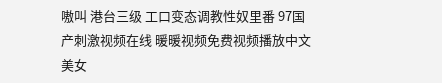嗷叫 港台三级 工口变态调教性奴里番 97国产刺激视频在线 暖暖视频免费视频播放中文 美女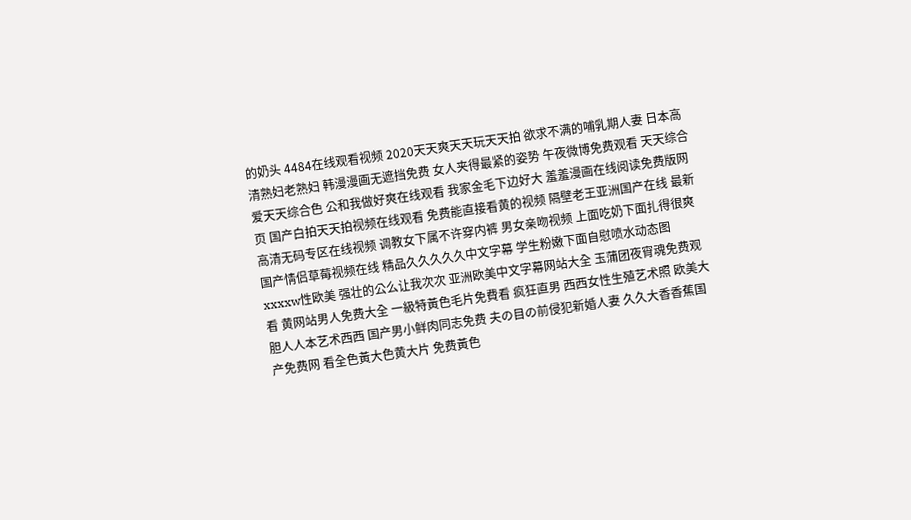的奶头 4484在线观看视频 2020天天爽天天玩天天拍 欲求不满的哺乳期人妻 日本高清熟妇老熟妇 韩漫漫画无遮挡免费 女人夹得最紧的姿势 午夜微博免费观看 天天综合爱天天综合色 公和我做好爽在线观看 我家金毛下边好大 羞羞漫画在线阅读免费版网页 国产白拍天天拍视频在线观看 免费能直接看黄的视频 隔壁老王亚洲国产在线 最新高清无码专区在线视频 调教女下属不许穿内裤 男女亲吻视频 上面吃奶下面扎得很爽 国产情侣草莓视频在线 精品久久久久久中文字幕 学生粉嫩下面自慰喷水动态图 xxxxw性欧美 强壮的公么让我次次 亚洲欧美中文字幕网站大全 玉蒲团夜宵魂免费观看 黄网站男人免费大全 一級特黃色毛片免費看 疯狂直男 西西女性生殖艺术照 欧美大胆人人本艺术西西 国产男小鲜肉同志免费 夫の目の前侵犯新婚人妻 久久大香香蕉国产免费网 看全色黃大色黄大片 免费黃色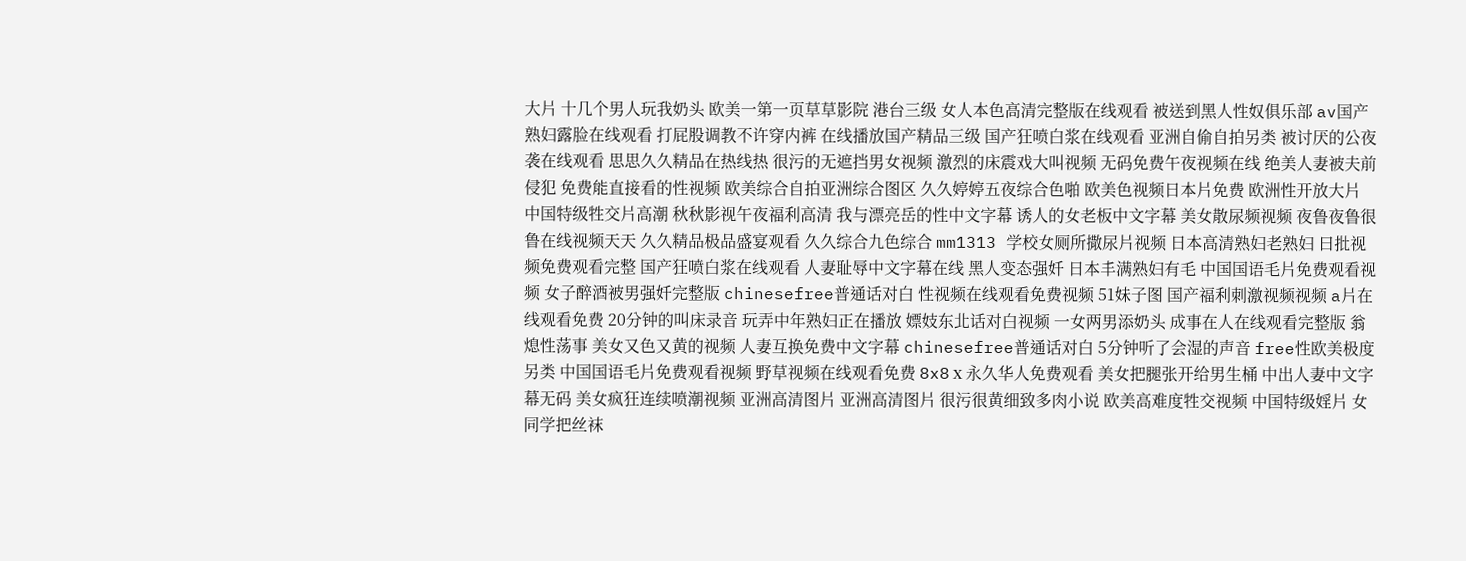大片 十几个男人玩我奶头 欧美一第一页草草影院 港台三级 女人本色高清完整版在线观看 被送到黑人性奴俱乐部 av国产熟妇露脸在线观看 打屁股调教不许穿内裤 在线播放国产精品三级 国产狂喷白浆在线观看 亚洲自偷自拍另类 被讨厌的公夜袭在线观看 思思久久精品在热线热 很污的无遮挡男女视频 激烈的床震戏大叫视频 无码免费午夜视频在线 绝美人妻被夫前侵犯 免费能直接看的性视频 欧美综合自拍亚洲综合图区 久久婷婷五夜综合色啪 欧美色视频日本片免费 欧洲性开放大片 中国特级牲交片高潮 秋秋影视午夜福利高清 我与漂亮岳的性中文字幕 诱人的女老板中文字幕 美女散尿频视频 夜鲁夜鲁很鲁在线视频天天 久久精品极品盛宴观看 久久综合九色综合 mm1313 学校女厕所撒尿片视频 日本高清熟妇老熟妇 曰批视频免费观看完整 国产狂喷白浆在线观看 人妻耻辱中文字幕在线 黑人变态强奷 日本丰满熟妇有毛 中国国语毛片免费观看视频 女子醉酒被男强奷完整版 chinesefree普通话对白 性视频在线观看免费视频 51妹子图 国产福利刺激视频视频 a片在线观看免费 20分钟的叫床录音 玩弄中年熟妇正在播放 嫖妓东北话对白视频 一女两男添奶头 成事在人在线观看完整版 翁熄性荡事 美女又色又黄的视频 人妻互换免费中文字幕 chinesefree普通话对白 5分钟听了会湿的声音 free性欧美极度另类 中国国语毛片免费观看视频 野草视频在线观看免费 8x8ⅹ永久华人免费观看 美女把腿张开给男生桶 中出人妻中文字幕无码 美女疯狂连续喷潮视频 亚洲高清图片 亚洲高清图片 很污很黄细致多肉小说 欧美高难度牲交视频 中国特级婬片 女同学把丝袜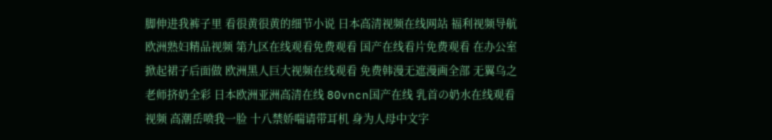脚伸进我裤子里 看很黄很黄的细节小说 日本高清视频在线网站 福利视频导航 欧洲熟妇精品视频 第九区在线观看免费观看 国产在线看片免费观看 在办公室掀起裙子后面做 欧洲黑人巨大视频在线观看 免费韩漫无遮漫画全部 无翼乌之老师挤奶全彩 日本欧洲亚洲高清在线 80vncn国产在线 乳首の奶水在线观看视频 高潮岳喷我一脸 十八禁娇喘请带耳机 身为人母中文字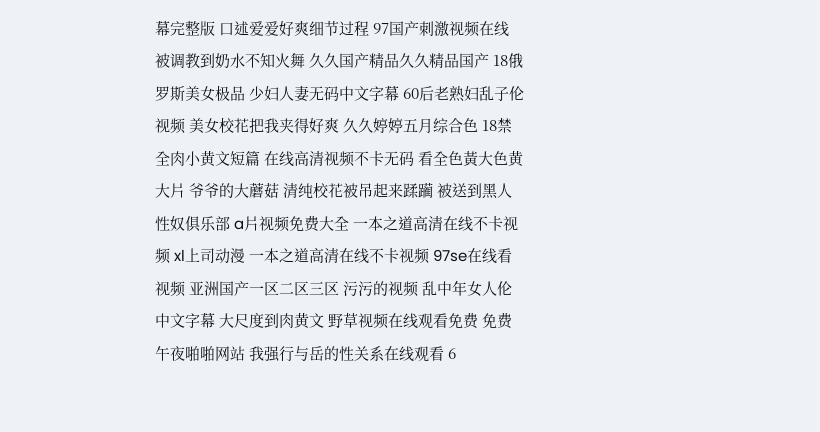幕完整版 口述爱爱好爽细节过程 97国产刺激视频在线 被调教到奶水不知火舞 久久国产精品久久精品国产 18俄罗斯美女极品 少妇人妻无码中文字幕 60后老熟妇乱子伦视频 美女校花把我夹得好爽 久久婷婷五月综合色 18禁全肉小黄文短篇 在线高清视频不卡无码 看全色黃大色黄大片 爷爷的大蘑菇 清纯校花被吊起来蹂躏 被送到黑人性奴俱乐部 a片视频免费大全 一本之道高清在线不卡视频 xl上司动漫 一本之道高清在线不卡视频 97se在线看视频 亚洲国产一区二区三区 污污的视频 乱中年女人伦中文字幕 大尺度到肉黄文 野草视频在线观看免费 免费午夜啪啪网站 我强行与岳的性关系在线观看 6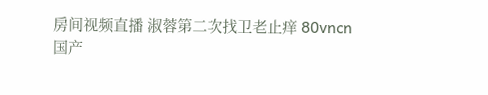房间视频直播 淑蓉第二次找卫老止痒 80vncn国产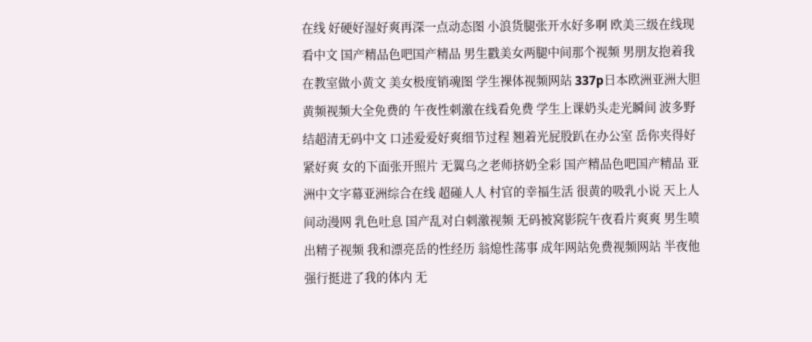在线 好硬好湿好爽再深一点动态图 小浪货腿张开水好多啊 欧美三级在线现看中文 国产精品色吧国产精品 男生戳美女两腿中间那个视频 男朋友抱着我在教室做小黄文 美女极度销魂图 学生裸体视频网站 337p日本欧洲亚洲大胆 黄频视频大全免费的 午夜性刺激在线看免费 学生上课奶头走光瞬间 波多野结超清无码中文 口述爱爱好爽细节过程 翘着光屁股趴在办公室 岳你夹得好紧好爽 女的下面张开照片 无翼乌之老师挤奶全彩 国产精品色吧国产精品 亚洲中文字幕亚洲综合在线 超碰人人 村官的幸福生活 很黄的吸乳小说 天上人间动漫网 乳色吐息 国产乱对白刺激视频 无码被窝影院午夜看片爽爽 男生喷出精子视频 我和漂亮岳的性经历 翁熄性荡事 成年网站免费视频网站 半夜他强行挺进了我的体内 无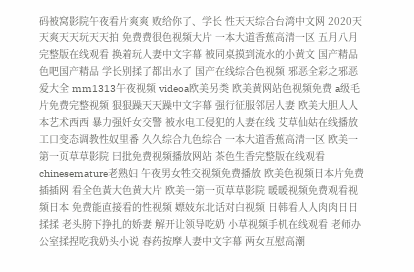码被窝影院午夜看片爽爽 败给你了、学长 性天天综合台湾中文网 2020天天爽天天玩天天拍 免费费很色视频大片 一本大道香蕉高清一区 五月八月完整版在线观看 换着玩人妻中文字幕 被同桌摸到流水的小黄文 国产精品色吧国产精品 学长别揉了都出水了 国产在线综合色视频 邪恶全彩之邪恶爱大全 mm1313午夜视频 videoa欧美另类 欧美黄网站色视频免费 a级毛片免费完整视频 狠狠躁天天躁中文字幕 强行征服邻居人妻 欧美大胆人人本艺术西西 暴力强奷女交警 被水电工侵犯的人妻在线 艾草仙姑在线播放 工口变态调教性奴里番 久久综合九色综合 一本大道香蕉高清一区 欧美一第一页草草影院 曰批免费视频播放网站 茶色生香完整版在线观看 chinesemature老熟妇 午夜男女牲交视频免费播放 欧美色视频日本片免费 插插网 看全色黃大色黄大片 欧美一第一页草草影院 暖暖视频免费观看视频日本 免费能直接看的性视频 嫖妓东北话对白视频 日韩看人人肉肉日日揉揉 老头胯下挣扎的娇妻 解开让领导吃奶 小草视频手机在线观看 老师办公室揉捏吃我奶头小说 春药按摩人妻中文字幕 两女互慰高潮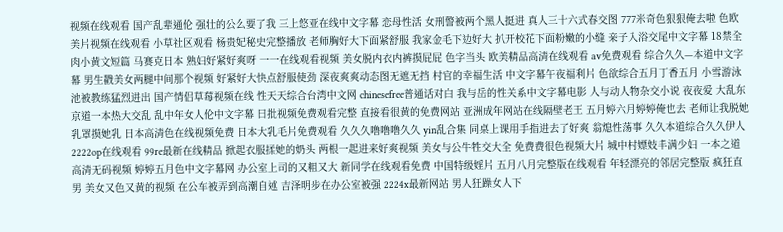视频在线观看 国产乱辈通伦 强壮的公么要了我 三上悠亚在线中文字幕 恋母性活 女刑警被两个黑人挺进 真人三十六式春交图 777米奇色狠狠俺去啦 色欧美片视频在线观看 小草社区观看 杨贵妃秘史完整播放 老师胸好大下面紧舒服 我家金毛下边好大 扒开校花下面粉嫩的小缝 亲子入浴交尾中文字幕 18禁全肉小黄文短篇 马赛克日本 熟妇好紧好爽呀 一一在线观看视频 美女脱内衣内裤摸屁屁 色字当头 欧美精品高清在线观看 av免费观看 综合久久—本道中文字幕 男生戳美女两腿中间那个视频 好紧好大快点舒服使劲 深夜爽爽动态图无遮无挡 村官的幸福生活 中文字幕午夜福利片 色欲综合五月丁香五月 小雪游泳池被教练猛烈进出 国产情侣草莓视频在线 性天天综合台湾中文网 chinesefree普通话对白 我与岳的性关系中文字幕电影 人与动人物杂交小说 夜夜爱 大乱东京道一本热大交乱 乱中年女人伦中文字幕 曰批视频免费观看完整 直接看很黄的免费网站 亚洲成年网站在线隔壁老王 五月婷六月婷婷俺也去 老师让我脱她乳罩摸她乳 日本高清色在线视频免费 日本大乳毛片免费观看 久久久噜噜噜久久 yin乱合集 同桌上课用手指进去了好爽 翁熄性荡事 久久本道综合久久伊人 2222op在线观看 99re最新在线精品 掀起衣服揉她的奶头 两根一起进来好爽视频 美女与公牛牲交大全 免费费很色视频大片 城中村嫖妓丰满少妇 一本之道高清无码视频 婷婷五月色中文字幕网 办公室上司的又粗又大 新同学在线观看免费 中国特级婬片 五月八月完整版在线观看 年轻漂亮的邻居完整版 疯狂直男 美女又色又黄的视频 在公车被弄到高潮自述 吉泽明步在办公室被强 2224x最新网站 男人狂躁女人下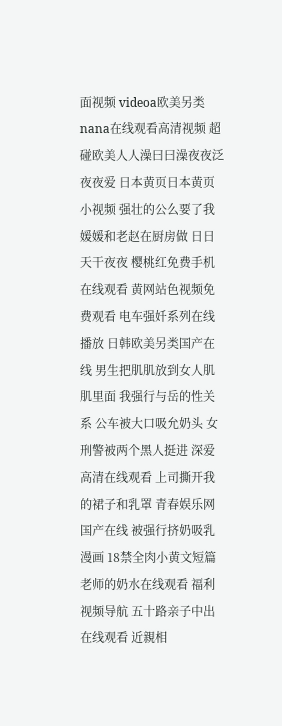面视频 videoa欧美另类 nana在线观看高清视频 超碰欧美人人澡曰曰澡夜夜泛 夜夜爱 日本黄页日本黄页小视频 强壮的公么要了我 媛媛和老赵在厨房做 日日天干夜夜 樱桃红免费手机在线观看 黄网站色视频免费观看 电车强奷系列在线播放 日韩欧美另类国产在线 男生把肌肌放到女人肌肌里面 我强行与岳的性关系 公车被大口吸允奶头 女刑警被两个黑人挺进 深爱高清在线观看 上司撕开我的裙子和乳罩 青春娱乐网国产在线 被强行挤奶吸乳漫画 18禁全肉小黄文短篇 老师的奶水在线观看 福利视频导航 五十路亲子中出在线观看 近親相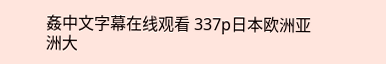姦中文字幕在线观看 337p日本欧洲亚洲大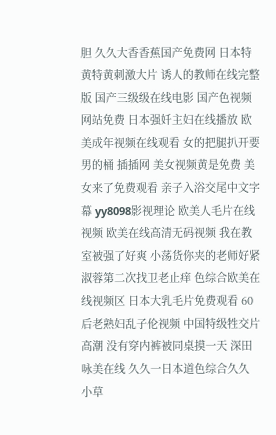胆 久久大香香蕉国产免费网 日本特黄特黄刺激大片 诱人的教师在线完整版 国产三级级在线电影 国产色视频网站免费 日本强奷主妇在线播放 欧美成年视频在线观看 女的把腿扒开要男的桶 插插网 美女视频黄是免费 美女来了免费观看 亲子入浴交尾中文字幕 yy8098影视理论 欧美人毛片在线视频 欧美在线高清无码视频 我在教室被强了好爽 小荡货你夹的老师好紧 淑蓉第二次找卫老止痒 色综合欧美在线视频区 日本大乳毛片免费观看 60后老熟妇乱子伦视频 中国特级牲交片高潮 没有穿内裤被同桌摸一天 深田咏美在线 久久一日本道色综合久久 小草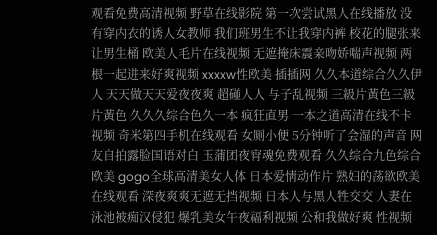观看免费高清视频 野草在线影院 第一次尝试黑人在线播放 没有穿内衣的诱人女教师 我们班男生不让我穿内裤 校花的腿张来让男生桶 欧美人毛片在线视频 无遮掩床震亲吻娇喘声视频 两根一起进来好爽视频 xxxxw性欧美 插插网 久久本道综合久久伊人 天天做天天爱夜夜爽 超碰人人 与子乱视频 三級片黃色三級片黃色 久久久综合色久一本 疯狂直男 一本之道高清在线不卡视频 奇米第四手机在线观看 女厕小便 5分钟听了会湿的声音 网友自拍露脸国语对白 玉蒲团夜宵魂免费观看 久久综合九色综合欧美 gogo全球高清美女人体 日本爱情动作片 熟妇的荡欲欧美在线观看 深夜爽爽无遮无挡视频 日本人与黑人牲交交 人妻在泳池被痴汉侵犯 爆乳美女午夜福利视频 公和我做好爽 性视频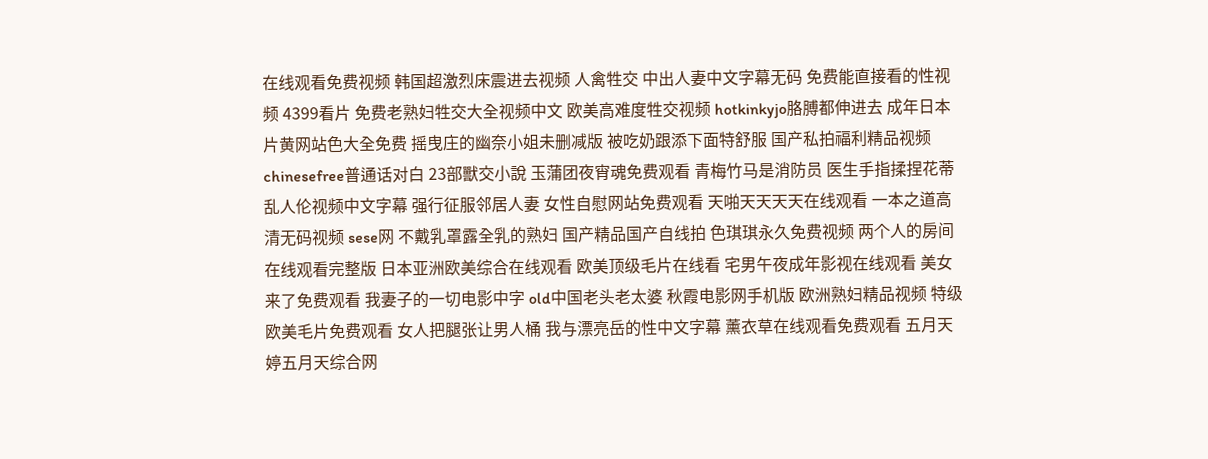在线观看免费视频 韩国超激烈床震进去视频 人禽牲交 中出人妻中文字幕无码 免费能直接看的性视频 4399看片 免费老熟妇牲交大全视频中文 欧美高难度牲交视频 hotkinkyjo胳膊都伸进去 成年日本片黄网站色大全免费 摇曳庄的幽奈小姐未删减版 被吃奶跟添下面特舒服 国产私拍福利精品视频 chinesefree普通话对白 23部獸交小說 玉蒲团夜宵魂免费观看 青梅竹马是消防员 医生手指揉捏花蒂 乱人伦视频中文字幕 强行征服邻居人妻 女性自慰网站免费观看 天啪天天天天在线观看 一本之道高清无码视频 sese网 不戴乳罩露全乳的熟妇 国产精品国产自线拍 色琪琪永久免费视频 两个人的房间在线观看完整版 日本亚洲欧美综合在线观看 欧美顶级毛片在线看 宅男午夜成年影视在线观看 美女来了免费观看 我妻子的一切电影中字 old中国老头老太婆 秋霞电影网手机版 欧洲熟妇精品视频 特级欧美毛片免费观看 女人把腿张让男人桶 我与漂亮岳的性中文字幕 薰衣草在线观看免费观看 五月天婷五月天综合网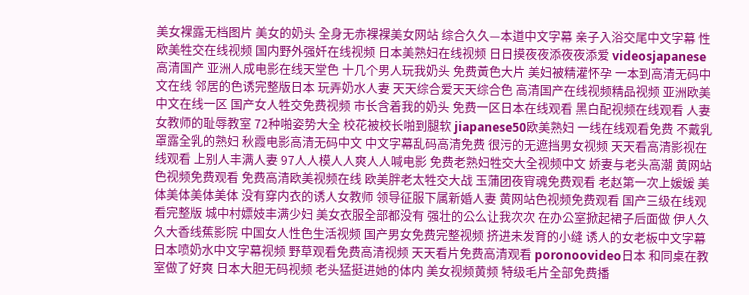美女裸露无档图片 美女的奶头 全身无赤裸裸美女网站 综合久久—本道中文字幕 亲子入浴交尾中文字幕 性欧美牲交在线视频 国内野外强奷在线视频 日本美熟妇在线视频 日日摸夜夜添夜夜添爱 videosjapanese高清国产 亚洲人成电影在线天堂色 十几个男人玩我奶头 免费黃色大片 美妇被精灌怀孕 一本到高清无码中文在线 邻居的色诱完整版日本 玩弄奶水人妻 天天综合爱天天综合色 高清国产在线视频精品视频 亚洲欧美中文在线一区 国产女人牲交免费视频 市长含着我的奶头 免费一区日本在线观看 黑白配视频在线观看 人妻女教师的耻辱教室 72种啪姿势大全 校花被校长啪到腿软 jiapanese50欧美熟妇 一线在线观看免费 不戴乳罩露全乳的熟妇 秋霞电影高清无码中文 中文字幕乱码高清免费 很污的无遮挡男女视频 天天看高清影视在线观看 上别人丰满人妻 97人人模人人爽人人喊电影 免费老熟妇牲交大全视频中文 娇妻与老头高潮 黄网站色视频免费观看 免费高清欧美视频在线 欧美胖老太牲交大战 玉蒲团夜宵魂免费观看 老赵第一次上媛媛 美体美体美体美体 没有穿内衣的诱人女教师 领导征服下属新婚人妻 黄网站色视频免费观看 国产三级在线观看完整版 城中村嫖妓丰满少妇 美女衣服全部都没有 强壮的公么让我次次 在办公室掀起裙子后面做 伊人久久大香线蕉影院 中国女人性色生活视频 国产男女免费完整视频 挤进未发育的小缝 诱人的女老板中文字幕 日本喷奶水中文字幕视频 野草观看免费高清视频 天天看片免费高清观看 poronoovideo日本 和同桌在教室做了好爽 日本大胆无码视频 老头猛挺进她的体内 美女视频黄频 特级毛片全部免费播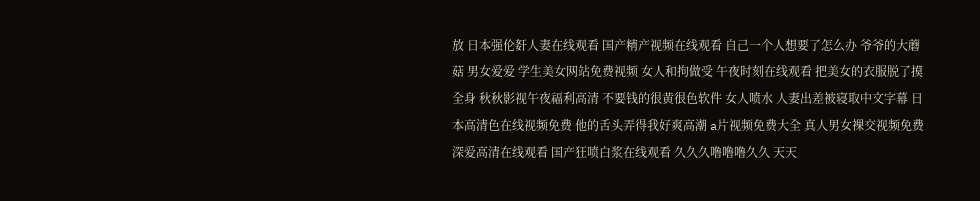放 日本强伦姧人妻在线观看 国产精产视频在线观看 自己一个人想要了怎么办 爷爷的大蘑菇 男女爱爱 学生美女网站免费视频 女人和拘做受 午夜时刻在线观看 把美女的衣服脱了摸全身 秋秋影视午夜福利高清 不要钱的很黄很色软件 女人喷水 人妻出差被寝取中文字幕 日本高清色在线视频免费 他的舌头弄得我好爽高潮 a片视频免费大全 真人男女裸交视频免费 深爱高清在线观看 国产狂喷白浆在线观看 久久久噜噜噜久久 天天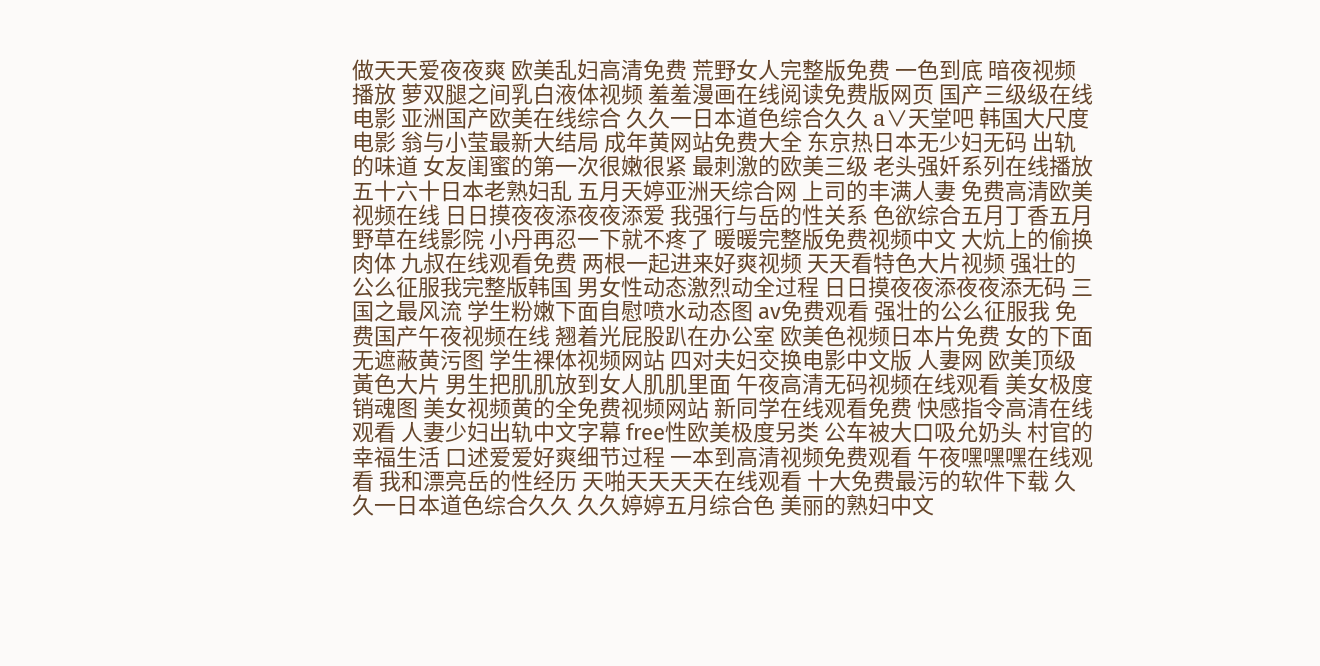做天天爱夜夜爽 欧美乱妇高清免费 荒野女人完整版免费 一色到底 暗夜视频播放 萝双腿之间乳白液体视频 羞羞漫画在线阅读免费版网页 国产三级级在线电影 亚洲国产欧美在线综合 久久一日本道色综合久久 а∨天堂吧 韩国大尺度电影 翁与小莹最新大结局 成年黄网站免费大全 东京热日本无少妇无码 出轨的味道 女友闺蜜的第一次很嫩很紧 最刺激的欧美三级 老头强奷系列在线播放 五十六十日本老熟妇乱 五月天婷亚洲天综合网 上司的丰满人妻 免费高清欧美视频在线 日日摸夜夜添夜夜添爱 我强行与岳的性关系 色欲综合五月丁香五月 野草在线影院 小丹再忍一下就不疼了 暖暖完整版免费视频中文 大炕上的偷换肉体 九叔在线观看免费 两根一起进来好爽视频 天天看特色大片视频 强壮的公么征服我完整版韩国 男女性动态激烈动全过程 日日摸夜夜添夜夜添无码 三国之最风流 学生粉嫩下面自慰喷水动态图 av免费观看 强壮的公么征服我 免费国产午夜视频在线 翘着光屁股趴在办公室 欧美色视频日本片免费 女的下面无遮蔽黄污图 学生裸体视频网站 四对夫妇交换电影中文版 人妻网 欧美顶级黃色大片 男生把肌肌放到女人肌肌里面 午夜高清无码视频在线观看 美女极度销魂图 美女视频黄的全免费视频网站 新同学在线观看免费 快感指令高清在线观看 人妻少妇出轨中文字幕 free性欧美极度另类 公车被大口吸允奶头 村官的幸福生活 口述爱爱好爽细节过程 一本到高清视频免费观看 午夜嘿嘿嘿在线观看 我和漂亮岳的性经历 天啪天天天天在线观看 十大免费最污的软件下载 久久一日本道色综合久久 久久婷婷五月综合色 美丽的熟妇中文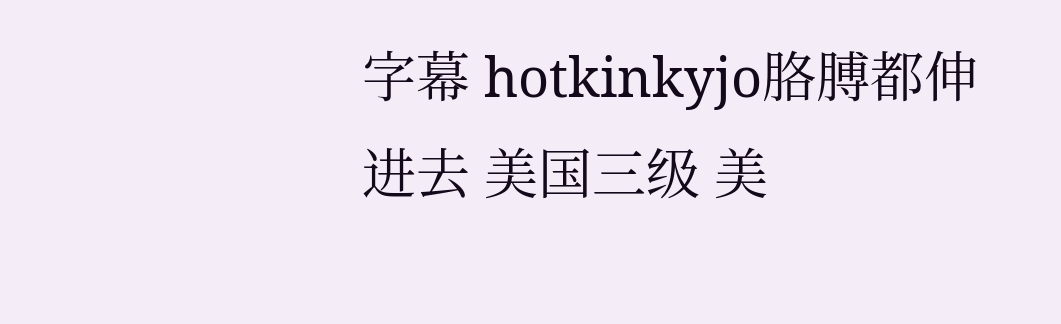字幕 hotkinkyjo胳膊都伸进去 美国三级 美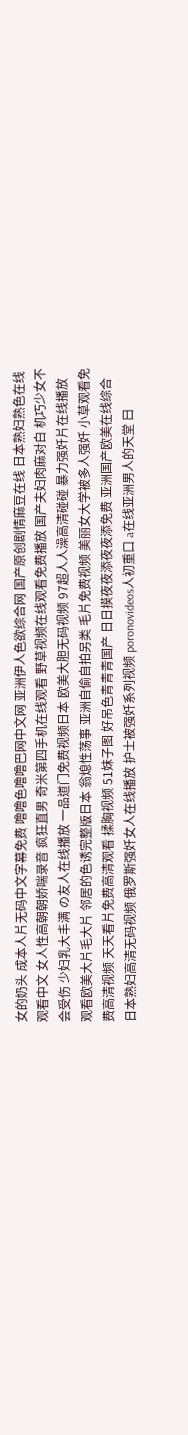女的奶头 成本人片无码中文字幕免费 噜噜色噜噜巴网中文网 亚洲伊人色欲综合网 国产原创剧情麻豆在线 日本熟妇熟色在线观看中文 女人性高朝朝娇喘录音 疯狂直男 奇米第四手机在线观看 野草视频在线观看免费播放 国产夫妇肉麻对白 机巧少女不会受伤 少妇乳大丰满 の友人在线播放 一品道门免费视频日本 欧美大胆无码视频 97超人人澡高清碰碰 暴力强奷片在线播放 观看欧美大片毛大片 邻居的色诱完整版日本 翁熄性荡事 亚洲自偷自拍另类 毛片免费视频 美丽女大学被多人强奷 小草观看免费高清视频 天天看片免费高清观看 揉胸视频 51妹子图 好吊色青青青国产 日日摸夜夜添夜夜添免费 亚洲国产欧美在线综合 日本熟妇高清无码视频 俄罗斯强奷女人在线播放 护士被强奷系列视频 poronovideos人初重口 a在线亚洲男人的天堂 曰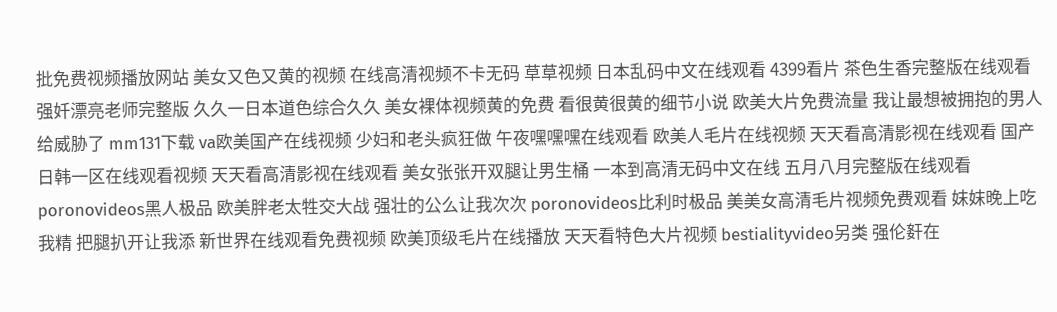批免费视频播放网站 美女又色又黄的视频 在线高清视频不卡无码 草草视频 日本乱码中文在线观看 4399看片 茶色生香完整版在线观看 强奷漂亮老师完整版 久久一日本道色综合久久 美女裸体视频黄的免费 看很黄很黄的细节小说 欧美大片免费流量 我让最想被拥抱的男人给威胁了 mm131下载 va欧美国产在线视频 少妇和老头疯狂做 午夜嘿嘿嘿在线观看 欧美人毛片在线视频 天天看高清影视在线观看 国产日韩一区在线观看视频 天天看高清影视在线观看 美女张张开双腿让男生桶 一本到高清无码中文在线 五月八月完整版在线观看 poronovideos黑人极品 欧美胖老太牲交大战 强壮的公么让我次次 poronovideos比利时极品 美美女高清毛片视频免费观看 妺妺晚上吃我精 把腿扒开让我添 新世界在线观看免费视频 欧美顶级毛片在线播放 天天看特色大片视频 bestialityvideo另类 强伦姧在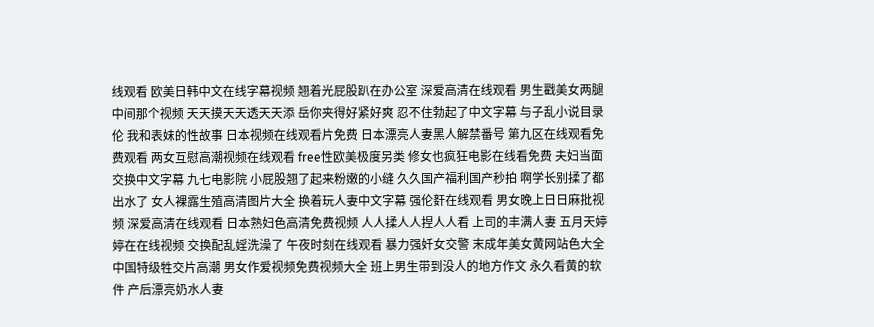线观看 欧美日韩中文在线字幕视频 翘着光屁股趴在办公室 深爱高清在线观看 男生戳美女两腿中间那个视频 天天摸天天透天天添 岳你夹得好紧好爽 忍不住勃起了中文字幕 与子乱小说目录伦 我和表妺的性故事 日本视频在线观看片免费 日本漂亮人妻黑人解禁番号 第九区在线观看免费观看 两女互慰高潮视频在线观看 free性欧美极度另类 修女也疯狂电影在线看免费 夫妇当面交换中文字幕 九七电影院 小屁股翘了起来粉嫩的小缝 久久国产福利国产秒拍 啊学长别揉了都出水了 女人裸露生殖高清图片大全 换着玩人妻中文字幕 强伦姧在线观看 男女晚上日日麻批视频 深爱高清在线观看 日本熟妇色高清免费视频 人人揉人人捏人人看 上司的丰满人妻 五月天婷婷在在线视频 交换配乱婬洗澡了 午夜时刻在线观看 暴力强奷女交警 末成年美女黄网站色大全 中国特级牲交片高潮 男女作爱视频免费视频大全 班上男生带到没人的地方作文 永久看黄的软件 产后漂亮奶水人妻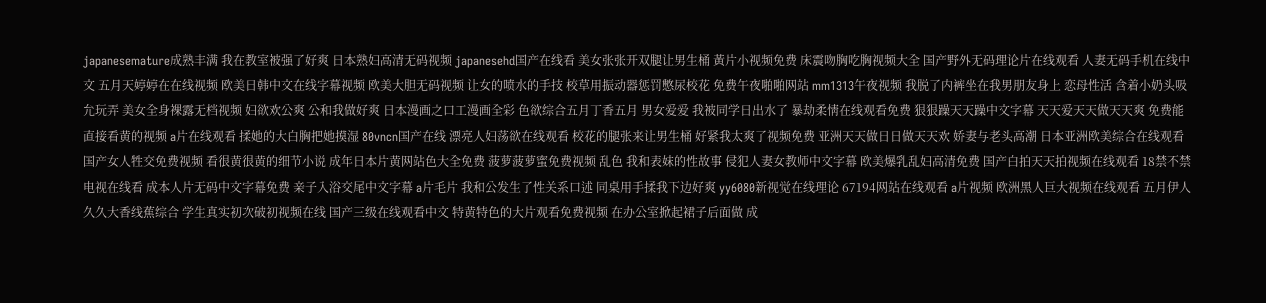japanesemature成熟丰满 我在教室被强了好爽 日本熟妇高清无码视频 japanesehd国产在线看 美女张张开双腿让男生桶 黃片小视频免费 床震吻胸吃胸视频大全 国产野外无码理论片在线观看 人妻无码手机在线中文 五月天婷婷在在线视频 欧美日韩中文在线字幕视频 欧美大胆无码视频 让女的喷水的手技 校草用振动器惩罚憋尿校花 免费午夜啪啪网站 mm1313午夜视频 我脱了内裤坐在我男朋友身上 恋母性活 含着小奶头吸允玩弄 美女全身裸露无档视频 妇欲欢公爽 公和我做好爽 日本漫画之口工漫画全彩 色欲综合五月丁香五月 男女爱爱 我被同学日出水了 暴劫柔情在线观看免费 狠狠躁天天躁中文字幕 天天爱天天做天天爽 免费能直接看黄的视频 a片在线观看 揉她的大白胸把她摸湿 80vncn国产在线 漂亮人妇荡欲在线观看 校花的腿张来让男生桶 好紧我太爽了视频免费 亚洲天天做日日做天天欢 娇妻与老头高潮 日本亚洲欧美综合在线观看 国产女人牲交免费视频 看很黄很黄的细节小说 成年日本片黄网站色大全免费 菠萝菠萝蜜免费视频 乱色 我和表妺的性故事 侵犯人妻女教师中文字幕 欧美爆乳乱妇高清免费 国产白拍天天拍视频在线观看 18禁不禁电视在线看 成本人片无码中文字幕免费 亲子入浴交尾中文字幕 a片毛片 我和公发生了性关系口述 同桌用手揉我下边好爽 yy6080新视觉在线理论 67194网站在线观看 a片视频 欧洲黑人巨大视频在线观看 五月伊人久久大香线蕉综合 学生真实初次破初视频在线 国产三级在线观看中文 特黄特色的大片观看免费视频 在办公室掀起裙子后面做 成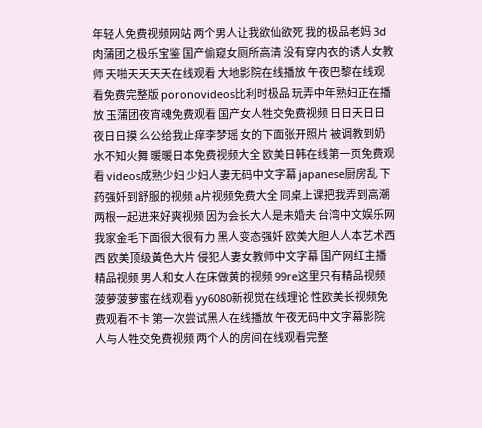年轻人免费视频网站 两个男人让我欲仙欲死 我的极品老妈 3d肉蒲团之极乐宝鉴 国产偷窥女厕所高清 没有穿内衣的诱人女教师 天啪天天天天在线观看 大地影院在线播放 午夜巴黎在线观看免费完整版 poronovideos比利时极品 玩弄中年熟妇正在播放 玉蒲团夜宵魂免费观看 国产女人牲交免费视频 日日天日日夜日日摸 么公给我止痒李梦瑶 女的下面张开照片 被调教到奶水不知火舞 暖暖日本免费视频大全 欧美日韩在线第一页免费观看 videos成熟少妇 少妇人妻无码中文字幕 japanese厨房乱 下药强奷到舒服的视频 a片视频免费大全 同桌上课把我弄到高潮 两根一起进来好爽视频 因为会长大人是未婚夫 台湾中文娱乐网 我家金毛下面很大很有力 黑人变态强奷 欧美大胆人人本艺术西西 欧美顶级黃色大片 侵犯人妻女教师中文字幕 国产网红主播精品视频 男人和女人在床做黄的视频 99re这里只有精品视频 菠萝菠萝蜜在线观看 yy6080新视觉在线理论 性欧美长视频免费观看不卡 第一次尝试黑人在线播放 午夜无码中文字幕影院 人与人牲交免费视频 两个人的房间在线观看完整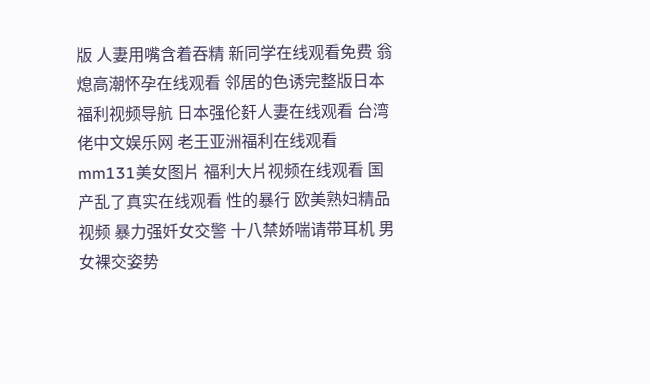版 人妻用嘴含着吞精 新同学在线观看免费 翁熄高潮怀孕在线观看 邻居的色诱完整版日本 福利视频导航 日本强伦姧人妻在线观看 台湾佬中文娱乐网 老王亚洲福利在线观看 mm131美女图片 福利大片视频在线观看 国产乱了真实在线观看 性的暴行 欧美熟妇精品视频 暴力强奷女交警 十八禁娇喘请带耳机 男女裸交姿势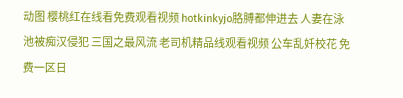动图 樱桃红在线看免费观看视频 hotkinkyjo胳膊都伸进去 人妻在泳池被痴汉侵犯 三国之最风流 老司机精品线观看视频 公车乱奷校花 免费一区日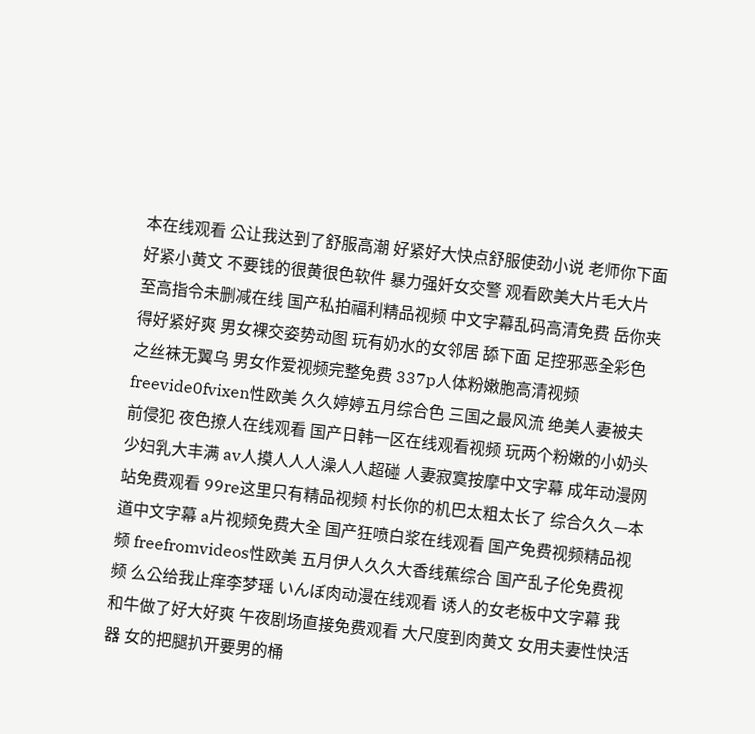本在线观看 公让我达到了舒服高潮 好紧好大快点舒服使劲小说 老师你下面好紧小黄文 不要钱的很黄很色软件 暴力强奷女交警 观看欧美大片毛大片 至高指令未删减在线 国产私拍福利精品视频 中文字幕乱码高清免费 岳你夹得好紧好爽 男女裸交姿势动图 玩有奶水的女邻居 舔下面 足控邪恶全彩色之丝袜无翼乌 男女作爱视频完整免费 337p人体粉嫩胞高清视频 freevide0fvixen性欧美 久久婷婷五月综合色 三国之最风流 绝美人妻被夫前侵犯 夜色撩人在线观看 国产日韩一区在线观看视频 玩两个粉嫩的小奶头 少妇乳大丰满 av人摸人人人澡人人超碰 人妻寂寞按摩中文字幕 成年动漫网站免费观看 99re这里只有精品视频 村长你的机巴太粗太长了 综合久久—本道中文字幕 a片视频免费大全 国产狂喷白浆在线观看 国产免费视频精品视频 freefromvideos性欧美 五月伊人久久大香线蕉综合 国产乱子伦免费视频 么公给我止痒李梦瑶 いんぼ肉动漫在线观看 诱人的女老板中文字幕 我和牛做了好大好爽 午夜剧场直接免费观看 大尺度到肉黄文 女用夫妻性快活器 女的把腿扒开要男的桶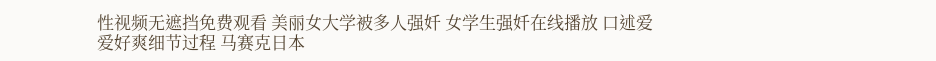性视频无遮挡免费观看 美丽女大学被多人强奷 女学生强奷在线播放 口述爱爱好爽细节过程 马赛克日本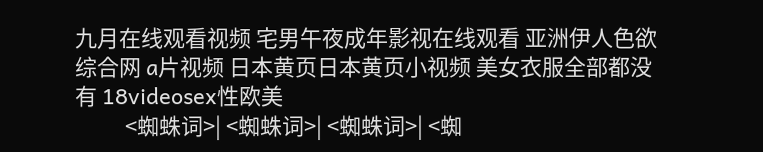九月在线观看视频 宅男午夜成年影视在线观看 亚洲伊人色欲综合网 a片视频 日本黄页日本黄页小视频 美女衣服全部都没有 18videosex性欧美
          <蜘蛛词>| <蜘蛛词>| <蜘蛛词>| <蜘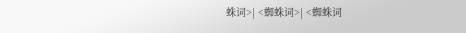蛛词>| <蜘蛛词>| <蜘蛛词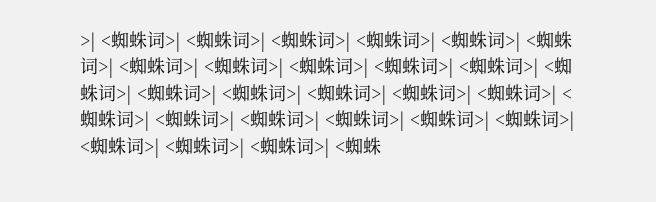>| <蜘蛛词>| <蜘蛛词>| <蜘蛛词>| <蜘蛛词>| <蜘蛛词>| <蜘蛛词>| <蜘蛛词>| <蜘蛛词>| <蜘蛛词>| <蜘蛛词>| <蜘蛛词>| <蜘蛛词>| <蜘蛛词>| <蜘蛛词>| <蜘蛛词>| <蜘蛛词>| <蜘蛛词>| <蜘蛛词>| <蜘蛛词>| <蜘蛛词>| <蜘蛛词>| <蜘蛛词>| <蜘蛛词>| <蜘蛛词>| <蜘蛛词>| <蜘蛛词>| <蜘蛛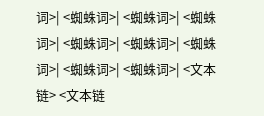词>| <蜘蛛词>| <蜘蛛词>| <蜘蛛词>| <蜘蛛词>| <蜘蛛词>| <蜘蛛词>| <蜘蛛词>| <蜘蛛词>| <文本链> <文本链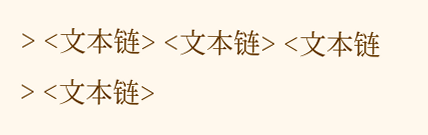> <文本链> <文本链> <文本链> <文本链>